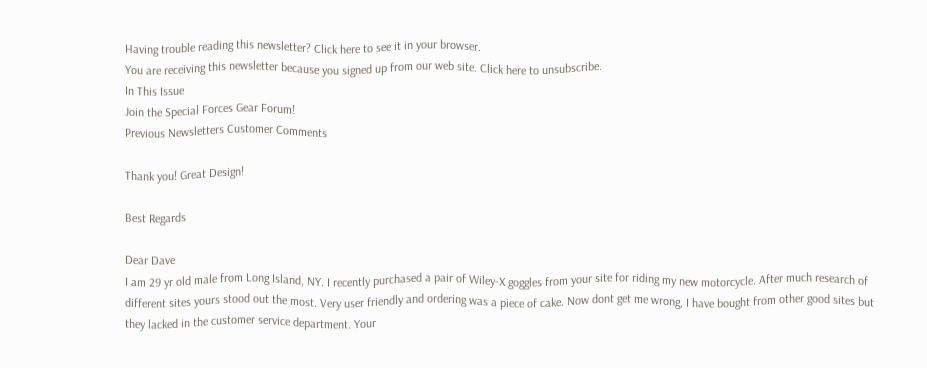Having trouble reading this newsletter? Click here to see it in your browser.
You are receiving this newsletter because you signed up from our web site. Click here to unsubscribe.
In This Issue
Join the Special Forces Gear Forum!
Previous Newsletters Customer Comments

Thank you! Great Design!

Best Regards

Dear Dave
I am 29 yr old male from Long Island, NY. I recently purchased a pair of Wiley-X goggles from your site for riding my new motorcycle. After much research of different sites yours stood out the most. Very user friendly and ordering was a piece of cake. Now dont get me wrong, I have bought from other good sites but they lacked in the customer service department. Your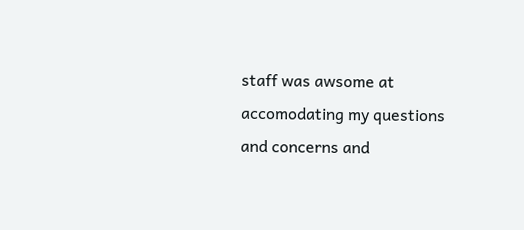staff was awsome at accomodating my questions and concerns and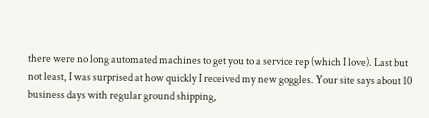there were no long automated machines to get you to a service rep (which I love). Last but not least, I was surprised at how quickly I received my new goggles. Your site says about 10 business days with regular ground shipping,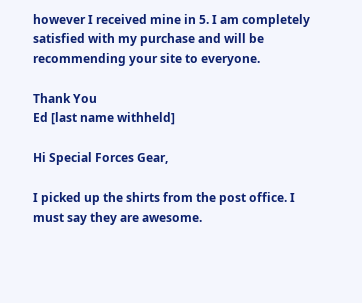however I received mine in 5. I am completely satisfied with my purchase and will be recommending your site to everyone.

Thank You
Ed [last name withheld]

Hi Special Forces Gear,

I picked up the shirts from the post office. I must say they are awesome.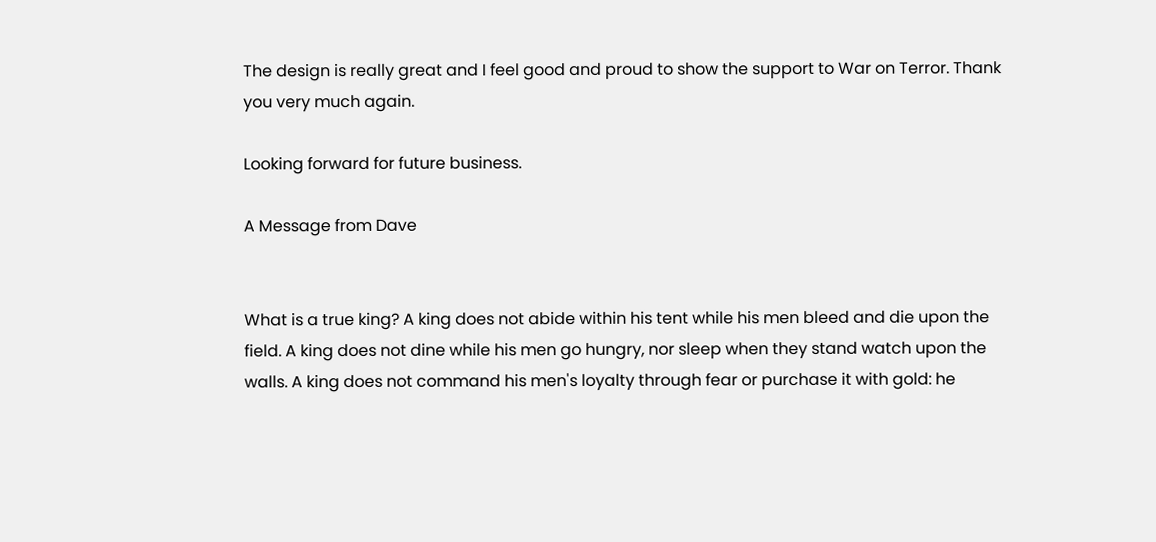The design is really great and I feel good and proud to show the support to War on Terror. Thank you very much again.

Looking forward for future business.

A Message from Dave


What is a true king? A king does not abide within his tent while his men bleed and die upon the field. A king does not dine while his men go hungry, nor sleep when they stand watch upon the walls. A king does not command his men's loyalty through fear or purchase it with gold: he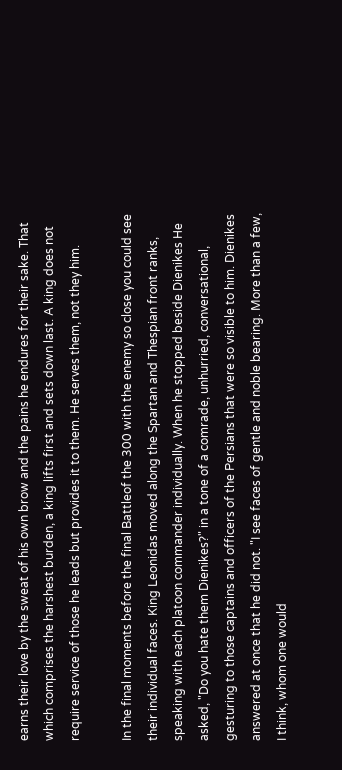earns their love by the sweat of his own brow and the pains he endures for their sake. That which comprises the harshest burden, a king lifts first and sets down last. A king does not require service of those he leads but provides it to them. He serves them, not they him.

In the final moments before the final Battleof the 300 with the enemy so close you could see their individual faces. King Leonidas moved along the Spartan and Thespian front ranks, speaking with each platoon commander individually. When he stopped beside Dienikes He asked, "Do you hate them Dienikes?" in a tone of a comrade, unhurried, conversational, gesturing to those captains and officers of the Persians that were so visible to him. Dienikes answered at once that he did not. "I see faces of gentle and noble bearing. More than a few, I think, whom one would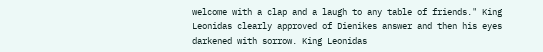welcome with a clap and a laugh to any table of friends." King Leonidas clearly approved of Dienikes answer and then his eyes darkened with sorrow. King Leonidas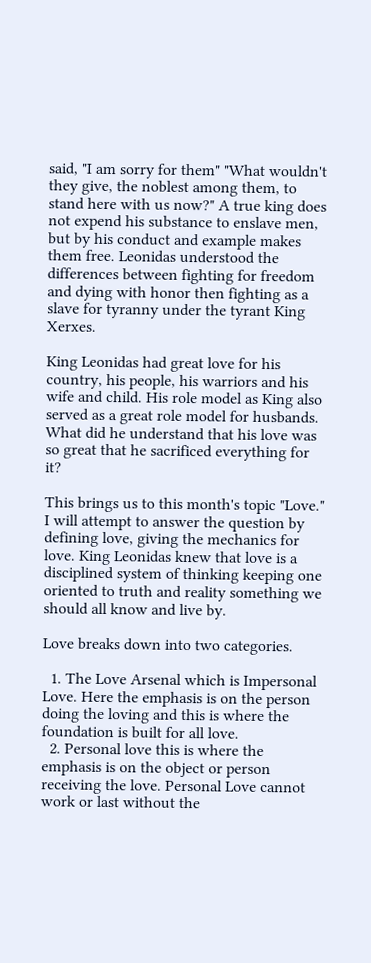said, "I am sorry for them" "What wouldn't they give, the noblest among them, to stand here with us now?" A true king does not expend his substance to enslave men, but by his conduct and example makes them free. Leonidas understood the differences between fighting for freedom and dying with honor then fighting as a slave for tyranny under the tyrant King Xerxes.

King Leonidas had great love for his country, his people, his warriors and his wife and child. His role model as King also served as a great role model for husbands. What did he understand that his love was so great that he sacrificed everything for it?

This brings us to this month's topic "Love." I will attempt to answer the question by defining love, giving the mechanics for love. King Leonidas knew that love is a disciplined system of thinking keeping one oriented to truth and reality something we should all know and live by.

Love breaks down into two categories.

  1. The Love Arsenal which is Impersonal Love. Here the emphasis is on the person doing the loving and this is where the foundation is built for all love.
  2. Personal love this is where the emphasis is on the object or person receiving the love. Personal Love cannot work or last without the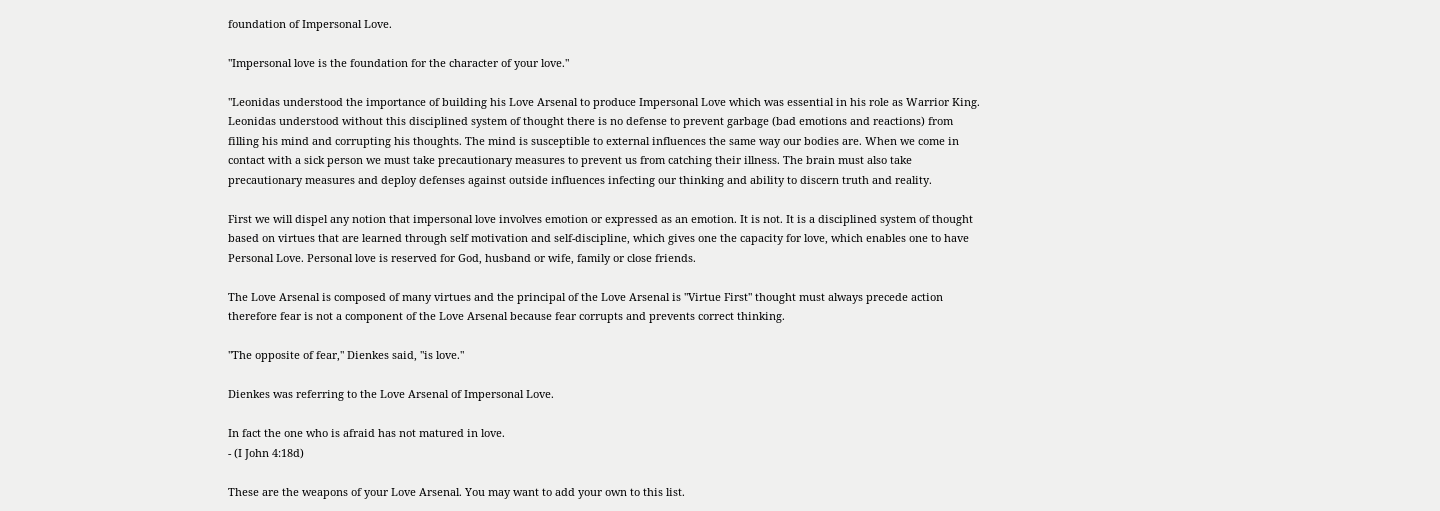foundation of Impersonal Love.

"Impersonal love is the foundation for the character of your love."

"Leonidas understood the importance of building his Love Arsenal to produce Impersonal Love which was essential in his role as Warrior King. Leonidas understood without this disciplined system of thought there is no defense to prevent garbage (bad emotions and reactions) from filling his mind and corrupting his thoughts. The mind is susceptible to external influences the same way our bodies are. When we come in contact with a sick person we must take precautionary measures to prevent us from catching their illness. The brain must also take precautionary measures and deploy defenses against outside influences infecting our thinking and ability to discern truth and reality.

First we will dispel any notion that impersonal love involves emotion or expressed as an emotion. It is not. It is a disciplined system of thought based on virtues that are learned through self motivation and self-discipline, which gives one the capacity for love, which enables one to have Personal Love. Personal love is reserved for God, husband or wife, family or close friends.

The Love Arsenal is composed of many virtues and the principal of the Love Arsenal is "Virtue First" thought must always precede action therefore fear is not a component of the Love Arsenal because fear corrupts and prevents correct thinking.

"The opposite of fear," Dienkes said, "is love."

Dienkes was referring to the Love Arsenal of Impersonal Love.

In fact the one who is afraid has not matured in love.
- (I John 4:18d)

These are the weapons of your Love Arsenal. You may want to add your own to this list.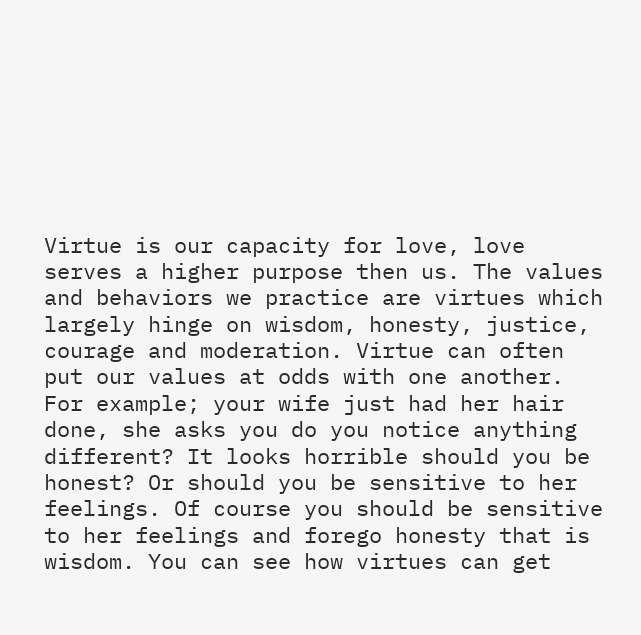Virtue is our capacity for love, love serves a higher purpose then us. The values and behaviors we practice are virtues which largely hinge on wisdom, honesty, justice, courage and moderation. Virtue can often put our values at odds with one another. For example; your wife just had her hair done, she asks you do you notice anything different? It looks horrible should you be honest? Or should you be sensitive to her feelings. Of course you should be sensitive to her feelings and forego honesty that is wisdom. You can see how virtues can get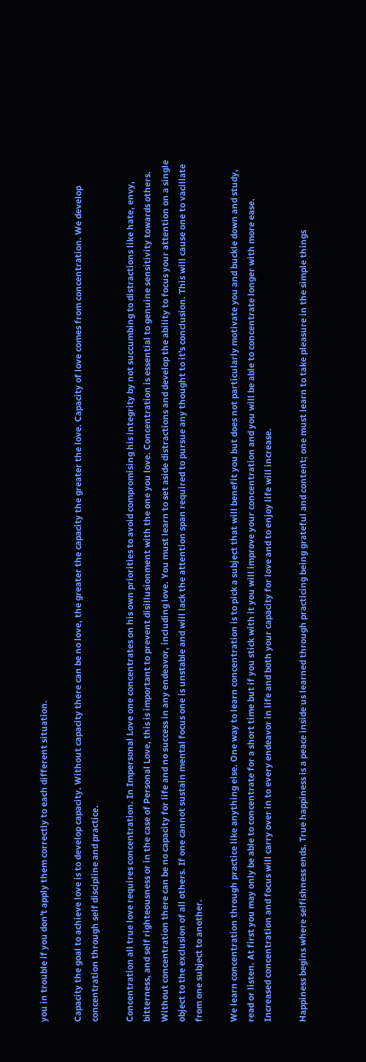you in trouble if you don't apply them correctly to each different situation.

Capacity the goal to achieve love is to develop capacity. Without capacity there can be no love, the greater the capacity the greater the love. Capacity of love comes from concentration. We develop concentration through self discipline and practice.

Concentration all true love requires concentration. In Impersonal Love one concentrates on his own priorities to avoid compromising his integrity by not succumbing to distractions like hate, envy, bitterness, and self righteousness or in the case of Personal Love, this is important to prevent disillusionment with the one you love. Concentration is essential to genuine sensitivity towards others. Without concentration there can be no capacity for life and no success in any endeavor, including love. You must learn to set aside distractions and develop the ability to focus your attention on a single object to the exclusion of all others. If one cannot sustain mental focus one is unstable and will lack the attention span required to pursue any thought to it's conclusion. This will cause one to vacillate from one subject to another.

We learn concentration through practice like anything else. One way to learn concentration is to pick a subject that will benefit you but does not particularly motivate you and buckle down and study, read or listen. At first you may only be able to concentrate for a short time but if you stick with it you will improve your concentration and you will be able to concentrate longer with more ease. Increased concentration and focus will carry over in to every endeavor in life and both your capacity for love and to enjoy life will increase.

Happiness begins where selfishness ends. True happiness is a peace inside us learned through practicing being grateful and content; one must learn to take pleasure in the simple things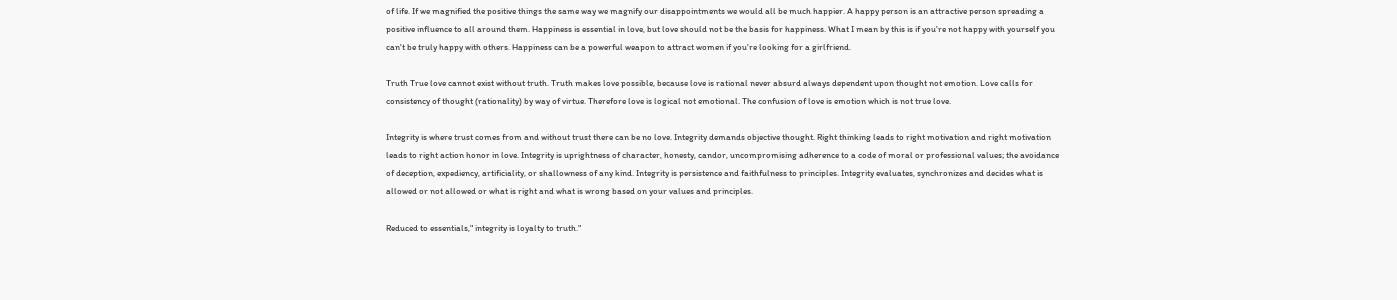of life. If we magnified the positive things the same way we magnify our disappointments we would all be much happier. A happy person is an attractive person spreading a positive influence to all around them. Happiness is essential in love, but love should not be the basis for happiness. What I mean by this is if you're not happy with yourself you can't be truly happy with others. Happiness can be a powerful weapon to attract women if you're looking for a girlfriend.

Truth True love cannot exist without truth. Truth makes love possible, because love is rational never absurd always dependent upon thought not emotion. Love calls for consistency of thought (rationality) by way of virtue. Therefore love is logical not emotional. The confusion of love is emotion which is not true love.

Integrity is where trust comes from and without trust there can be no love. Integrity demands objective thought. Right thinking leads to right motivation and right motivation leads to right action honor in love. Integrity is uprightness of character, honesty, candor, uncompromising adherence to a code of moral or professional values; the avoidance of deception, expediency, artificiality, or shallowness of any kind. Integrity is persistence and faithfulness to principles. Integrity evaluates, synchronizes and decides what is allowed or not allowed or what is right and what is wrong based on your values and principles.

Reduced to essentials," integrity is loyalty to truth."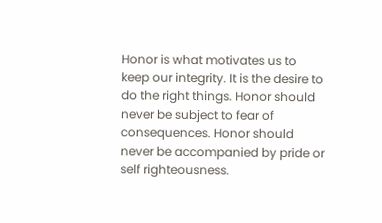Honor is what motivates us to keep our integrity. It is the desire to do the right things. Honor should never be subject to fear of consequences. Honor should never be accompanied by pride or self righteousness.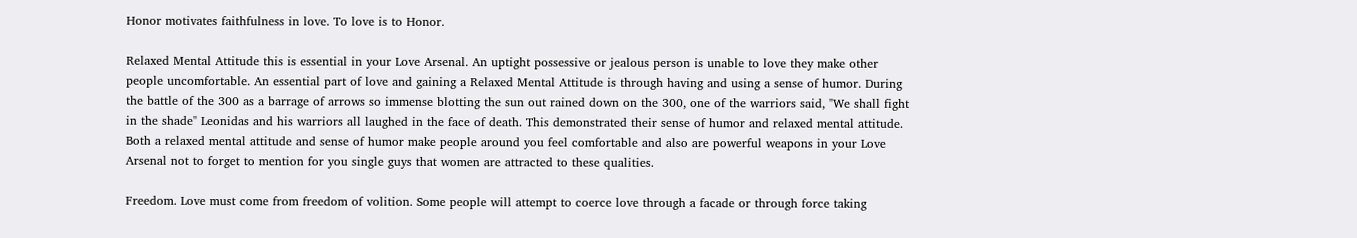Honor motivates faithfulness in love. To love is to Honor.

Relaxed Mental Attitude this is essential in your Love Arsenal. An uptight possessive or jealous person is unable to love they make other people uncomfortable. An essential part of love and gaining a Relaxed Mental Attitude is through having and using a sense of humor. During the battle of the 300 as a barrage of arrows so immense blotting the sun out rained down on the 300, one of the warriors said, "We shall fight in the shade" Leonidas and his warriors all laughed in the face of death. This demonstrated their sense of humor and relaxed mental attitude. Both a relaxed mental attitude and sense of humor make people around you feel comfortable and also are powerful weapons in your Love Arsenal not to forget to mention for you single guys that women are attracted to these qualities.

Freedom. Love must come from freedom of volition. Some people will attempt to coerce love through a facade or through force taking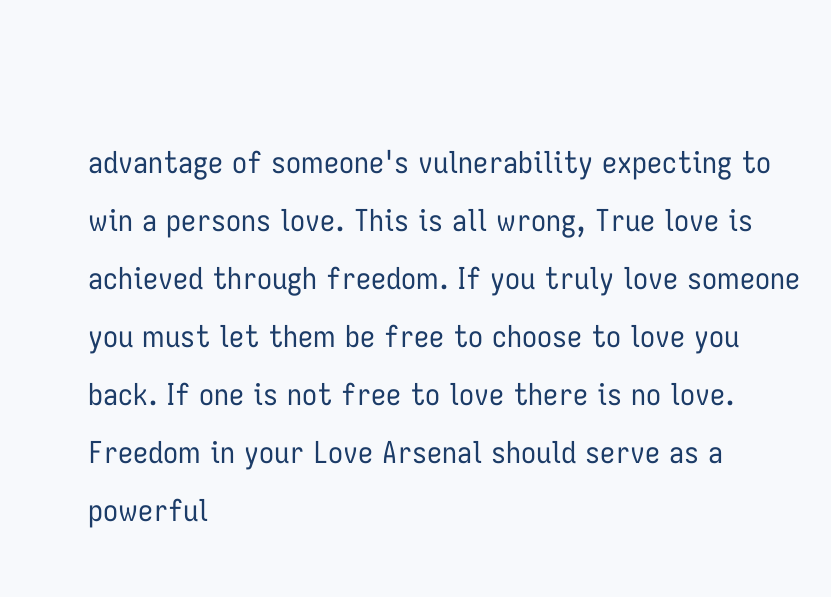advantage of someone's vulnerability expecting to win a persons love. This is all wrong, True love is achieved through freedom. If you truly love someone you must let them be free to choose to love you back. If one is not free to love there is no love. Freedom in your Love Arsenal should serve as a powerful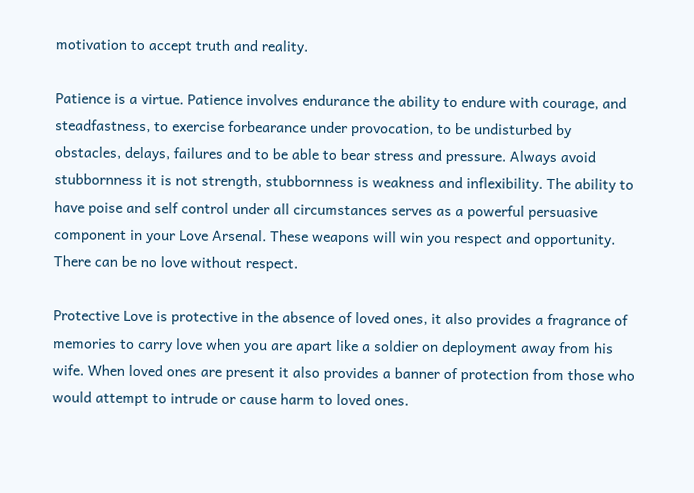motivation to accept truth and reality.

Patience is a virtue. Patience involves endurance the ability to endure with courage, and steadfastness, to exercise forbearance under provocation, to be undisturbed by obstacles, delays, failures and to be able to bear stress and pressure. Always avoid stubbornness it is not strength, stubbornness is weakness and inflexibility. The ability to have poise and self control under all circumstances serves as a powerful persuasive component in your Love Arsenal. These weapons will win you respect and opportunity. There can be no love without respect.

Protective Love is protective in the absence of loved ones, it also provides a fragrance of memories to carry love when you are apart like a soldier on deployment away from his wife. When loved ones are present it also provides a banner of protection from those who would attempt to intrude or cause harm to loved ones.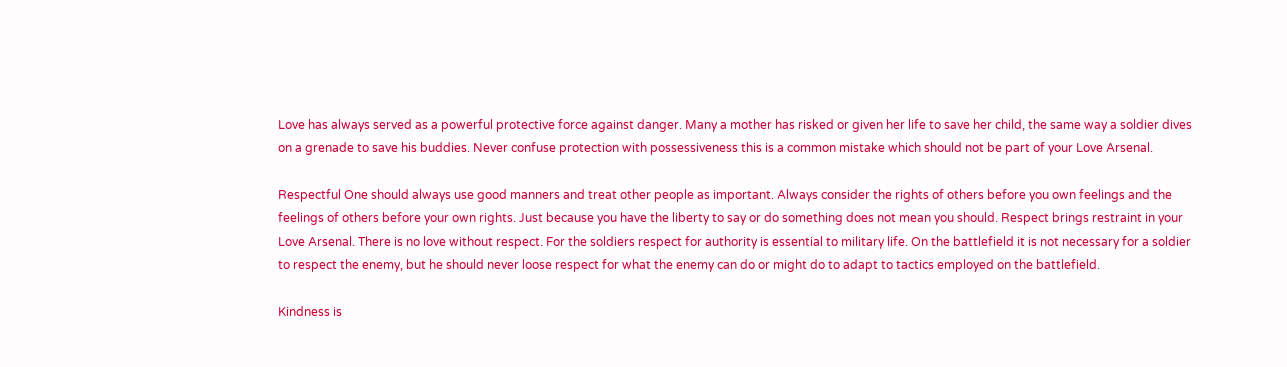Love has always served as a powerful protective force against danger. Many a mother has risked or given her life to save her child, the same way a soldier dives on a grenade to save his buddies. Never confuse protection with possessiveness this is a common mistake which should not be part of your Love Arsenal.

Respectful One should always use good manners and treat other people as important. Always consider the rights of others before you own feelings and the feelings of others before your own rights. Just because you have the liberty to say or do something does not mean you should. Respect brings restraint in your Love Arsenal. There is no love without respect. For the soldiers respect for authority is essential to military life. On the battlefield it is not necessary for a soldier to respect the enemy, but he should never loose respect for what the enemy can do or might do to adapt to tactics employed on the battlefield.

Kindness is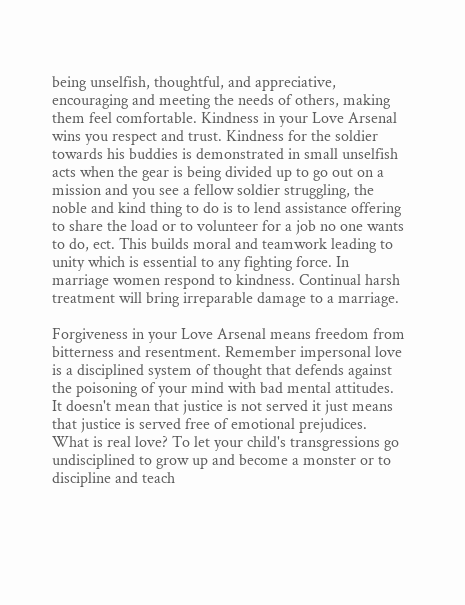being unselfish, thoughtful, and appreciative, encouraging and meeting the needs of others, making them feel comfortable. Kindness in your Love Arsenal wins you respect and trust. Kindness for the soldier towards his buddies is demonstrated in small unselfish acts when the gear is being divided up to go out on a mission and you see a fellow soldier struggling, the noble and kind thing to do is to lend assistance offering to share the load or to volunteer for a job no one wants to do, ect. This builds moral and teamwork leading to unity which is essential to any fighting force. In marriage women respond to kindness. Continual harsh treatment will bring irreparable damage to a marriage.

Forgiveness in your Love Arsenal means freedom from bitterness and resentment. Remember impersonal love is a disciplined system of thought that defends against the poisoning of your mind with bad mental attitudes. It doesn't mean that justice is not served it just means that justice is served free of emotional prejudices. What is real love? To let your child's transgressions go undisciplined to grow up and become a monster or to discipline and teach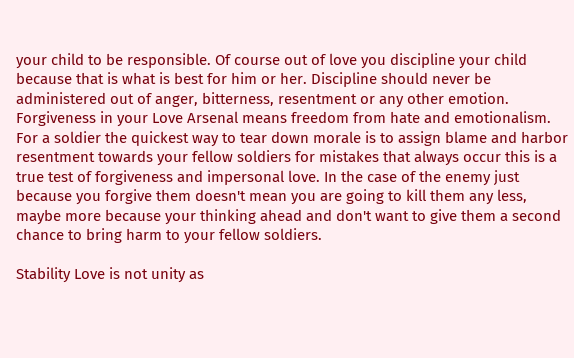your child to be responsible. Of course out of love you discipline your child because that is what is best for him or her. Discipline should never be administered out of anger, bitterness, resentment or any other emotion. Forgiveness in your Love Arsenal means freedom from hate and emotionalism. For a soldier the quickest way to tear down morale is to assign blame and harbor resentment towards your fellow soldiers for mistakes that always occur this is a true test of forgiveness and impersonal love. In the case of the enemy just because you forgive them doesn't mean you are going to kill them any less, maybe more because your thinking ahead and don't want to give them a second chance to bring harm to your fellow soldiers.

Stability Love is not unity as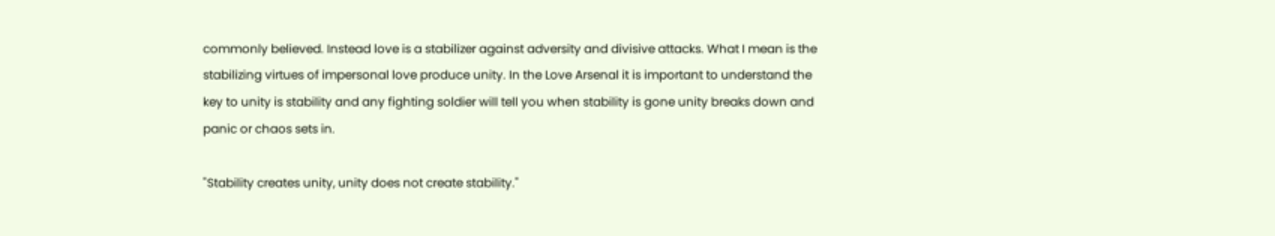commonly believed. Instead love is a stabilizer against adversity and divisive attacks. What I mean is the stabilizing virtues of impersonal love produce unity. In the Love Arsenal it is important to understand the key to unity is stability and any fighting soldier will tell you when stability is gone unity breaks down and panic or chaos sets in.

"Stability creates unity, unity does not create stability."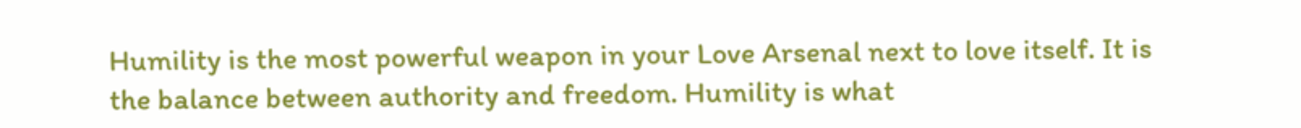Humility is the most powerful weapon in your Love Arsenal next to love itself. It is the balance between authority and freedom. Humility is what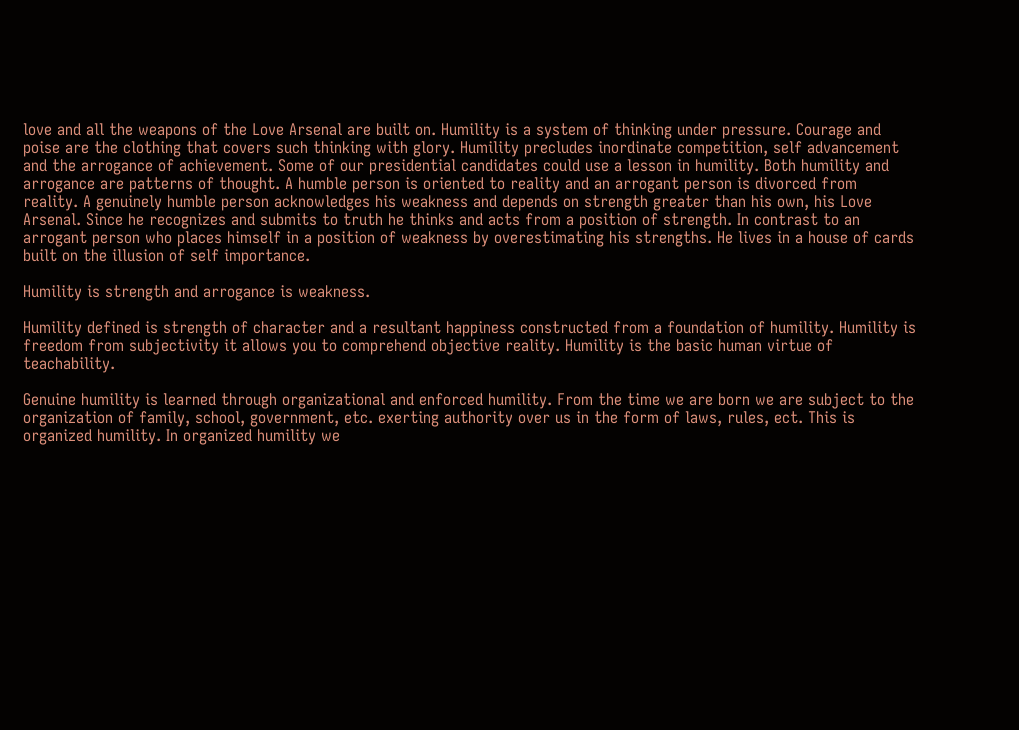love and all the weapons of the Love Arsenal are built on. Humility is a system of thinking under pressure. Courage and poise are the clothing that covers such thinking with glory. Humility precludes inordinate competition, self advancement and the arrogance of achievement. Some of our presidential candidates could use a lesson in humility. Both humility and arrogance are patterns of thought. A humble person is oriented to reality and an arrogant person is divorced from reality. A genuinely humble person acknowledges his weakness and depends on strength greater than his own, his Love Arsenal. Since he recognizes and submits to truth he thinks and acts from a position of strength. In contrast to an arrogant person who places himself in a position of weakness by overestimating his strengths. He lives in a house of cards built on the illusion of self importance.

Humility is strength and arrogance is weakness.

Humility defined is strength of character and a resultant happiness constructed from a foundation of humility. Humility is freedom from subjectivity it allows you to comprehend objective reality. Humility is the basic human virtue of teachability.

Genuine humility is learned through organizational and enforced humility. From the time we are born we are subject to the organization of family, school, government, etc. exerting authority over us in the form of laws, rules, ect. This is organized humility. In organized humility we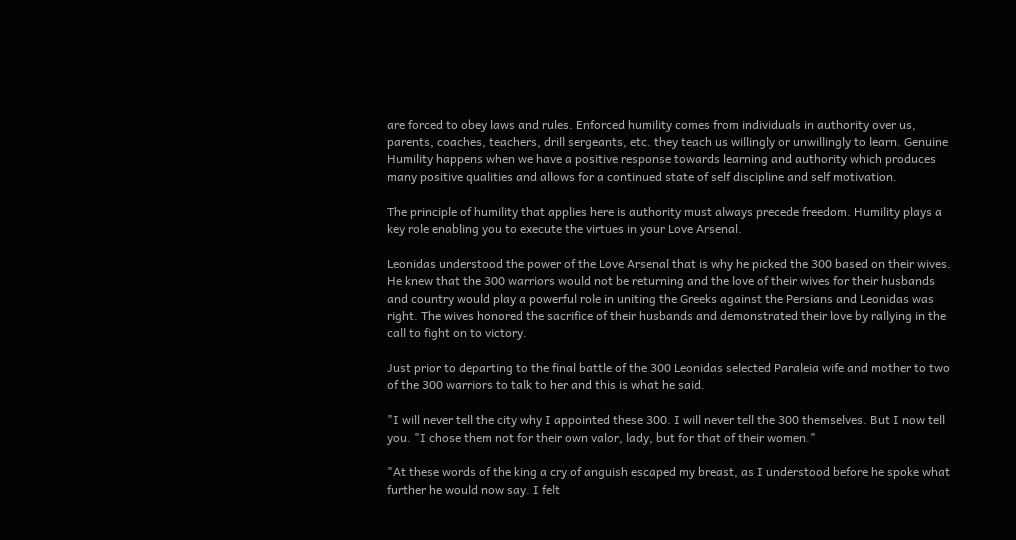are forced to obey laws and rules. Enforced humility comes from individuals in authority over us, parents, coaches, teachers, drill sergeants, etc. they teach us willingly or unwillingly to learn. Genuine Humility happens when we have a positive response towards learning and authority which produces many positive qualities and allows for a continued state of self discipline and self motivation.

The principle of humility that applies here is authority must always precede freedom. Humility plays a key role enabling you to execute the virtues in your Love Arsenal.

Leonidas understood the power of the Love Arsenal that is why he picked the 300 based on their wives. He knew that the 300 warriors would not be returning and the love of their wives for their husbands and country would play a powerful role in uniting the Greeks against the Persians and Leonidas was right. The wives honored the sacrifice of their husbands and demonstrated their love by rallying in the call to fight on to victory.

Just prior to departing to the final battle of the 300 Leonidas selected Paraleia wife and mother to two of the 300 warriors to talk to her and this is what he said.

"I will never tell the city why I appointed these 300. I will never tell the 300 themselves. But I now tell you. "I chose them not for their own valor, lady, but for that of their women."

"At these words of the king a cry of anguish escaped my breast, as I understood before he spoke what further he would now say. I felt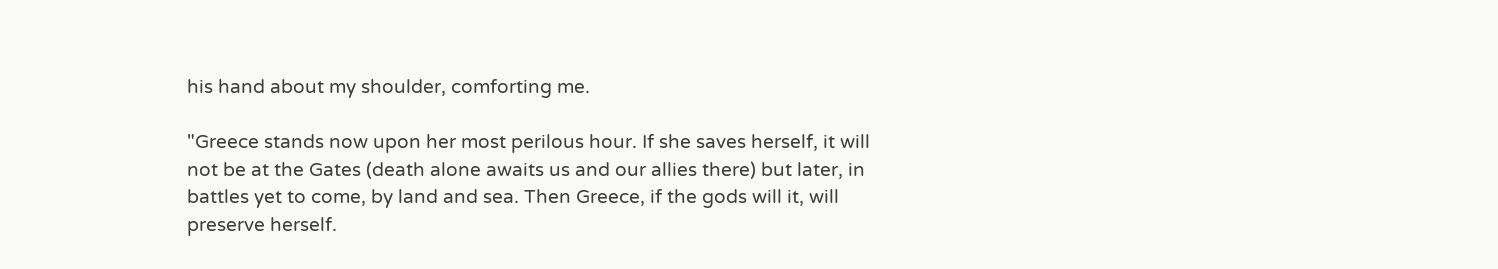his hand about my shoulder, comforting me.

"Greece stands now upon her most perilous hour. If she saves herself, it will not be at the Gates (death alone awaits us and our allies there) but later, in battles yet to come, by land and sea. Then Greece, if the gods will it, will preserve herself.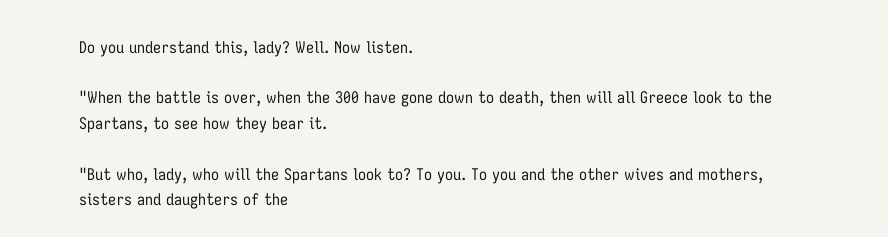Do you understand this, lady? Well. Now listen.

"When the battle is over, when the 300 have gone down to death, then will all Greece look to the Spartans, to see how they bear it.

"But who, lady, who will the Spartans look to? To you. To you and the other wives and mothers, sisters and daughters of the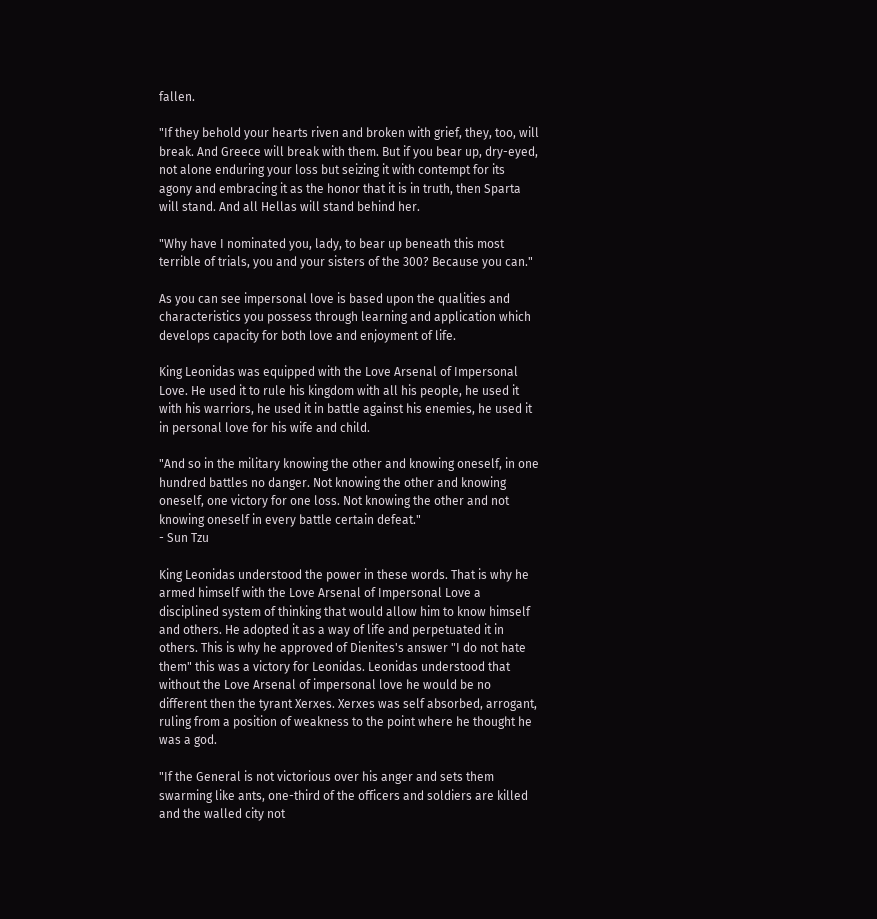fallen.

"If they behold your hearts riven and broken with grief, they, too, will break. And Greece will break with them. But if you bear up, dry-eyed, not alone enduring your loss but seizing it with contempt for its agony and embracing it as the honor that it is in truth, then Sparta will stand. And all Hellas will stand behind her.

"Why have I nominated you, lady, to bear up beneath this most terrible of trials, you and your sisters of the 300? Because you can."

As you can see impersonal love is based upon the qualities and characteristics you possess through learning and application which develops capacity for both love and enjoyment of life.

King Leonidas was equipped with the Love Arsenal of Impersonal Love. He used it to rule his kingdom with all his people, he used it with his warriors, he used it in battle against his enemies, he used it in personal love for his wife and child.

"And so in the military knowing the other and knowing oneself, in one hundred battles no danger. Not knowing the other and knowing oneself, one victory for one loss. Not knowing the other and not knowing oneself in every battle certain defeat."
- Sun Tzu

King Leonidas understood the power in these words. That is why he armed himself with the Love Arsenal of Impersonal Love a disciplined system of thinking that would allow him to know himself and others. He adopted it as a way of life and perpetuated it in others. This is why he approved of Dienites's answer "I do not hate them" this was a victory for Leonidas. Leonidas understood that without the Love Arsenal of impersonal love he would be no different then the tyrant Xerxes. Xerxes was self absorbed, arrogant, ruling from a position of weakness to the point where he thought he was a god.

"If the General is not victorious over his anger and sets them swarming like ants, one-third of the officers and soldiers are killed and the walled city not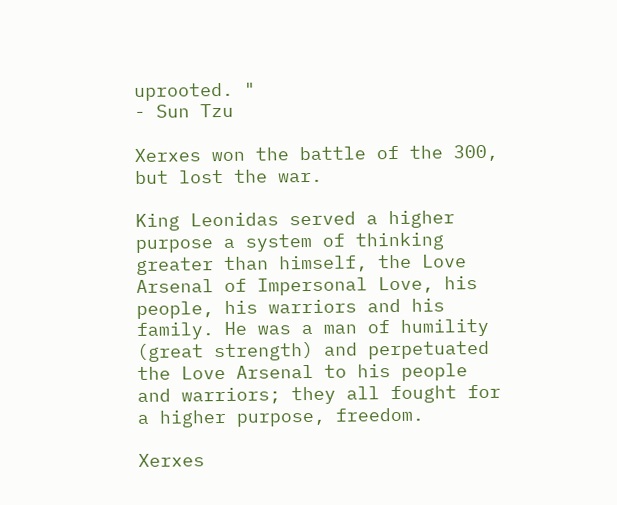uprooted. "
- Sun Tzu

Xerxes won the battle of the 300, but lost the war.

King Leonidas served a higher purpose a system of thinking greater than himself, the Love Arsenal of Impersonal Love, his people, his warriors and his family. He was a man of humility (great strength) and perpetuated the Love Arsenal to his people and warriors; they all fought for a higher purpose, freedom.

Xerxes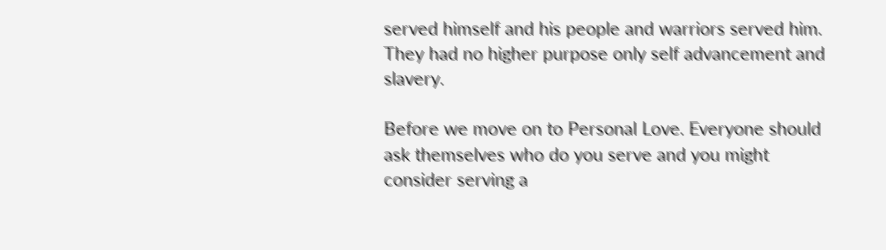served himself and his people and warriors served him. They had no higher purpose only self advancement and slavery.

Before we move on to Personal Love. Everyone should ask themselves who do you serve and you might consider serving a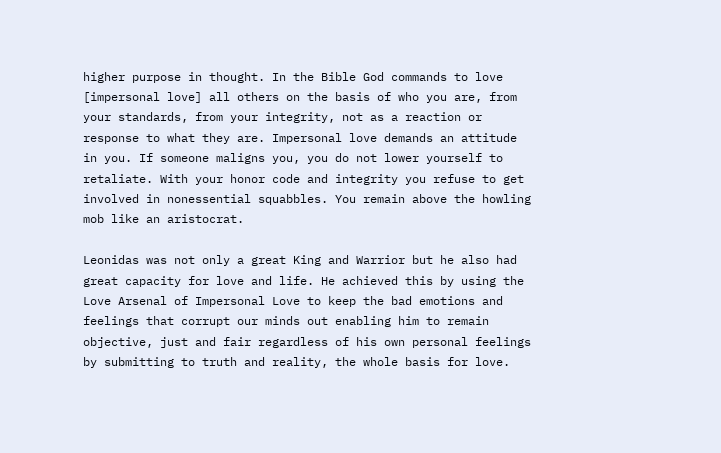higher purpose in thought. In the Bible God commands to love [impersonal love] all others on the basis of who you are, from your standards, from your integrity, not as a reaction or response to what they are. Impersonal love demands an attitude in you. If someone maligns you, you do not lower yourself to retaliate. With your honor code and integrity you refuse to get involved in nonessential squabbles. You remain above the howling mob like an aristocrat.

Leonidas was not only a great King and Warrior but he also had great capacity for love and life. He achieved this by using the Love Arsenal of Impersonal Love to keep the bad emotions and feelings that corrupt our minds out enabling him to remain objective, just and fair regardless of his own personal feelings by submitting to truth and reality, the whole basis for love.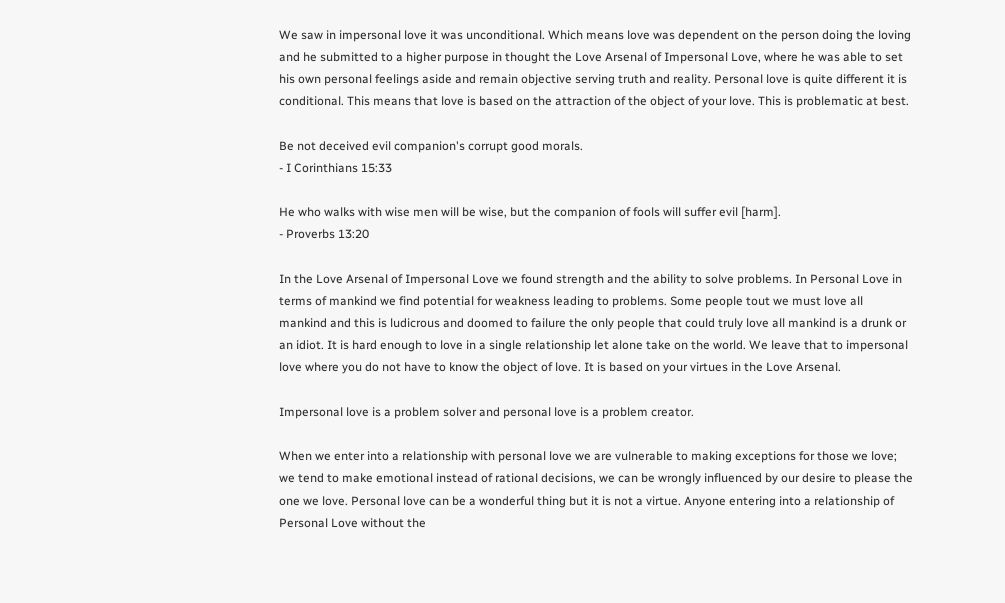We saw in impersonal love it was unconditional. Which means love was dependent on the person doing the loving and he submitted to a higher purpose in thought the Love Arsenal of Impersonal Love, where he was able to set his own personal feelings aside and remain objective serving truth and reality. Personal love is quite different it is conditional. This means that love is based on the attraction of the object of your love. This is problematic at best.

Be not deceived evil companion's corrupt good morals.
- I Corinthians 15:33

He who walks with wise men will be wise, but the companion of fools will suffer evil [harm].
- Proverbs 13:20

In the Love Arsenal of Impersonal Love we found strength and the ability to solve problems. In Personal Love in terms of mankind we find potential for weakness leading to problems. Some people tout we must love all mankind and this is ludicrous and doomed to failure the only people that could truly love all mankind is a drunk or an idiot. It is hard enough to love in a single relationship let alone take on the world. We leave that to impersonal love where you do not have to know the object of love. It is based on your virtues in the Love Arsenal.

Impersonal love is a problem solver and personal love is a problem creator.

When we enter into a relationship with personal love we are vulnerable to making exceptions for those we love; we tend to make emotional instead of rational decisions, we can be wrongly influenced by our desire to please the one we love. Personal love can be a wonderful thing but it is not a virtue. Anyone entering into a relationship of Personal Love without the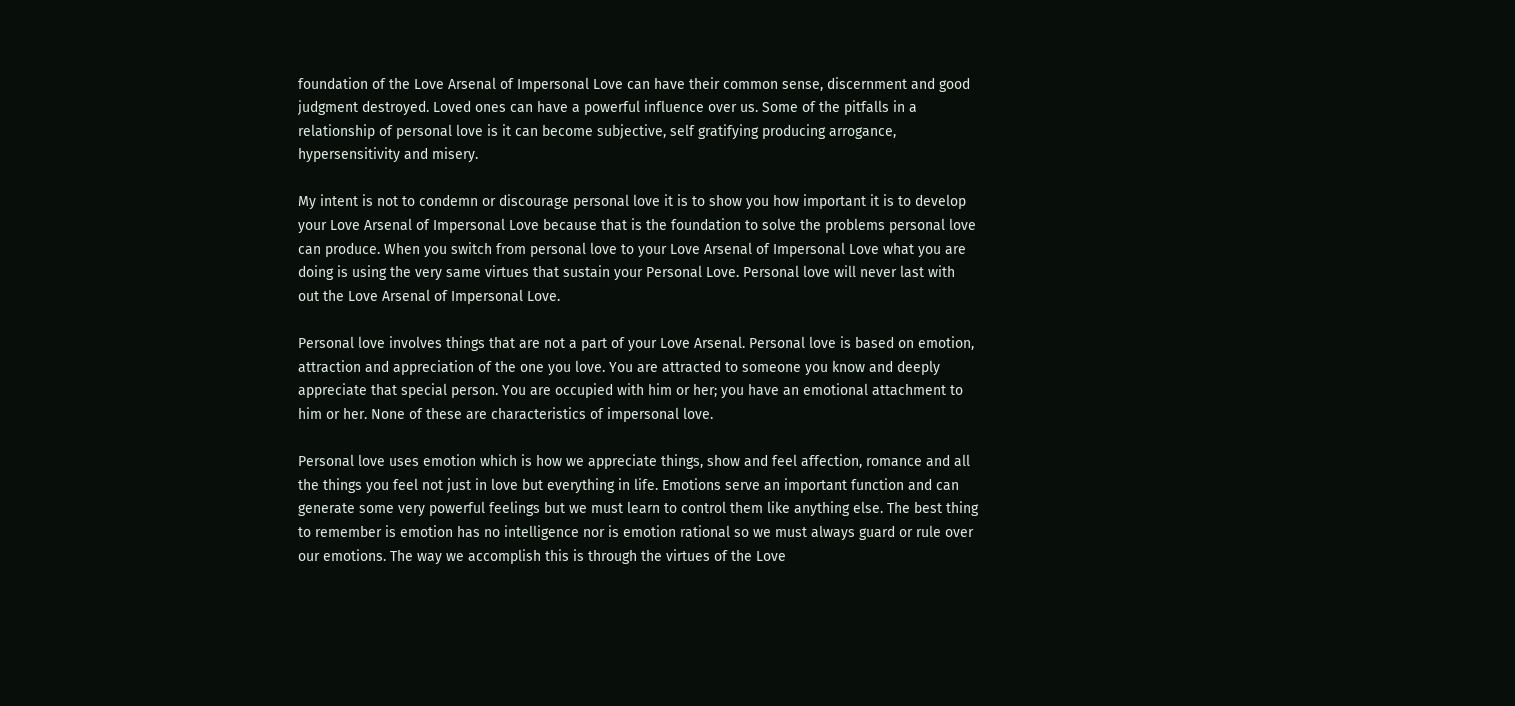foundation of the Love Arsenal of Impersonal Love can have their common sense, discernment and good judgment destroyed. Loved ones can have a powerful influence over us. Some of the pitfalls in a relationship of personal love is it can become subjective, self gratifying producing arrogance, hypersensitivity and misery.

My intent is not to condemn or discourage personal love it is to show you how important it is to develop your Love Arsenal of Impersonal Love because that is the foundation to solve the problems personal love can produce. When you switch from personal love to your Love Arsenal of Impersonal Love what you are doing is using the very same virtues that sustain your Personal Love. Personal love will never last with out the Love Arsenal of Impersonal Love.

Personal love involves things that are not a part of your Love Arsenal. Personal love is based on emotion, attraction and appreciation of the one you love. You are attracted to someone you know and deeply appreciate that special person. You are occupied with him or her; you have an emotional attachment to him or her. None of these are characteristics of impersonal love.

Personal love uses emotion which is how we appreciate things, show and feel affection, romance and all the things you feel not just in love but everything in life. Emotions serve an important function and can generate some very powerful feelings but we must learn to control them like anything else. The best thing to remember is emotion has no intelligence nor is emotion rational so we must always guard or rule over our emotions. The way we accomplish this is through the virtues of the Love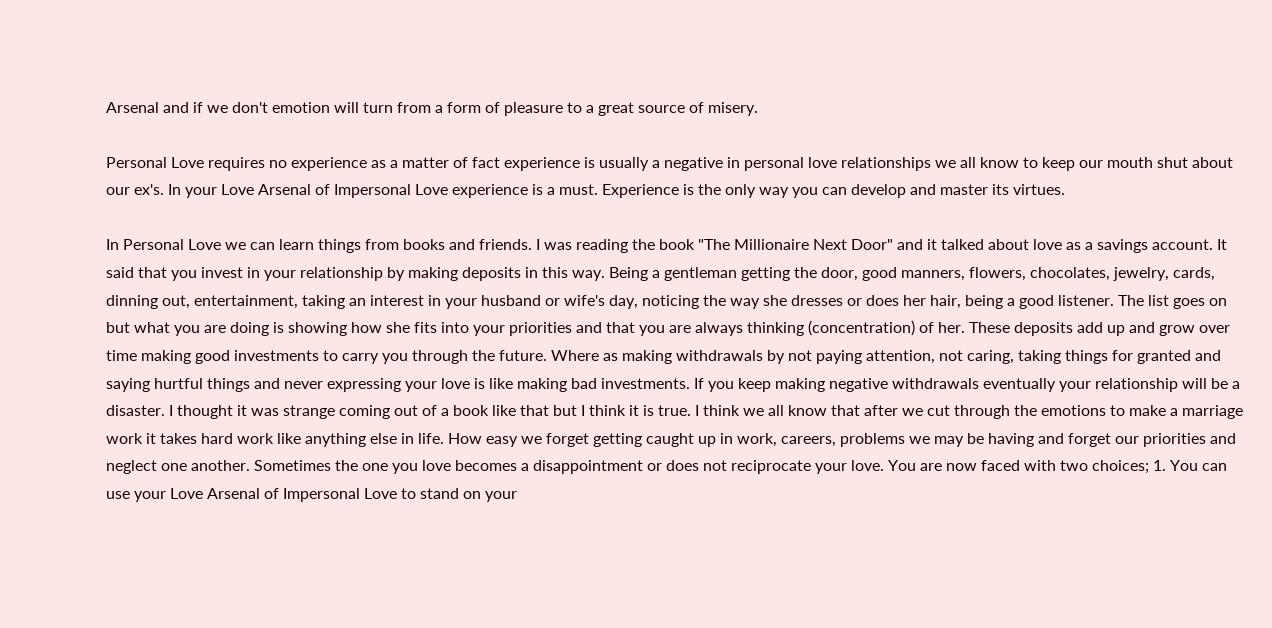Arsenal and if we don't emotion will turn from a form of pleasure to a great source of misery.

Personal Love requires no experience as a matter of fact experience is usually a negative in personal love relationships we all know to keep our mouth shut about our ex's. In your Love Arsenal of Impersonal Love experience is a must. Experience is the only way you can develop and master its virtues.

In Personal Love we can learn things from books and friends. I was reading the book "The Millionaire Next Door" and it talked about love as a savings account. It said that you invest in your relationship by making deposits in this way. Being a gentleman getting the door, good manners, flowers, chocolates, jewelry, cards, dinning out, entertainment, taking an interest in your husband or wife's day, noticing the way she dresses or does her hair, being a good listener. The list goes on but what you are doing is showing how she fits into your priorities and that you are always thinking (concentration) of her. These deposits add up and grow over time making good investments to carry you through the future. Where as making withdrawals by not paying attention, not caring, taking things for granted and saying hurtful things and never expressing your love is like making bad investments. If you keep making negative withdrawals eventually your relationship will be a disaster. I thought it was strange coming out of a book like that but I think it is true. I think we all know that after we cut through the emotions to make a marriage work it takes hard work like anything else in life. How easy we forget getting caught up in work, careers, problems we may be having and forget our priorities and neglect one another. Sometimes the one you love becomes a disappointment or does not reciprocate your love. You are now faced with two choices; 1. You can use your Love Arsenal of Impersonal Love to stand on your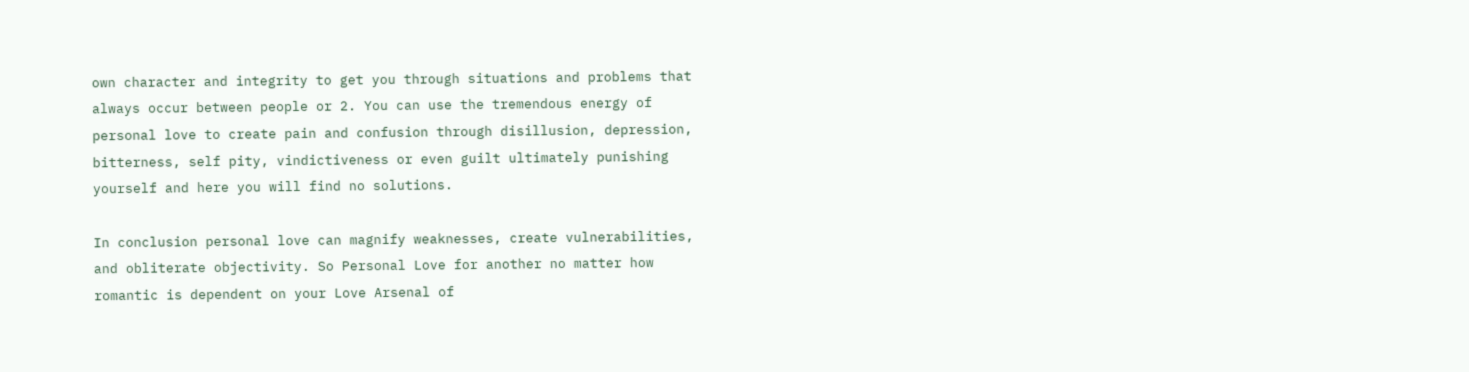own character and integrity to get you through situations and problems that always occur between people or 2. You can use the tremendous energy of personal love to create pain and confusion through disillusion, depression, bitterness, self pity, vindictiveness or even guilt ultimately punishing yourself and here you will find no solutions.

In conclusion personal love can magnify weaknesses, create vulnerabilities, and obliterate objectivity. So Personal Love for another no matter how romantic is dependent on your Love Arsenal of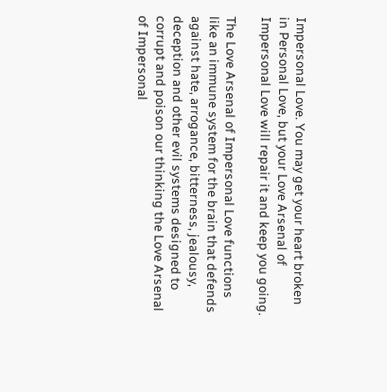Impersonal Love. You may get your heart broken in Personal Love, but your Love Arsenal of Impersonal Love will repair it and keep you going.

The Love Arsenal of Impersonal Love functions like an immune system for the brain that defends against hate, arrogance, bitterness, jealousy, deception and other evil systems designed to corrupt and poison our thinking the Love Arsenal of Impersonal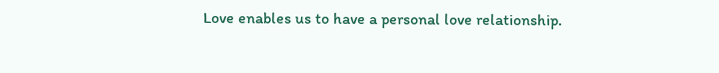Love enables us to have a personal love relationship.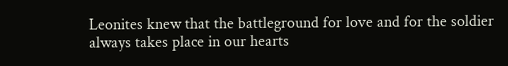Leonites knew that the battleground for love and for the soldier always takes place in our hearts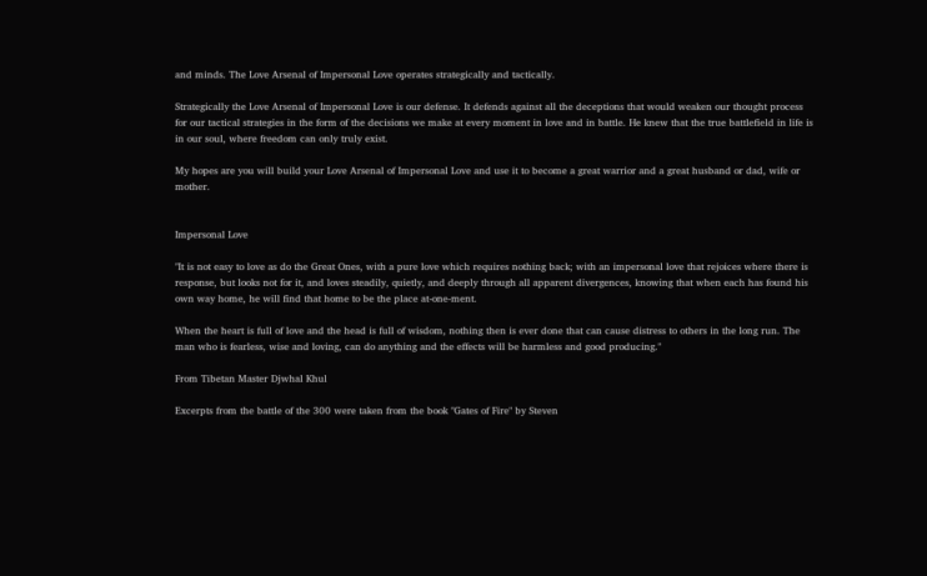and minds. The Love Arsenal of Impersonal Love operates strategically and tactically.

Strategically the Love Arsenal of Impersonal Love is our defense. It defends against all the deceptions that would weaken our thought process for our tactical strategies in the form of the decisions we make at every moment in love and in battle. He knew that the true battlefield in life is in our soul, where freedom can only truly exist.

My hopes are you will build your Love Arsenal of Impersonal Love and use it to become a great warrior and a great husband or dad, wife or mother.


Impersonal Love

"It is not easy to love as do the Great Ones, with a pure love which requires nothing back; with an impersonal love that rejoices where there is response, but looks not for it, and loves steadily, quietly, and deeply through all apparent divergences, knowing that when each has found his own way home, he will find that home to be the place at-one-ment.

When the heart is full of love and the head is full of wisdom, nothing then is ever done that can cause distress to others in the long run. The man who is fearless, wise and loving, can do anything and the effects will be harmless and good producing."

From Tibetan Master Djwhal Khul

Excerpts from the battle of the 300 were taken from the book "Gates of Fire" by Steven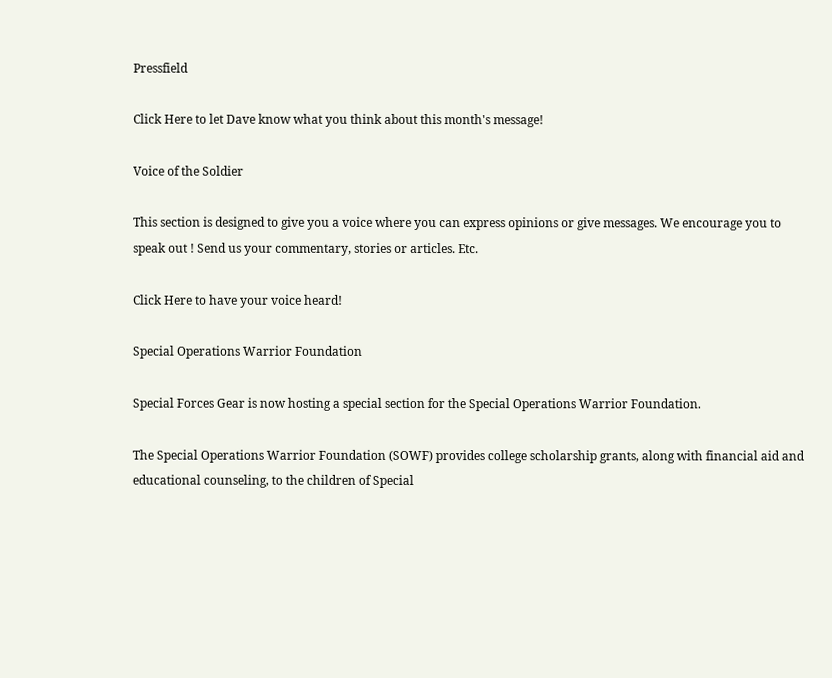Pressfield

Click Here to let Dave know what you think about this month's message!

Voice of the Soldier

This section is designed to give you a voice where you can express opinions or give messages. We encourage you to speak out ! Send us your commentary, stories or articles. Etc.

Click Here to have your voice heard!

Special Operations Warrior Foundation

Special Forces Gear is now hosting a special section for the Special Operations Warrior Foundation.

The Special Operations Warrior Foundation (SOWF) provides college scholarship grants, along with financial aid and educational counseling, to the children of Special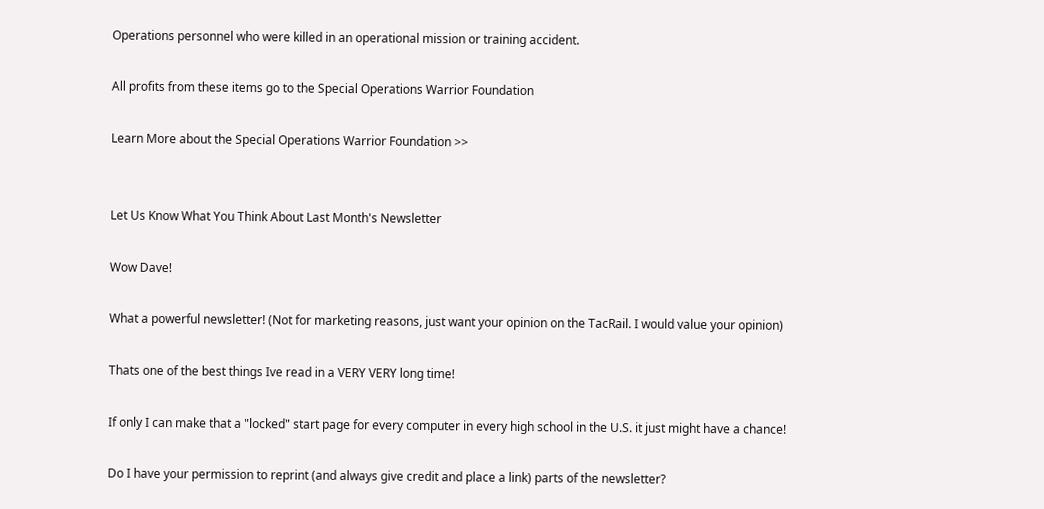Operations personnel who were killed in an operational mission or training accident.

All profits from these items go to the Special Operations Warrior Foundation

Learn More about the Special Operations Warrior Foundation >>


Let Us Know What You Think About Last Month's Newsletter

Wow Dave!

What a powerful newsletter! (Not for marketing reasons, just want your opinion on the TacRail. I would value your opinion)

Thats one of the best things Ive read in a VERY VERY long time!

If only I can make that a "locked" start page for every computer in every high school in the U.S. it just might have a chance!

Do I have your permission to reprint (and always give credit and place a link) parts of the newsletter?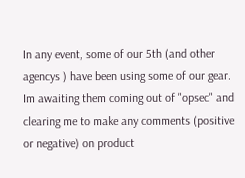In any event, some of our 5th (and other agencys ) have been using some of our gear. Im awaiting them coming out of "opsec" and clearing me to make any comments (positive or negative) on product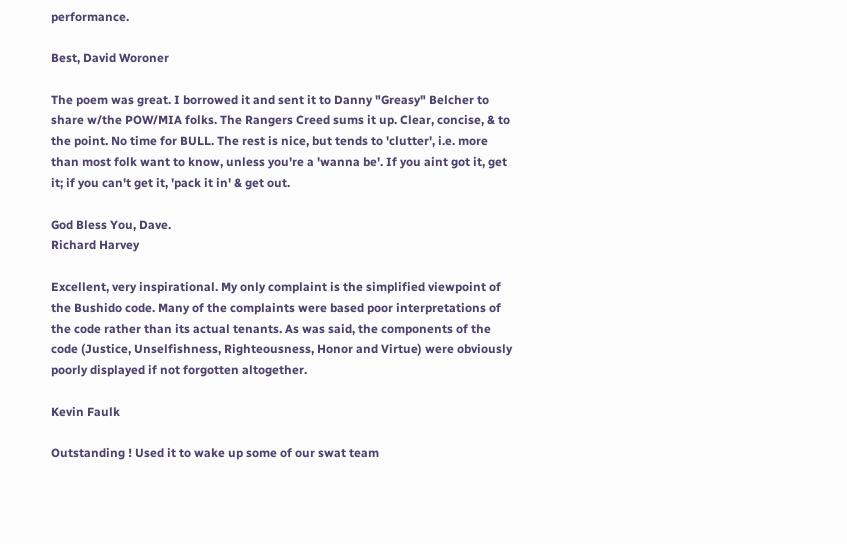performance.

Best, David Woroner

The poem was great. I borrowed it and sent it to Danny "Greasy" Belcher to share w/the POW/MIA folks. The Rangers Creed sums it up. Clear, concise, & to the point. No time for BULL. The rest is nice, but tends to 'clutter', i.e. more than most folk want to know, unless you're a 'wanna be'. If you aint got it, get it; if you can't get it, 'pack it in' & get out.

God Bless You, Dave.
Richard Harvey

Excellent, very inspirational. My only complaint is the simplified viewpoint of the Bushido code. Many of the complaints were based poor interpretations of the code rather than its actual tenants. As was said, the components of the code (Justice, Unselfishness, Righteousness, Honor and Virtue) were obviously poorly displayed if not forgotten altogether.

Kevin Faulk

Outstanding ! Used it to wake up some of our swat team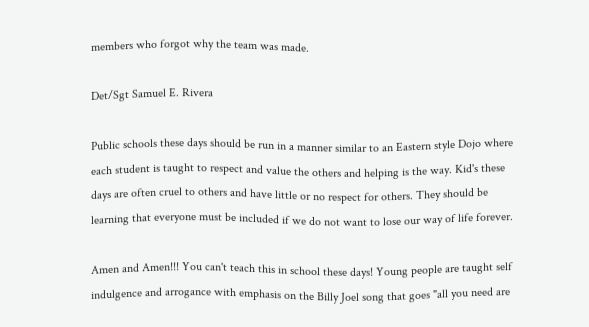members who forgot why the team was made.

Det/Sgt Samuel E. Rivera

Public schools these days should be run in a manner similar to an Eastern style Dojo where each student is taught to respect and value the others and helping is the way. Kid's these days are often cruel to others and have little or no respect for others. They should be learning that everyone must be included if we do not want to lose our way of life forever.

Amen and Amen!!! You can't teach this in school these days! Young people are taught self indulgence and arrogance with emphasis on the Billy Joel song that goes "all you need are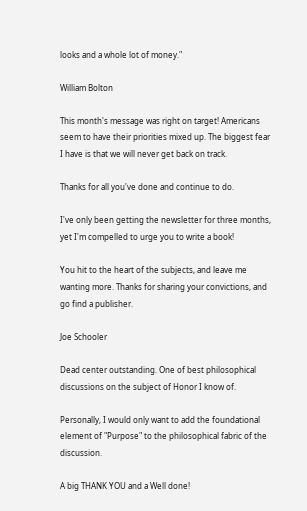looks and a whole lot of money."

William Bolton

This month's message was right on target! Americans seem to have their priorities mixed up. The biggest fear I have is that we will never get back on track.

Thanks for all you've done and continue to do.

I've only been getting the newsletter for three months, yet I'm compelled to urge you to write a book!

You hit to the heart of the subjects, and leave me wanting more. Thanks for sharing your convictions, and go find a publisher.

Joe Schooler

Dead center outstanding. One of best philosophical discussions on the subject of Honor I know of.

Personally, I would only want to add the foundational element of "Purpose" to the philosophical fabric of the discussion.

A big THANK YOU and a Well done!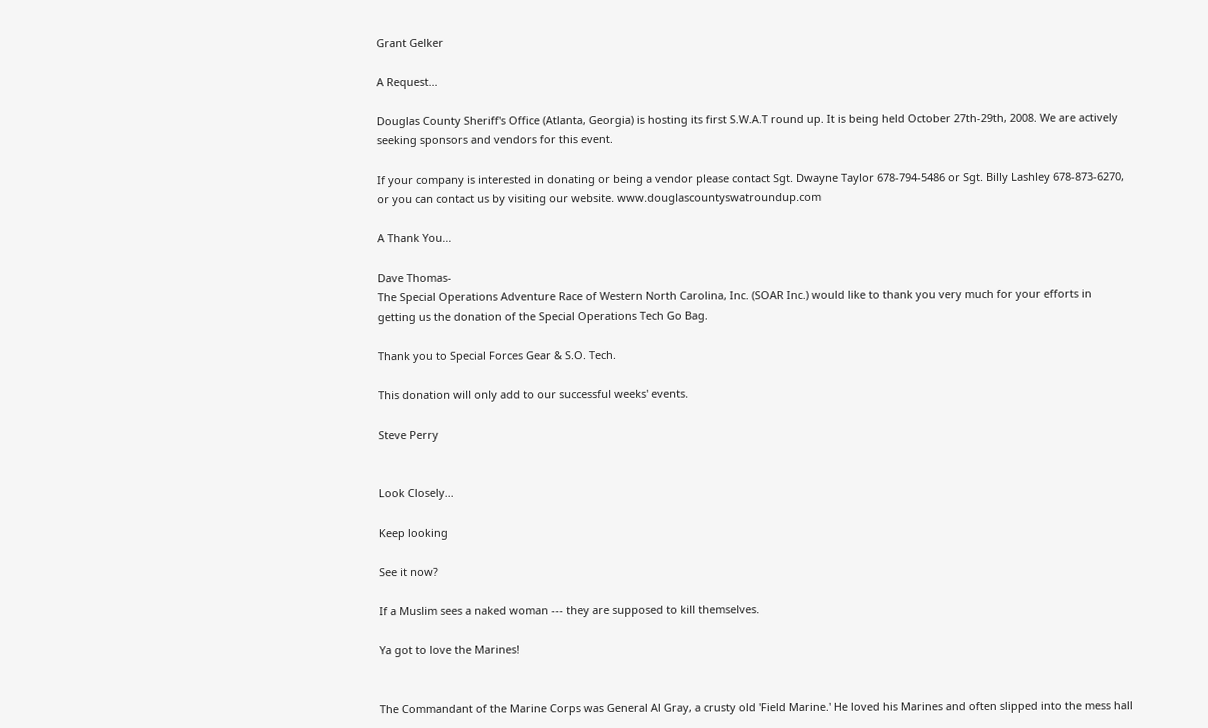Grant Gelker

A Request...

Douglas County Sheriff's Office (Atlanta, Georgia) is hosting its first S.W.A.T round up. It is being held October 27th-29th, 2008. We are actively seeking sponsors and vendors for this event.

If your company is interested in donating or being a vendor please contact Sgt. Dwayne Taylor 678-794-5486 or Sgt. Billy Lashley 678-873-6270, or you can contact us by visiting our website. www.douglascountyswatroundup.com

A Thank You...

Dave Thomas-
The Special Operations Adventure Race of Western North Carolina, Inc. (SOAR Inc.) would like to thank you very much for your efforts in getting us the donation of the Special Operations Tech Go Bag.

Thank you to Special Forces Gear & S.O. Tech.

This donation will only add to our successful weeks' events.

Steve Perry


Look Closely...

Keep looking

See it now?

If a Muslim sees a naked woman --- they are supposed to kill themselves.

Ya got to love the Marines!


The Commandant of the Marine Corps was General Al Gray, a crusty old 'Field Marine.' He loved his Marines and often slipped into the mess hall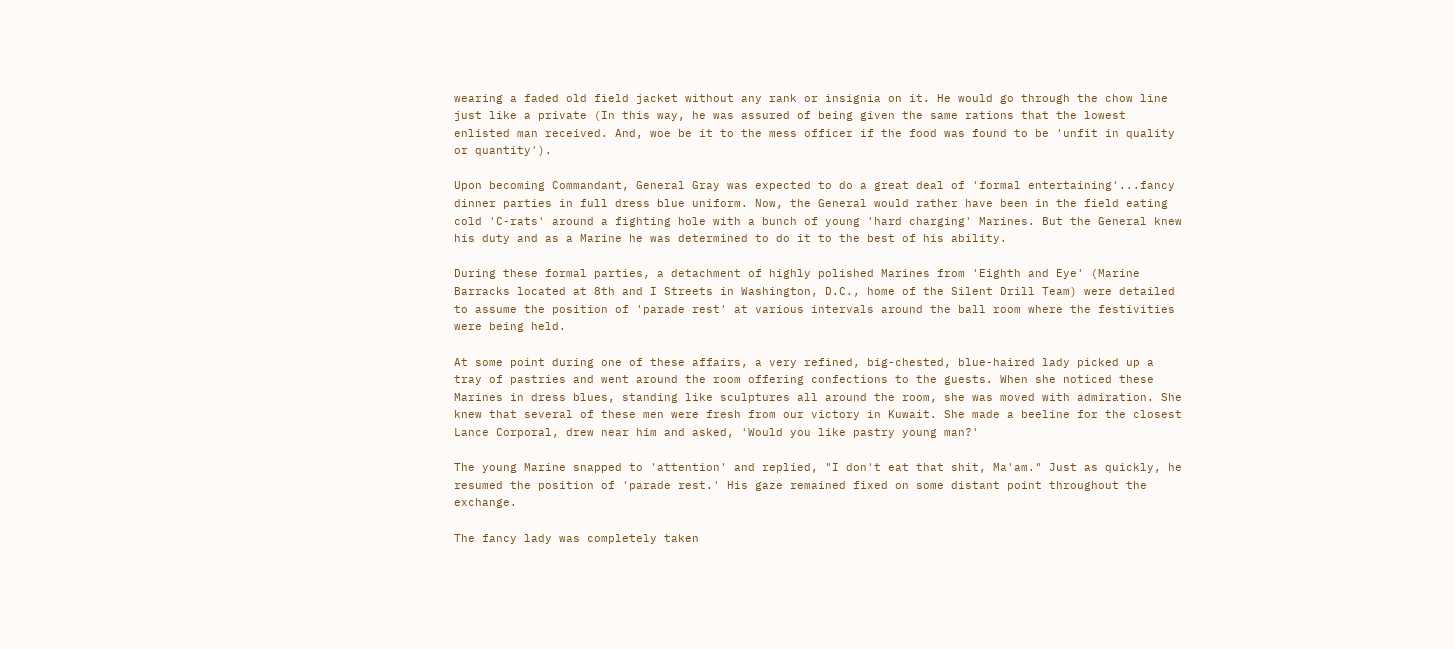wearing a faded old field jacket without any rank or insignia on it. He would go through the chow line just like a private (In this way, he was assured of being given the same rations that the lowest enlisted man received. And, woe be it to the mess officer if the food was found to be 'unfit in quality or quantity').

Upon becoming Commandant, General Gray was expected to do a great deal of 'formal entertaining'...fancy dinner parties in full dress blue uniform. Now, the General would rather have been in the field eating cold 'C-rats' around a fighting hole with a bunch of young 'hard charging' Marines. But the General knew his duty and as a Marine he was determined to do it to the best of his ability.

During these formal parties, a detachment of highly polished Marines from 'Eighth and Eye' (Marine Barracks located at 8th and I Streets in Washington, D.C., home of the Silent Drill Team) were detailed to assume the position of 'parade rest' at various intervals around the ball room where the festivities were being held.

At some point during one of these affairs, a very refined, big-chested, blue-haired lady picked up a tray of pastries and went around the room offering confections to the guests. When she noticed these Marines in dress blues, standing like sculptures all around the room, she was moved with admiration. She knew that several of these men were fresh from our victory in Kuwait. She made a beeline for the closest Lance Corporal, drew near him and asked, 'Would you like pastry young man?'

The young Marine snapped to 'attention' and replied, "I don't eat that shit, Ma'am." Just as quickly, he resumed the position of 'parade rest.' His gaze remained fixed on some distant point throughout the exchange.

The fancy lady was completely taken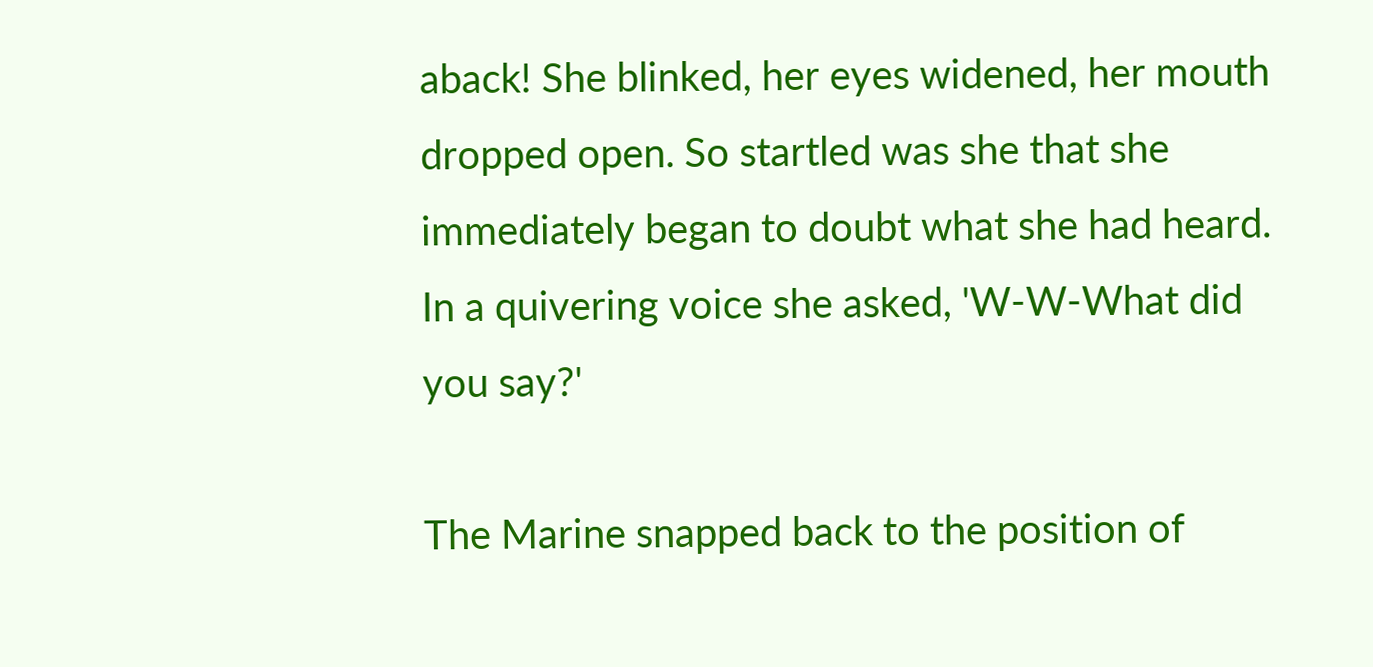aback! She blinked, her eyes widened, her mouth dropped open. So startled was she that she immediately began to doubt what she had heard. In a quivering voice she asked, 'W-W-What did you say?'

The Marine snapped back to the position of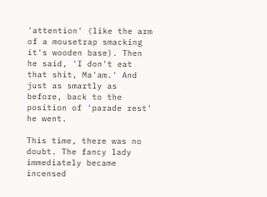'attention' (like the arm of a mousetrap smacking it's wooden base). Then he said, 'I don't eat that shit, Ma'am.' And just as smartly as before, back to the position of 'parade rest' he went.

This time, there was no doubt. The fancy lady immediately became incensed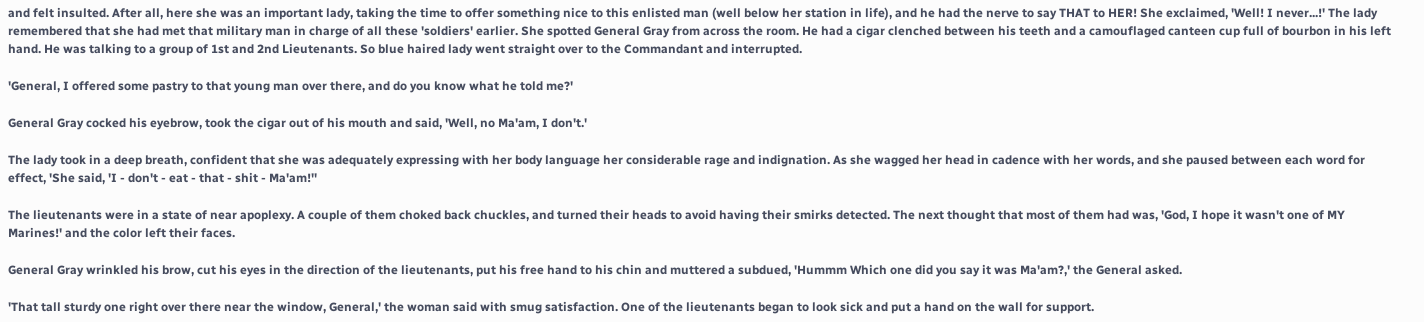and felt insulted. After all, here she was an important lady, taking the time to offer something nice to this enlisted man (well below her station in life), and he had the nerve to say THAT to HER! She exclaimed, 'Well! I never...!' The lady remembered that she had met that military man in charge of all these 'soldiers' earlier. She spotted General Gray from across the room. He had a cigar clenched between his teeth and a camouflaged canteen cup full of bourbon in his left hand. He was talking to a group of 1st and 2nd Lieutenants. So blue haired lady went straight over to the Commandant and interrupted.

'General, I offered some pastry to that young man over there, and do you know what he told me?'

General Gray cocked his eyebrow, took the cigar out of his mouth and said, 'Well, no Ma'am, I don't.'

The lady took in a deep breath, confident that she was adequately expressing with her body language her considerable rage and indignation. As she wagged her head in cadence with her words, and she paused between each word for effect, 'She said, 'I - don't - eat - that - shit - Ma'am!''

The lieutenants were in a state of near apoplexy. A couple of them choked back chuckles, and turned their heads to avoid having their smirks detected. The next thought that most of them had was, 'God, I hope it wasn't one of MY Marines!' and the color left their faces.

General Gray wrinkled his brow, cut his eyes in the direction of the lieutenants, put his free hand to his chin and muttered a subdued, 'Hummm Which one did you say it was Ma'am?,' the General asked.

'That tall sturdy one right over there near the window, General,' the woman said with smug satisfaction. One of the lieutenants began to look sick and put a hand on the wall for support.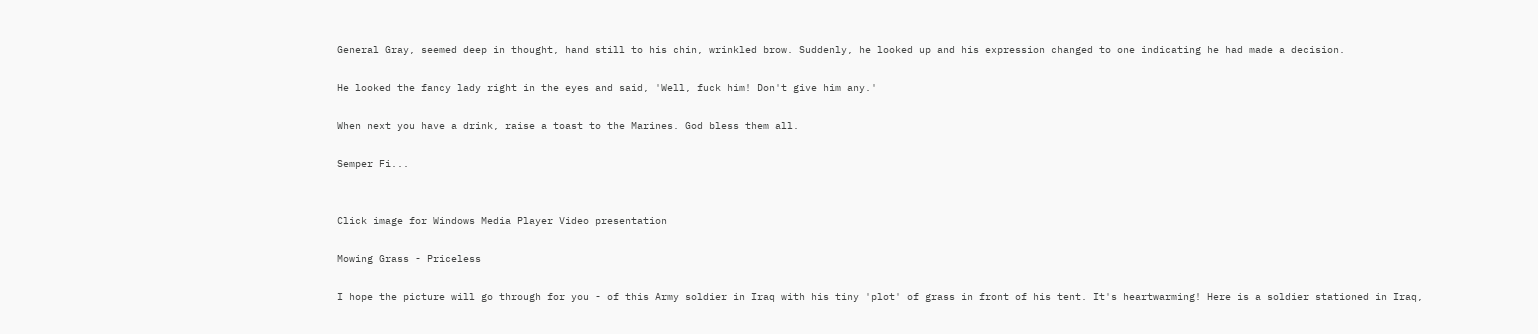General Gray, seemed deep in thought, hand still to his chin, wrinkled brow. Suddenly, he looked up and his expression changed to one indicating he had made a decision.

He looked the fancy lady right in the eyes and said, 'Well, fuck him! Don't give him any.'

When next you have a drink, raise a toast to the Marines. God bless them all.

Semper Fi...


Click image for Windows Media Player Video presentation

Mowing Grass - Priceless

I hope the picture will go through for you - of this Army soldier in Iraq with his tiny 'plot' of grass in front of his tent. It's heartwarming! Here is a soldier stationed in Iraq,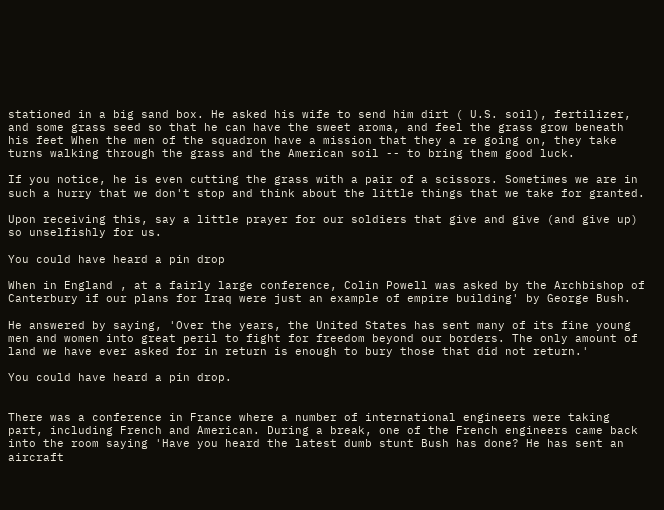stationed in a big sand box. He asked his wife to send him dirt ( U.S. soil), fertilizer, and some grass seed so that he can have the sweet aroma, and feel the grass grow beneath his feet When the men of the squadron have a mission that they a re going on, they take turns walking through the grass and the American soil -- to bring them good luck.

If you notice, he is even cutting the grass with a pair of a scissors. Sometimes we are in such a hurry that we don't stop and think about the little things that we take for granted.

Upon receiving this, say a little prayer for our soldiers that give and give (and give up) so unselfishly for us.

You could have heard a pin drop

When in England , at a fairly large conference, Colin Powell was asked by the Archbishop of Canterbury if our plans for Iraq were just an example of empire building' by George Bush.

He answered by saying, 'Over the years, the United States has sent many of its fine young men and women into great peril to fight for freedom beyond our borders. The only amount of land we have ever asked for in return is enough to bury those that did not return.'

You could have heard a pin drop.


There was a conference in France where a number of international engineers were taking part, including French and American. During a break, one of the French engineers came back into the room saying 'Have you heard the latest dumb stunt Bush has done? He has sent an aircraft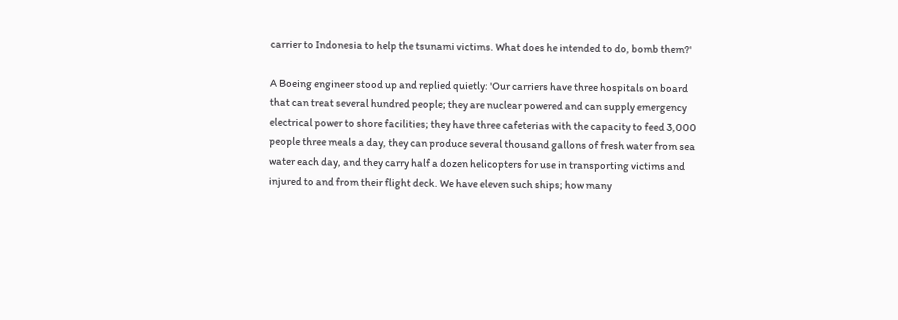carrier to Indonesia to help the tsunami victims. What does he intended to do, bomb them?'

A Boeing engineer stood up and replied quietly: 'Our carriers have three hospitals on board that can treat several hundred people; they are nuclear powered and can supply emergency electrical power to shore facilities; they have three cafeterias with the capacity to feed 3,000 people three meals a day, they can produce several thousand gallons of fresh water from sea water each day, and they carry half a dozen helicopters for use in transporting victims and injured to and from their flight deck. We have eleven such ships; how many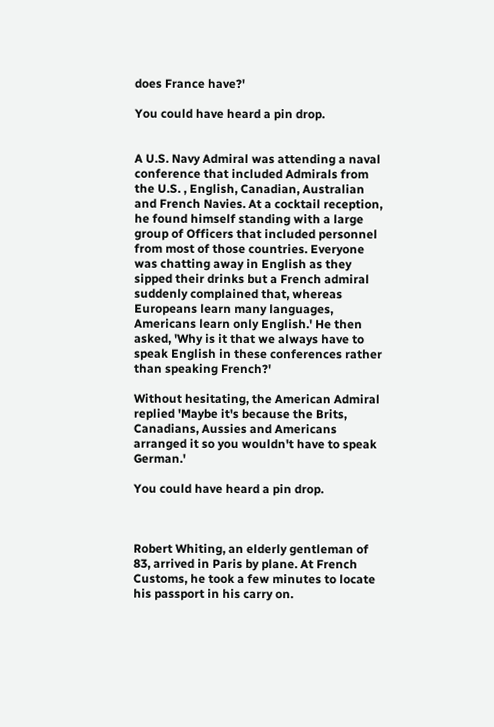does France have?'

You could have heard a pin drop.


A U.S. Navy Admiral was attending a naval conference that included Admirals from the U.S. , English, Canadian, Australian and French Navies. At a cocktail reception, he found himself standing with a large group of Officers that included personnel from most of those countries. Everyone was chatting away in English as they sipped their drinks but a French admiral suddenly complained that, whereas Europeans learn many languages, Americans learn only English.' He then asked, 'Why is it that we always have to speak English in these conferences rather than speaking French?'

Without hesitating, the American Admiral replied 'Maybe it's because the Brits, Canadians, Aussies and Americans arranged it so you wouldn't have to speak German.'

You could have heard a pin drop.



Robert Whiting, an elderly gentleman of 83, arrived in Paris by plane. At French Customs, he took a few minutes to locate his passport in his carry on.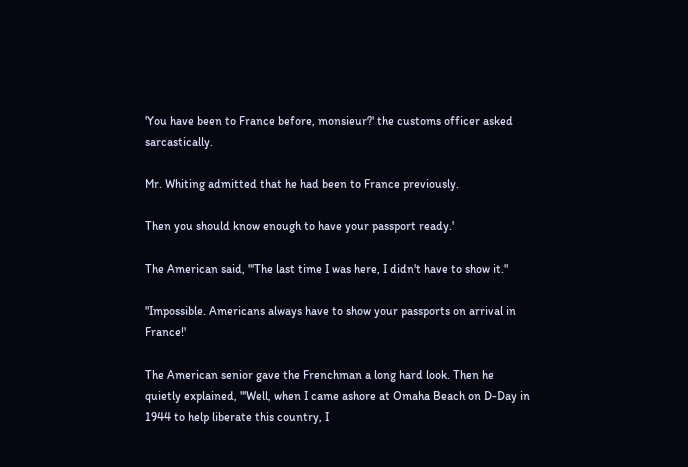'You have been to France before, monsieur?' the customs officer asked sarcastically.

Mr. Whiting admitted that he had been to France previously.

Then you should know enough to have your passport ready.'

The American said, "'The last time I was here, I didn't have to show it."

"Impossible. Americans always have to show your passports on arrival in France!'

The American senior gave the Frenchman a long hard look. Then he quietly explained, "'Well, when I came ashore at Omaha Beach on D-Day in 1944 to help liberate this country, I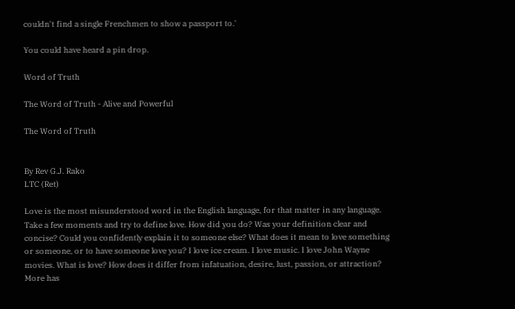couldn't find a single Frenchmen to show a passport to.'

You could have heard a pin drop.

Word of Truth

The Word of Truth - Alive and Powerful

The Word of Truth


By Rev G.J. Rako
LTC (Ret)

Love is the most misunderstood word in the English language, for that matter in any language. Take a few moments and try to define love. How did you do? Was your definition clear and concise? Could you confidently explain it to someone else? What does it mean to love something or someone, or to have someone love you? I love ice cream. I love music. I love John Wayne movies. What is love? How does it differ from infatuation, desire, lust, passion, or attraction? More has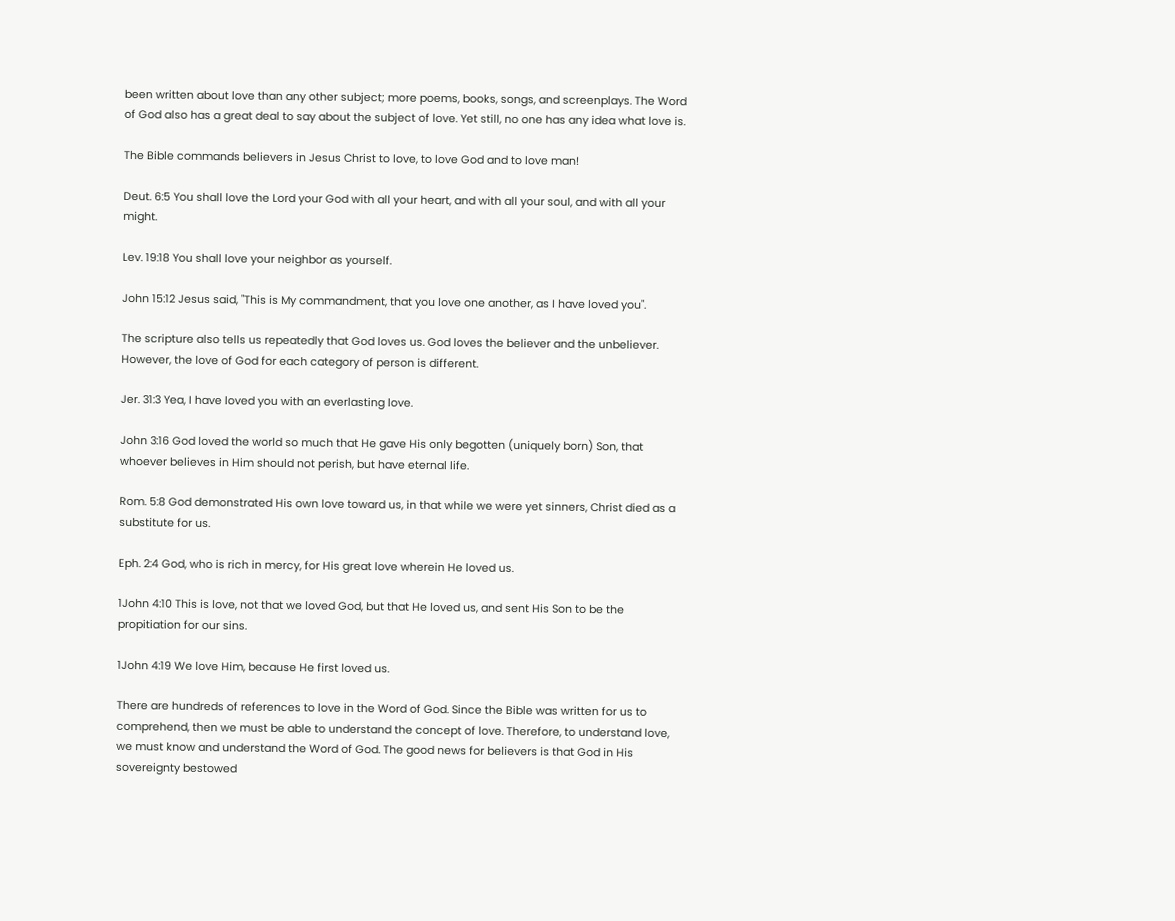been written about love than any other subject; more poems, books, songs, and screenplays. The Word of God also has a great deal to say about the subject of love. Yet still, no one has any idea what love is.

The Bible commands believers in Jesus Christ to love, to love God and to love man!

Deut. 6:5 You shall love the Lord your God with all your heart, and with all your soul, and with all your might.

Lev. 19:18 You shall love your neighbor as yourself.

John 15:12 Jesus said, "This is My commandment, that you love one another, as I have loved you".

The scripture also tells us repeatedly that God loves us. God loves the believer and the unbeliever. However, the love of God for each category of person is different.

Jer. 31:3 Yea, I have loved you with an everlasting love.

John 3:16 God loved the world so much that He gave His only begotten (uniquely born) Son, that whoever believes in Him should not perish, but have eternal life.

Rom. 5:8 God demonstrated His own love toward us, in that while we were yet sinners, Christ died as a substitute for us.

Eph. 2:4 God, who is rich in mercy, for His great love wherein He loved us.

1John 4:10 This is love, not that we loved God, but that He loved us, and sent His Son to be the propitiation for our sins.

1John 4:19 We love Him, because He first loved us.

There are hundreds of references to love in the Word of God. Since the Bible was written for us to comprehend, then we must be able to understand the concept of love. Therefore, to understand love, we must know and understand the Word of God. The good news for believers is that God in His sovereignty bestowed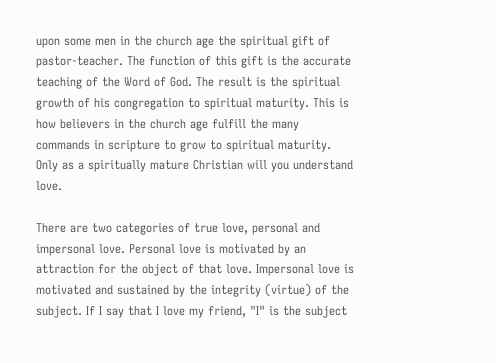upon some men in the church age the spiritual gift of pastor-teacher. The function of this gift is the accurate teaching of the Word of God. The result is the spiritual growth of his congregation to spiritual maturity. This is how believers in the church age fulfill the many commands in scripture to grow to spiritual maturity. Only as a spiritually mature Christian will you understand love.

There are two categories of true love, personal and impersonal love. Personal love is motivated by an attraction for the object of that love. Impersonal love is motivated and sustained by the integrity (virtue) of the subject. If I say that I love my friend, "I" is the subject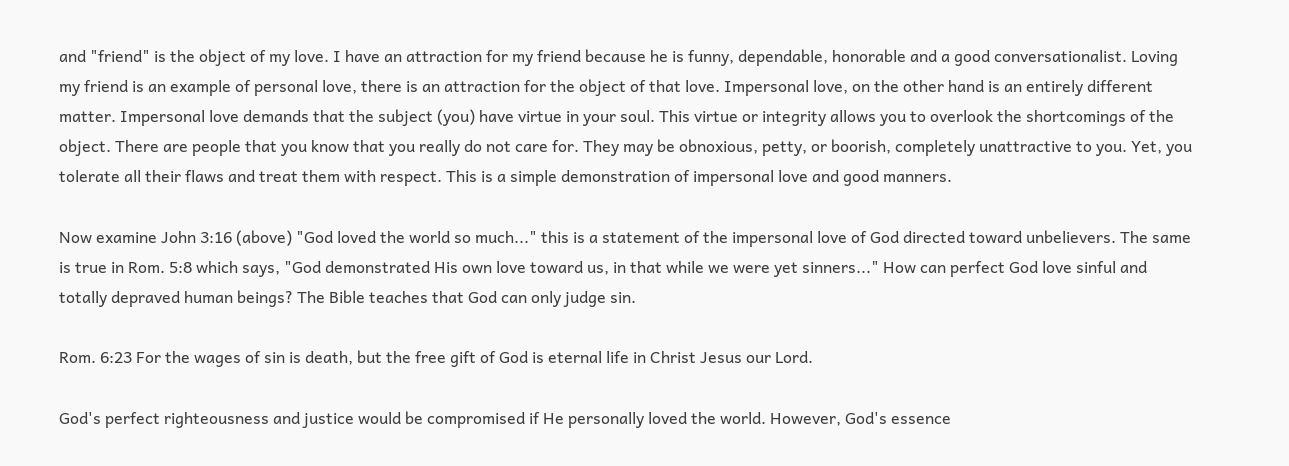and "friend" is the object of my love. I have an attraction for my friend because he is funny, dependable, honorable and a good conversationalist. Loving my friend is an example of personal love, there is an attraction for the object of that love. Impersonal love, on the other hand is an entirely different matter. Impersonal love demands that the subject (you) have virtue in your soul. This virtue or integrity allows you to overlook the shortcomings of the object. There are people that you know that you really do not care for. They may be obnoxious, petty, or boorish, completely unattractive to you. Yet, you tolerate all their flaws and treat them with respect. This is a simple demonstration of impersonal love and good manners.

Now examine John 3:16 (above) "God loved the world so much..." this is a statement of the impersonal love of God directed toward unbelievers. The same is true in Rom. 5:8 which says, "God demonstrated His own love toward us, in that while we were yet sinners..." How can perfect God love sinful and totally depraved human beings? The Bible teaches that God can only judge sin.

Rom. 6:23 For the wages of sin is death, but the free gift of God is eternal life in Christ Jesus our Lord.

God's perfect righteousness and justice would be compromised if He personally loved the world. However, God's essence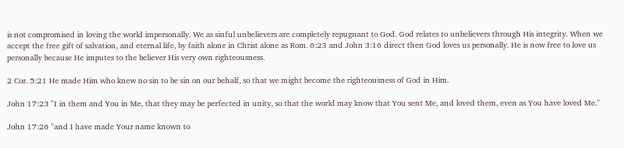is not compromised in loving the world impersonally. We as sinful unbelievers are completely repugnant to God. God relates to unbelievers through His integrity. When we accept the free gift of salvation, and eternal life, by faith alone in Christ alone as Rom. 6:23 and John 3:16 direct then God loves us personally. He is now free to love us personally because He imputes to the believer His very own righteousness.

2 Cor. 5:21 He made Him who knew no sin to be sin on our behalf, so that we might become the righteousness of God in Him.

John 17:23 "I in them and You in Me, that they may be perfected in unity, so that the world may know that You sent Me, and loved them, even as You have loved Me."

John 17:26 "and I have made Your name known to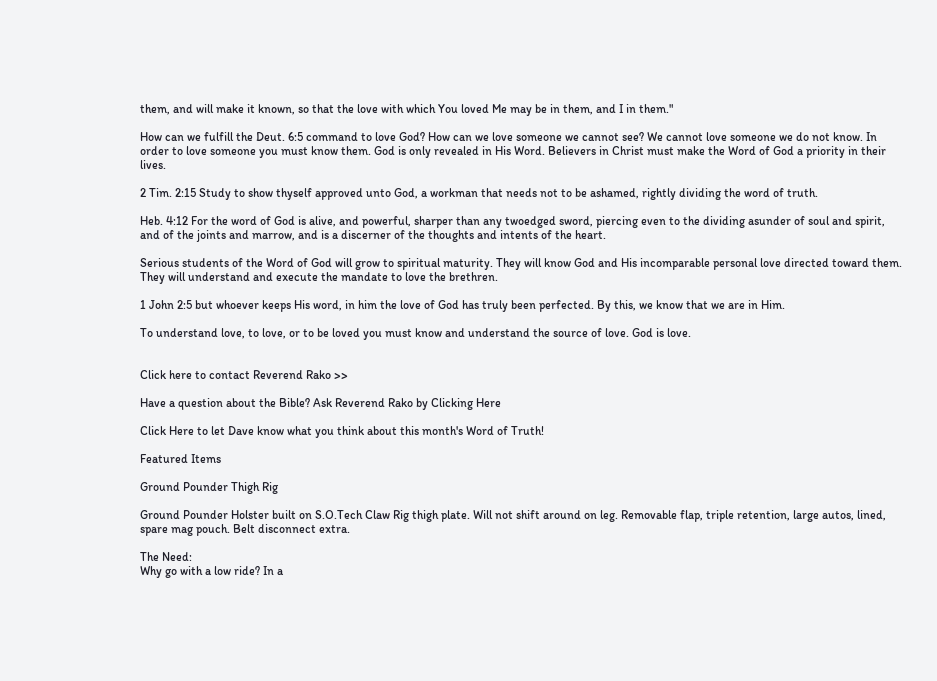them, and will make it known, so that the love with which You loved Me may be in them, and I in them."

How can we fulfill the Deut. 6:5 command to love God? How can we love someone we cannot see? We cannot love someone we do not know. In order to love someone you must know them. God is only revealed in His Word. Believers in Christ must make the Word of God a priority in their lives.

2 Tim. 2:15 Study to show thyself approved unto God, a workman that needs not to be ashamed, rightly dividing the word of truth.

Heb. 4:12 For the word of God is alive, and powerful, sharper than any twoedged sword, piercing even to the dividing asunder of soul and spirit, and of the joints and marrow, and is a discerner of the thoughts and intents of the heart.

Serious students of the Word of God will grow to spiritual maturity. They will know God and His incomparable personal love directed toward them. They will understand and execute the mandate to love the brethren.

1 John 2:5 but whoever keeps His word, in him the love of God has truly been perfected. By this, we know that we are in Him.

To understand love, to love, or to be loved you must know and understand the source of love. God is love.


Click here to contact Reverend Rako >>

Have a question about the Bible? Ask Reverend Rako by Clicking Here

Click Here to let Dave know what you think about this month's Word of Truth!

Featured Items

Ground Pounder Thigh Rig

Ground Pounder Holster built on S.O.Tech Claw Rig thigh plate. Will not shift around on leg. Removable flap, triple retention, large autos, lined, spare mag pouch. Belt disconnect extra.

The Need:
Why go with a low ride? In a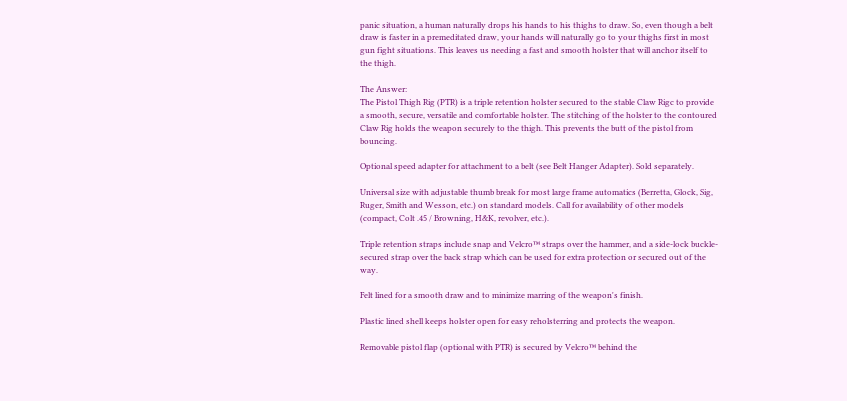panic situation, a human naturally drops his hands to his thighs to draw. So, even though a belt draw is faster in a premeditated draw, your hands will naturally go to your thighs first in most gun fight situations. This leaves us needing a fast and smooth holster that will anchor itself to the thigh.

The Answer:
The Pistol Thigh Rig (PTR) is a triple retention holster secured to the stable Claw Rigc to provide a smooth, secure, versatile and comfortable holster. The stitching of the holster to the contoured Claw Rig holds the weapon securely to the thigh. This prevents the butt of the pistol from bouncing.

Optional speed adapter for attachment to a belt (see Belt Hanger Adapter). Sold separately.

Universal size with adjustable thumb break for most large frame automatics (Berretta, Glock, Sig, Ruger, Smith and Wesson, etc.) on standard models. Call for availability of other models (compact, Colt .45 / Browning, H&K, revolver, etc.).

Triple retention straps include snap and Velcro™ straps over the hammer, and a side-lock buckle-secured strap over the back strap which can be used for extra protection or secured out of the way.

Felt lined for a smooth draw and to minimize marring of the weapon's finish.

Plastic lined shell keeps holster open for easy reholsterring and protects the weapon.

Removable pistol flap (optional with PTR) is secured by Velcro™ behind the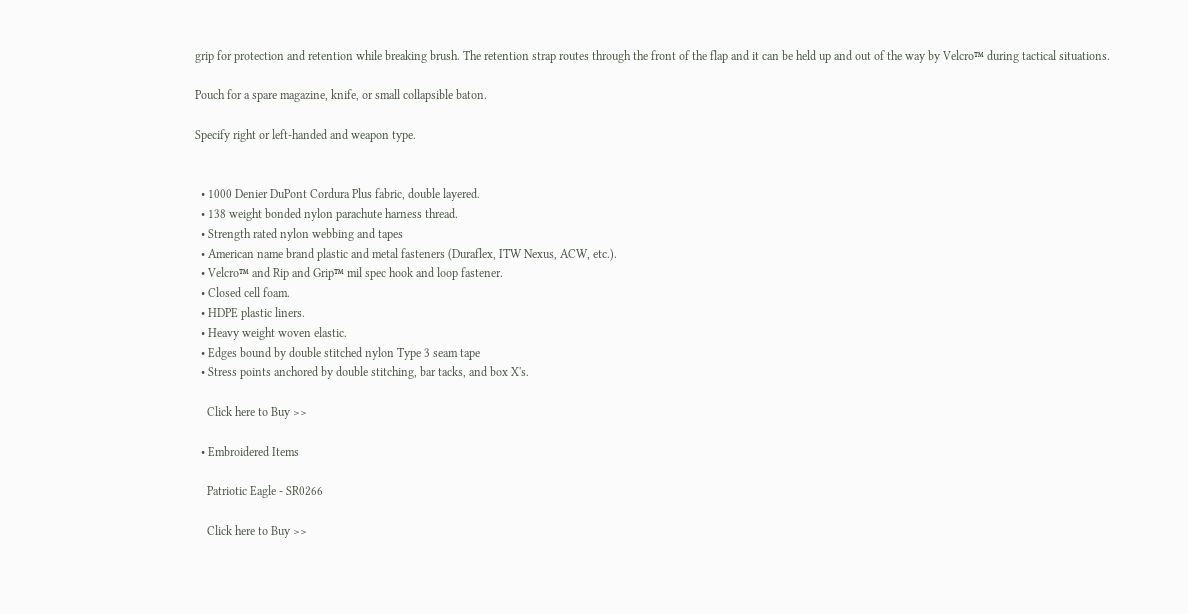grip for protection and retention while breaking brush. The retention strap routes through the front of the flap and it can be held up and out of the way by Velcro™ during tactical situations.

Pouch for a spare magazine, knife, or small collapsible baton.

Specify right or left-handed and weapon type.


  • 1000 Denier DuPont Cordura Plus fabric, double layered.
  • 138 weight bonded nylon parachute harness thread.
  • Strength rated nylon webbing and tapes
  • American name brand plastic and metal fasteners (Duraflex, ITW Nexus, ACW, etc.).
  • Velcro™ and Rip and Grip™ mil spec hook and loop fastener.
  • Closed cell foam.
  • HDPE plastic liners.
  • Heavy weight woven elastic.
  • Edges bound by double stitched nylon Type 3 seam tape
  • Stress points anchored by double stitching, bar tacks, and box X's.

    Click here to Buy >>

  • Embroidered Items

    Patriotic Eagle - SR0266

    Click here to Buy >>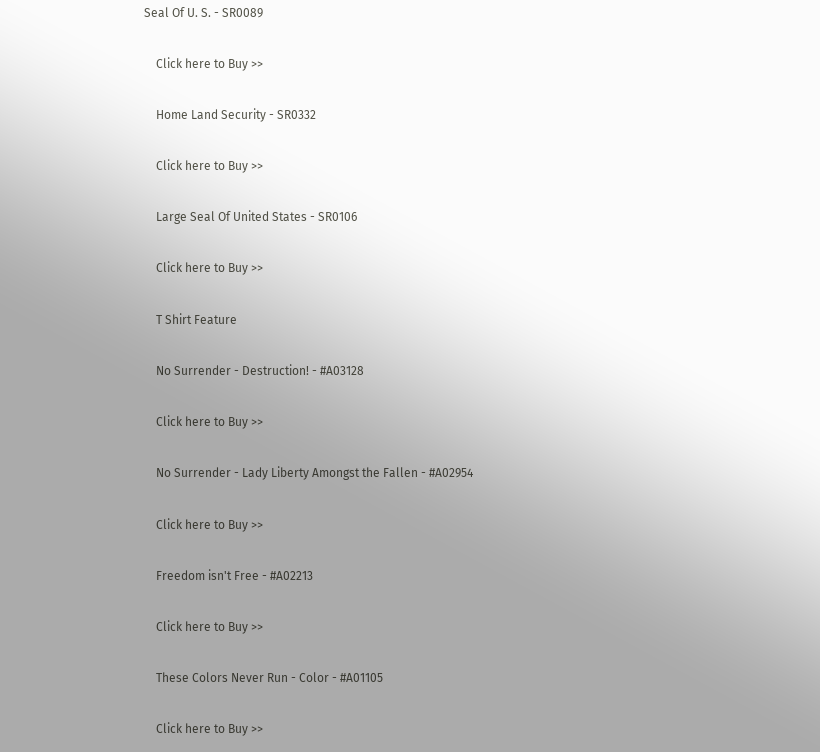Seal Of U. S. - SR0089

    Click here to Buy >>

    Home Land Security - SR0332

    Click here to Buy >>

    Large Seal Of United States - SR0106

    Click here to Buy >>

    T Shirt Feature

    No Surrender - Destruction! - #A03128

    Click here to Buy >>

    No Surrender - Lady Liberty Amongst the Fallen - #A02954

    Click here to Buy >>

    Freedom isn't Free - #A02213

    Click here to Buy >>

    These Colors Never Run - Color - #A01105

    Click here to Buy >>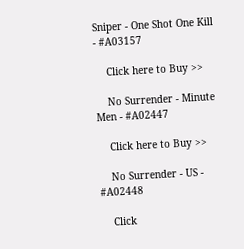Sniper - One Shot One Kill - #A03157

    Click here to Buy >>

    No Surrender - Minute Men - #A02447

    Click here to Buy >>

    No Surrender - US - #A02448

    Click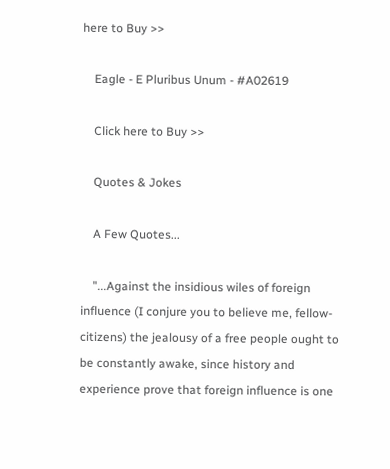here to Buy >>

    Eagle - E Pluribus Unum - #A02619

    Click here to Buy >>

    Quotes & Jokes

    A Few Quotes...

    "...Against the insidious wiles of foreign influence (I conjure you to believe me, fellow-citizens) the jealousy of a free people ought to be constantly awake, since history and experience prove that foreign influence is one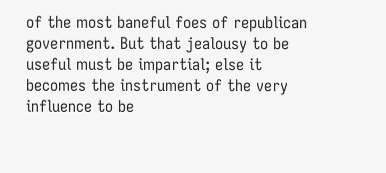of the most baneful foes of republican government. But that jealousy to be useful must be impartial; else it becomes the instrument of the very influence to be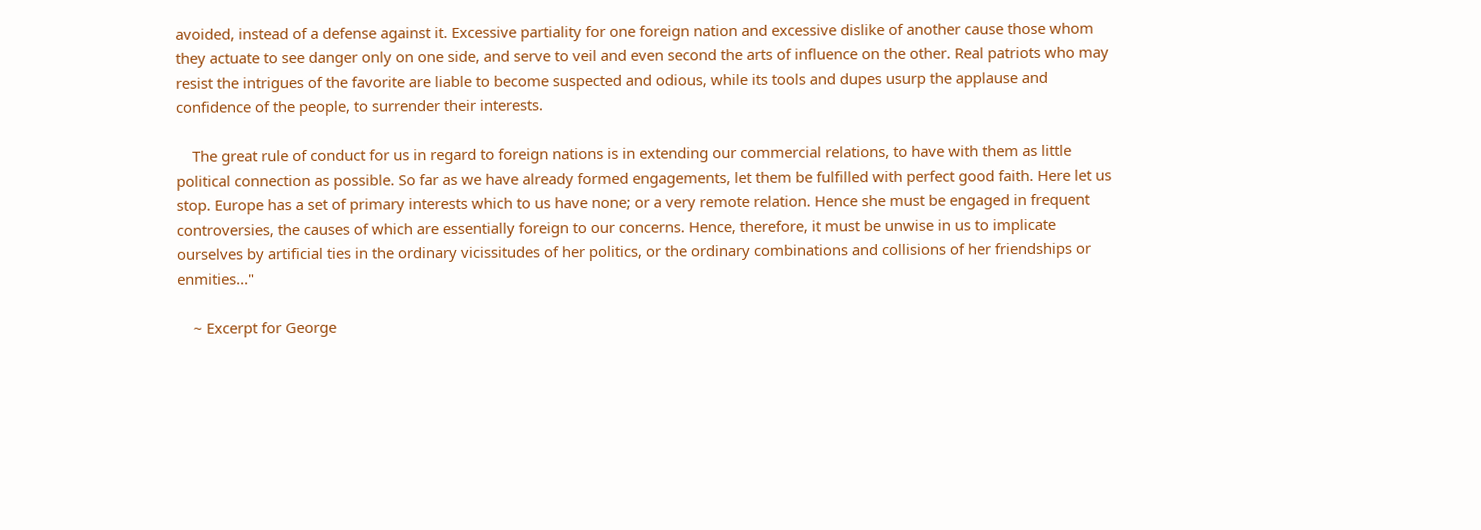avoided, instead of a defense against it. Excessive partiality for one foreign nation and excessive dislike of another cause those whom they actuate to see danger only on one side, and serve to veil and even second the arts of influence on the other. Real patriots who may resist the intrigues of the favorite are liable to become suspected and odious, while its tools and dupes usurp the applause and confidence of the people, to surrender their interests.

    The great rule of conduct for us in regard to foreign nations is in extending our commercial relations, to have with them as little political connection as possible. So far as we have already formed engagements, let them be fulfilled with perfect good faith. Here let us stop. Europe has a set of primary interests which to us have none; or a very remote relation. Hence she must be engaged in frequent controversies, the causes of which are essentially foreign to our concerns. Hence, therefore, it must be unwise in us to implicate ourselves by artificial ties in the ordinary vicissitudes of her politics, or the ordinary combinations and collisions of her friendships or enmities..."

    ~ Excerpt for George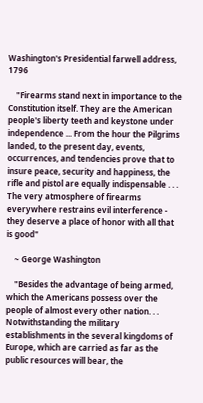Washington's Presidential farwell address, 1796

    "Firearms stand next in importance to the Constitution itself. They are the American people's liberty teeth and keystone under independence ... From the hour the Pilgrims landed, to the present day, events, occurrences, and tendencies prove that to insure peace, security and happiness, the rifle and pistol are equally indispensable . . . The very atmosphere of firearms everywhere restrains evil interference - they deserve a place of honor with all that is good"

    ~ George Washington

    "Besides the advantage of being armed, which the Americans possess over the people of almost every other nation. . . Notwithstanding the military establishments in the several kingdoms of Europe, which are carried as far as the public resources will bear, the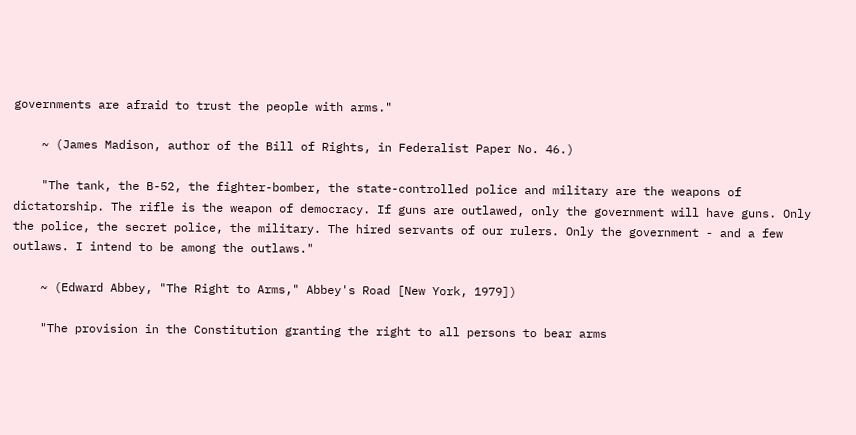governments are afraid to trust the people with arms."

    ~ (James Madison, author of the Bill of Rights, in Federalist Paper No. 46.)

    "The tank, the B-52, the fighter-bomber, the state-controlled police and military are the weapons of dictatorship. The rifle is the weapon of democracy. If guns are outlawed, only the government will have guns. Only the police, the secret police, the military. The hired servants of our rulers. Only the government - and a few outlaws. I intend to be among the outlaws."

    ~ (Edward Abbey, "The Right to Arms," Abbey's Road [New York, 1979])

    "The provision in the Constitution granting the right to all persons to bear arms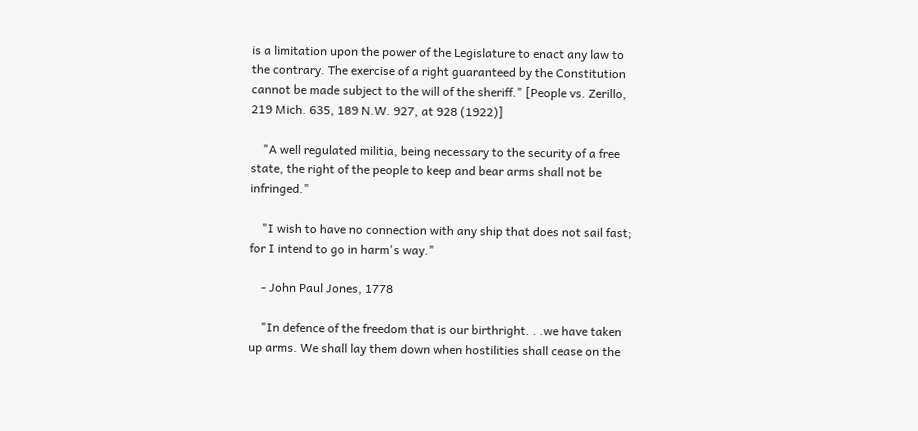is a limitation upon the power of the Legislature to enact any law to the contrary. The exercise of a right guaranteed by the Constitution cannot be made subject to the will of the sheriff." [People vs. Zerillo, 219 Mich. 635, 189 N.W. 927, at 928 (1922)]

    "A well regulated militia, being necessary to the security of a free state, the right of the people to keep and bear arms shall not be infringed."

    "I wish to have no connection with any ship that does not sail fast; for I intend to go in harm's way."

    - John Paul Jones, 1778

    "In defence of the freedom that is our birthright. . .we have taken up arms. We shall lay them down when hostilities shall cease on the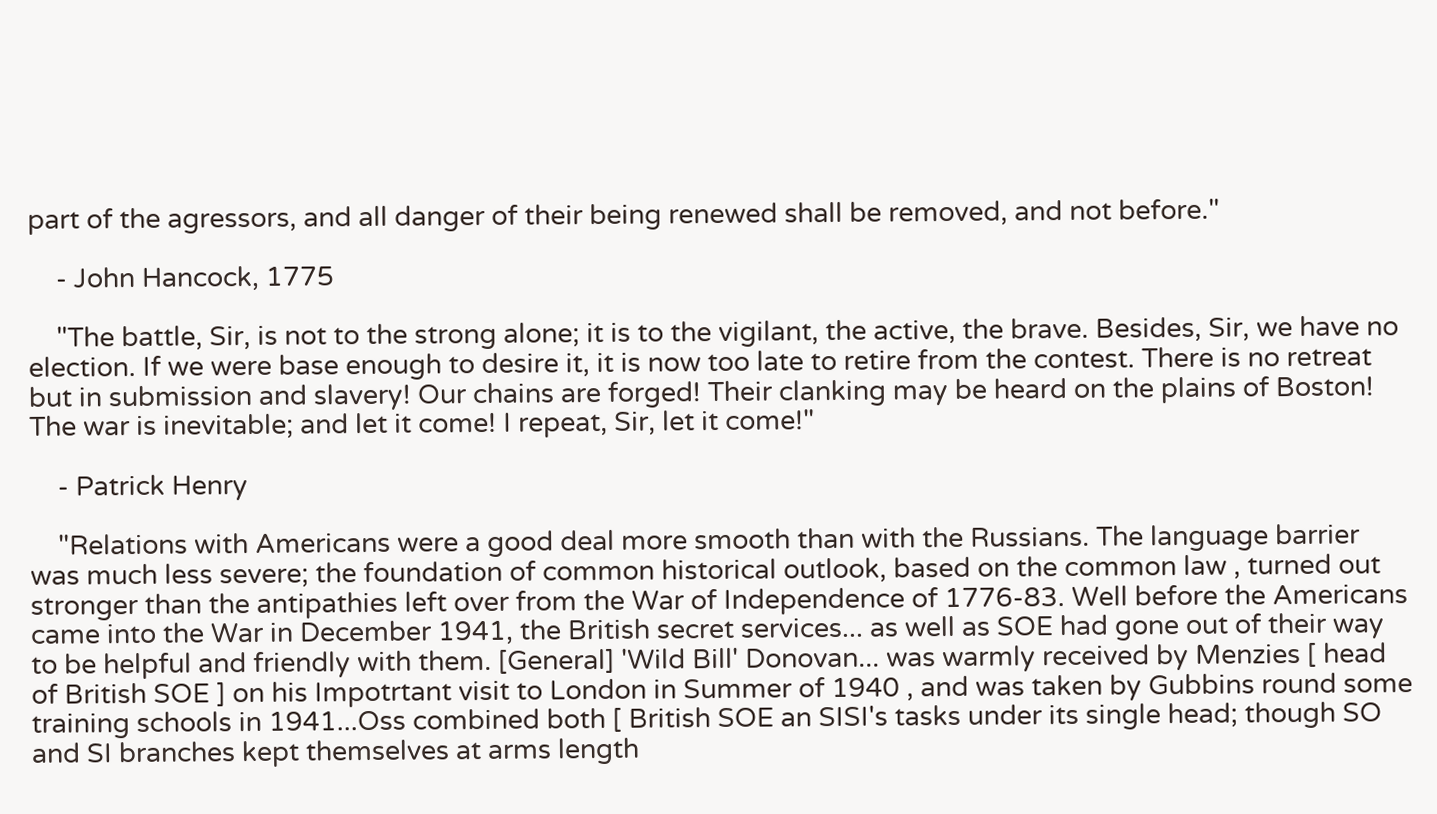part of the agressors, and all danger of their being renewed shall be removed, and not before."

    - John Hancock, 1775

    "The battle, Sir, is not to the strong alone; it is to the vigilant, the active, the brave. Besides, Sir, we have no election. If we were base enough to desire it, it is now too late to retire from the contest. There is no retreat but in submission and slavery! Our chains are forged! Their clanking may be heard on the plains of Boston! The war is inevitable; and let it come! I repeat, Sir, let it come!"

    - Patrick Henry

    "Relations with Americans were a good deal more smooth than with the Russians. The language barrier was much less severe; the foundation of common historical outlook, based on the common law , turned out stronger than the antipathies left over from the War of Independence of 1776-83. Well before the Americans came into the War in December 1941, the British secret services... as well as SOE had gone out of their way to be helpful and friendly with them. [General] 'Wild Bill' Donovan... was warmly received by Menzies [ head of British SOE ] on his Impotrtant visit to London in Summer of 1940 , and was taken by Gubbins round some training schools in 1941...Oss combined both [ British SOE an SISI's tasks under its single head; though SO and SI branches kept themselves at arms length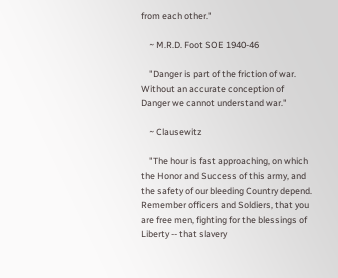from each other."

    ~ M.R.D. Foot SOE 1940-46

    "Danger is part of the friction of war. Without an accurate conception of Danger we cannot understand war."

    ~ Clausewitz

    "The hour is fast approaching, on which the Honor and Success of this army, and the safety of our bleeding Country depend. Remember officers and Soldiers, that you are free men, fighting for the blessings of Liberty -- that slavery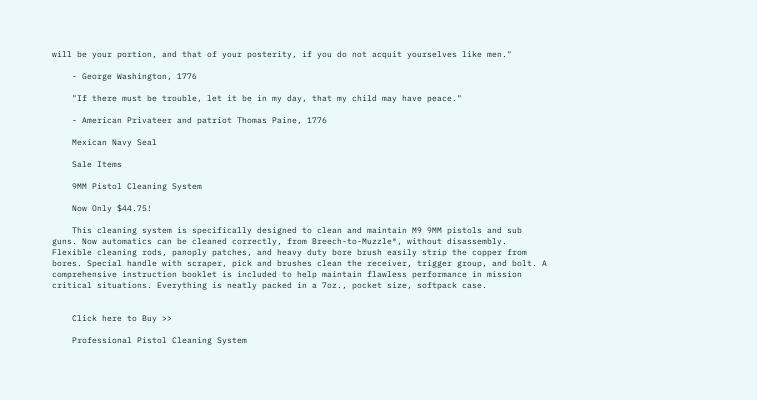will be your portion, and that of your posterity, if you do not acquit yourselves like men."

    - George Washington, 1776

    "If there must be trouble, let it be in my day, that my child may have peace."

    - American Privateer and patriot Thomas Paine, 1776

    Mexican Navy Seal

    Sale Items

    9MM Pistol Cleaning System

    Now Only $44.75!

    This cleaning system is specifically designed to clean and maintain M9 9MM pistols and sub guns. Now automatics can be cleaned correctly, from Breech-to-Muzzle®, without disassembly. Flexible cleaning rods, panoply patches, and heavy duty bore brush easily strip the copper from bores. Special handle with scraper, pick and brushes clean the receiver, trigger group, and bolt. A comprehensive instruction booklet is included to help maintain flawless performance in mission critical situations. Everything is neatly packed in a 7oz., pocket size, softpack case.


    Click here to Buy >>

    Professional Pistol Cleaning System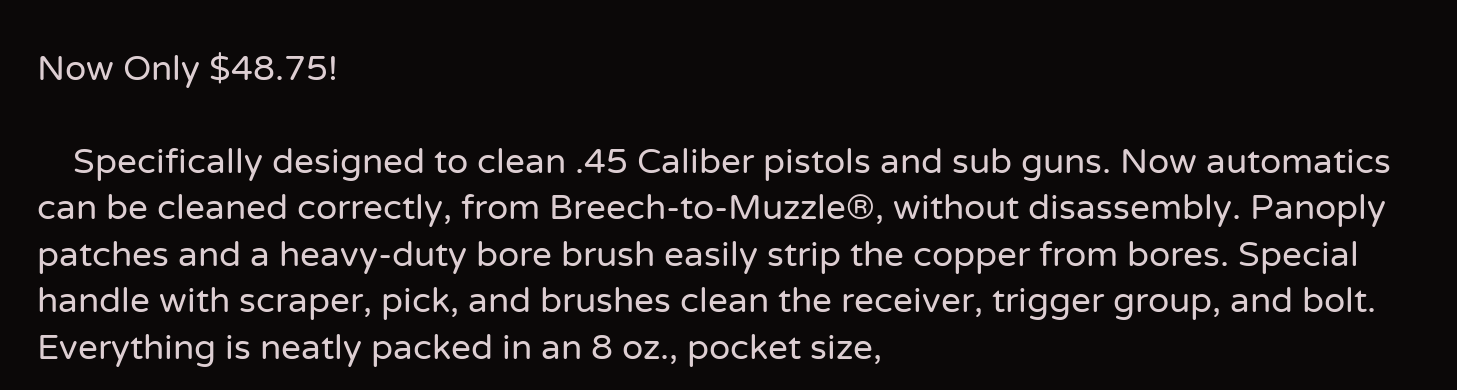Now Only $48.75!

    Specifically designed to clean .45 Caliber pistols and sub guns. Now automatics can be cleaned correctly, from Breech-to-Muzzle®, without disassembly. Panoply patches and a heavy-duty bore brush easily strip the copper from bores. Special handle with scraper, pick, and brushes clean the receiver, trigger group, and bolt. Everything is neatly packed in an 8 oz., pocket size,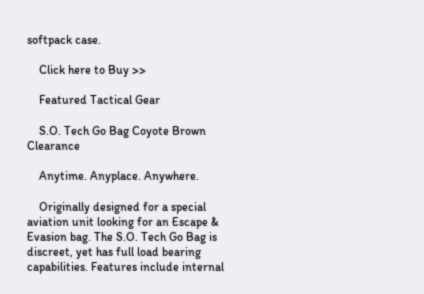softpack case.

    Click here to Buy >>

    Featured Tactical Gear

    S.O. Tech Go Bag Coyote Brown Clearance

    Anytime. Anyplace. Anywhere.

    Originally designed for a special aviation unit looking for an Escape & Evasion bag. The S.O. Tech Go Bag is discreet, yet has full load bearing capabilities. Features include internal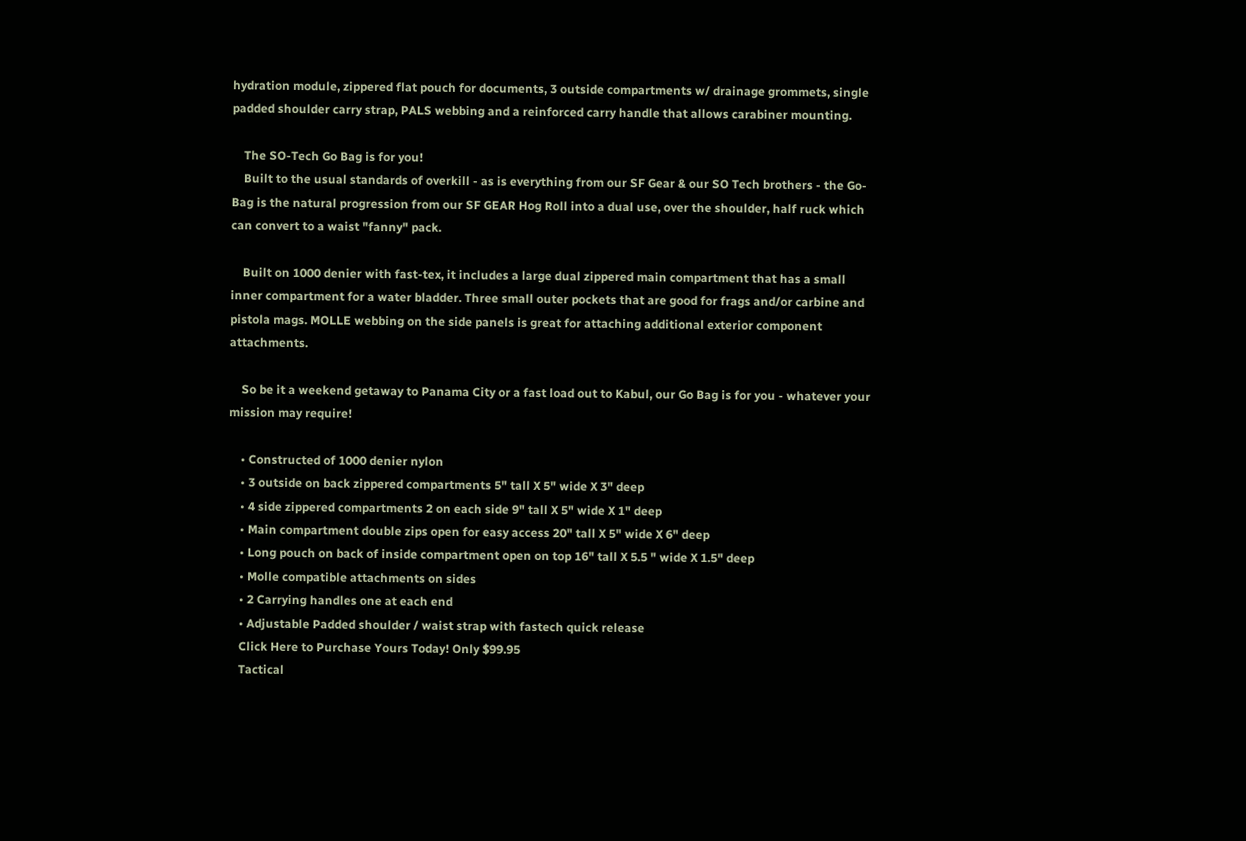hydration module, zippered flat pouch for documents, 3 outside compartments w/ drainage grommets, single padded shoulder carry strap, PALS webbing and a reinforced carry handle that allows carabiner mounting.

    The SO-Tech Go Bag is for you!
    Built to the usual standards of overkill - as is everything from our SF Gear & our SO Tech brothers - the Go-Bag is the natural progression from our SF GEAR Hog Roll into a dual use, over the shoulder, half ruck which can convert to a waist "fanny" pack.

    Built on 1000 denier with fast-tex, it includes a large dual zippered main compartment that has a small inner compartment for a water bladder. Three small outer pockets that are good for frags and/or carbine and pistola mags. MOLLE webbing on the side panels is great for attaching additional exterior component attachments.

    So be it a weekend getaway to Panama City or a fast load out to Kabul, our Go Bag is for you - whatever your mission may require!

    • Constructed of 1000 denier nylon
    • 3 outside on back zippered compartments 5" tall X 5" wide X 3" deep
    • 4 side zippered compartments 2 on each side 9" tall X 5" wide X 1" deep
    • Main compartment double zips open for easy access 20" tall X 5" wide X 6" deep
    • Long pouch on back of inside compartment open on top 16" tall X 5.5 " wide X 1.5" deep
    • Molle compatible attachments on sides
    • 2 Carrying handles one at each end
    • Adjustable Padded shoulder / waist strap with fastech quick release
    Click Here to Purchase Yours Today! Only $99.95
    Tactical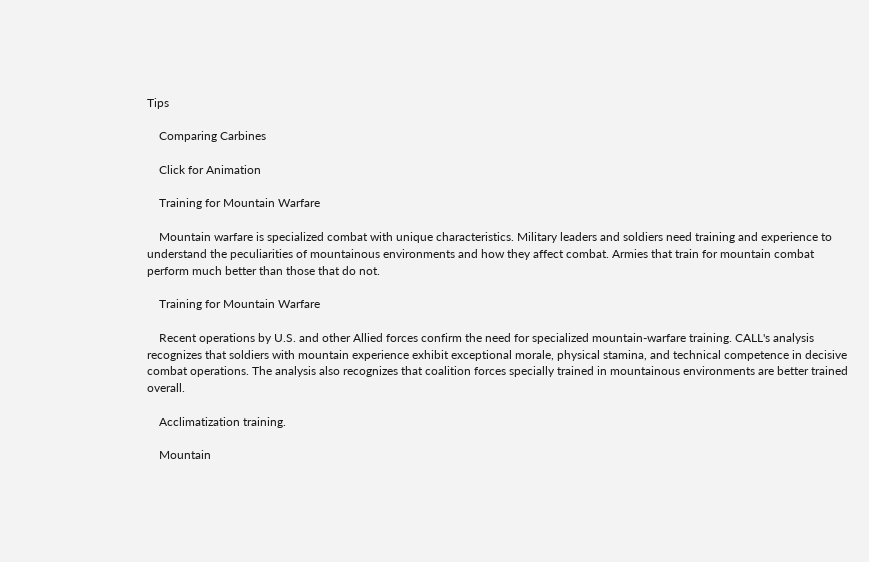Tips

    Comparing Carbines

    Click for Animation

    Training for Mountain Warfare

    Mountain warfare is specialized combat with unique characteristics. Military leaders and soldiers need training and experience to understand the peculiarities of mountainous environments and how they affect combat. Armies that train for mountain combat perform much better than those that do not.

    Training for Mountain Warfare

    Recent operations by U.S. and other Allied forces confirm the need for specialized mountain-warfare training. CALL's analysis recognizes that soldiers with mountain experience exhibit exceptional morale, physical stamina, and technical competence in decisive combat operations. The analysis also recognizes that coalition forces specially trained in mountainous environments are better trained overall.

    Acclimatization training.

    Mountain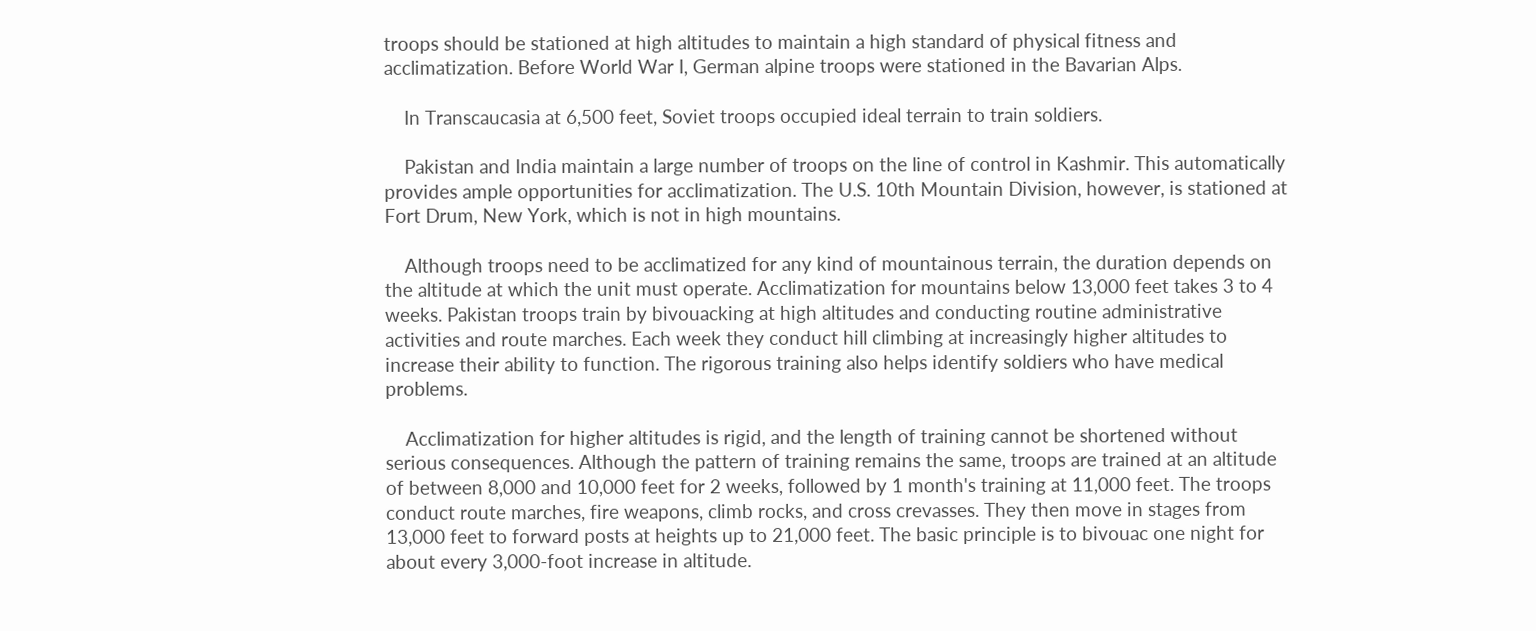troops should be stationed at high altitudes to maintain a high standard of physical fitness and acclimatization. Before World War I, German alpine troops were stationed in the Bavarian Alps.

    In Transcaucasia at 6,500 feet, Soviet troops occupied ideal terrain to train soldiers.

    Pakistan and India maintain a large number of troops on the line of control in Kashmir. This automatically provides ample opportunities for acclimatization. The U.S. 10th Mountain Division, however, is stationed at Fort Drum, New York, which is not in high mountains.

    Although troops need to be acclimatized for any kind of mountainous terrain, the duration depends on the altitude at which the unit must operate. Acclimatization for mountains below 13,000 feet takes 3 to 4 weeks. Pakistan troops train by bivouacking at high altitudes and conducting routine administrative activities and route marches. Each week they conduct hill climbing at increasingly higher altitudes to increase their ability to function. The rigorous training also helps identify soldiers who have medical problems.

    Acclimatization for higher altitudes is rigid, and the length of training cannot be shortened without serious consequences. Although the pattern of training remains the same, troops are trained at an altitude of between 8,000 and 10,000 feet for 2 weeks, followed by 1 month's training at 11,000 feet. The troops conduct route marches, fire weapons, climb rocks, and cross crevasses. They then move in stages from 13,000 feet to forward posts at heights up to 21,000 feet. The basic principle is to bivouac one night for about every 3,000-foot increase in altitude.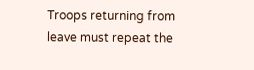Troops returning from leave must repeat the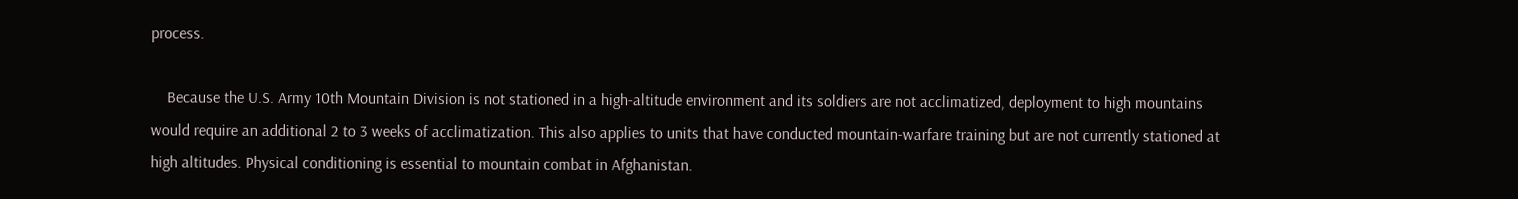process.

    Because the U.S. Army 10th Mountain Division is not stationed in a high-altitude environment and its soldiers are not acclimatized, deployment to high mountains would require an additional 2 to 3 weeks of acclimatization. This also applies to units that have conducted mountain-warfare training but are not currently stationed at high altitudes. Physical conditioning is essential to mountain combat in Afghanistan.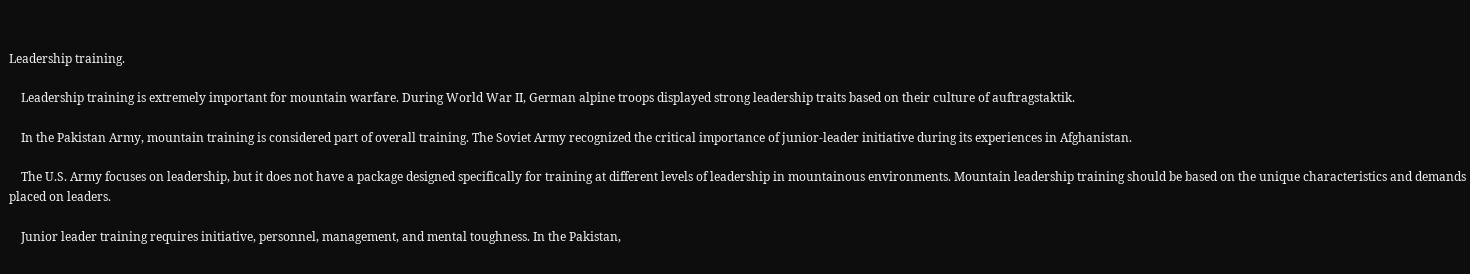Leadership training.

    Leadership training is extremely important for mountain warfare. During World War II, German alpine troops displayed strong leadership traits based on their culture of auftragstaktik.

    In the Pakistan Army, mountain training is considered part of overall training. The Soviet Army recognized the critical importance of junior-leader initiative during its experiences in Afghanistan.

    The U.S. Army focuses on leadership, but it does not have a package designed specifically for training at different levels of leadership in mountainous environments. Mountain leadership training should be based on the unique characteristics and demands placed on leaders.

    Junior leader training requires initiative, personnel, management, and mental toughness. In the Pakistan,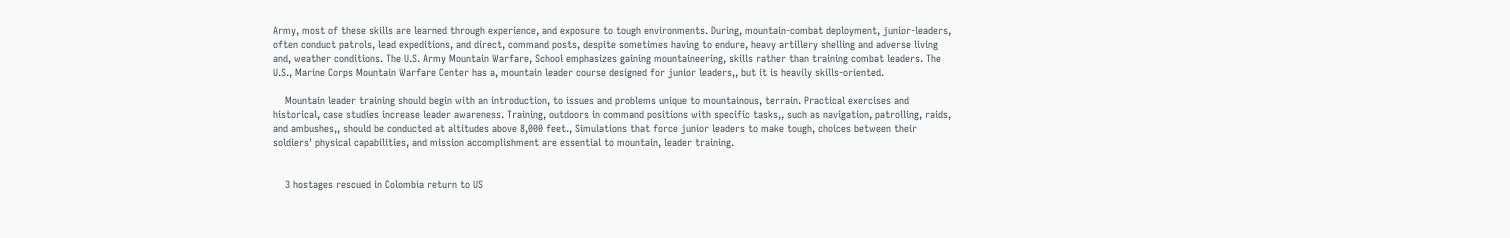Army, most of these skills are learned through experience, and exposure to tough environments. During, mountain-combat deployment, junior-leaders, often conduct patrols, lead expeditions, and direct, command posts, despite sometimes having to endure, heavy artillery shelling and adverse living and, weather conditions. The U.S. Army Mountain Warfare, School emphasizes gaining mountaineering, skills rather than training combat leaders. The U.S., Marine Corps Mountain Warfare Center has a, mountain leader course designed for junior leaders,, but it is heavily skills-oriented.

    Mountain leader training should begin with an introduction, to issues and problems unique to mountainous, terrain. Practical exercises and historical, case studies increase leader awareness. Training, outdoors in command positions with specific tasks,, such as navigation, patrolling, raids, and ambushes,, should be conducted at altitudes above 8,000 feet., Simulations that force junior leaders to make tough, choices between their soldiers' physical capabilities, and mission accomplishment are essential to mountain, leader training.


    3 hostages rescued in Colombia return to US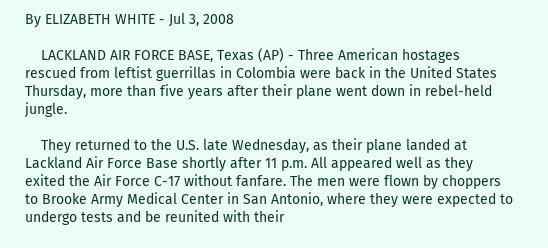By ELIZABETH WHITE - Jul 3, 2008

    LACKLAND AIR FORCE BASE, Texas (AP) - Three American hostages rescued from leftist guerrillas in Colombia were back in the United States Thursday, more than five years after their plane went down in rebel-held jungle.

    They returned to the U.S. late Wednesday, as their plane landed at Lackland Air Force Base shortly after 11 p.m. All appeared well as they exited the Air Force C-17 without fanfare. The men were flown by choppers to Brooke Army Medical Center in San Antonio, where they were expected to undergo tests and be reunited with their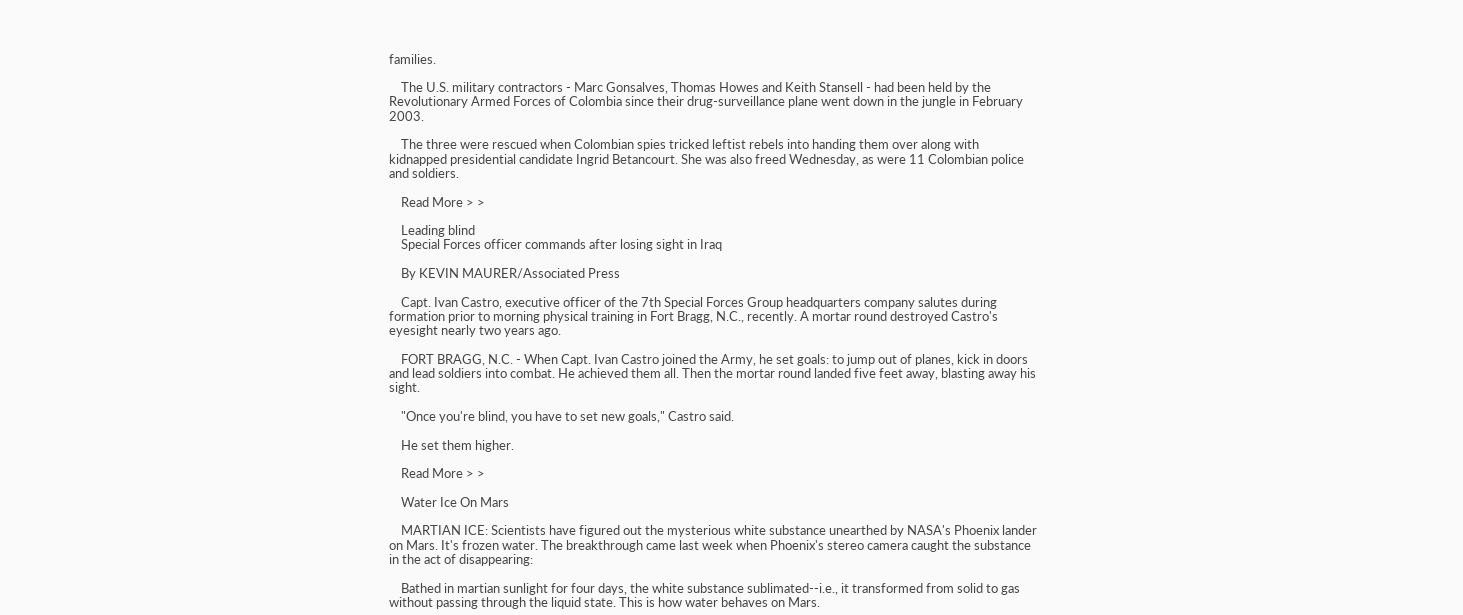families.

    The U.S. military contractors - Marc Gonsalves, Thomas Howes and Keith Stansell - had been held by the Revolutionary Armed Forces of Colombia since their drug-surveillance plane went down in the jungle in February 2003.

    The three were rescued when Colombian spies tricked leftist rebels into handing them over along with kidnapped presidential candidate Ingrid Betancourt. She was also freed Wednesday, as were 11 Colombian police and soldiers.

    Read More > >

    Leading blind
    Special Forces officer commands after losing sight in Iraq

    By KEVIN MAURER/Associated Press

    Capt. Ivan Castro, executive officer of the 7th Special Forces Group headquarters company salutes during formation prior to morning physical training in Fort Bragg, N.C., recently. A mortar round destroyed Castro's eyesight nearly two years ago.

    FORT BRAGG, N.C. - When Capt. Ivan Castro joined the Army, he set goals: to jump out of planes, kick in doors and lead soldiers into combat. He achieved them all. Then the mortar round landed five feet away, blasting away his sight.

    "Once you're blind, you have to set new goals," Castro said.

    He set them higher.

    Read More > >

    Water Ice On Mars

    MARTIAN ICE: Scientists have figured out the mysterious white substance unearthed by NASA's Phoenix lander on Mars. It's frozen water. The breakthrough came last week when Phoenix's stereo camera caught the substance in the act of disappearing:

    Bathed in martian sunlight for four days, the white substance sublimated--i.e., it transformed from solid to gas without passing through the liquid state. This is how water behaves on Mars.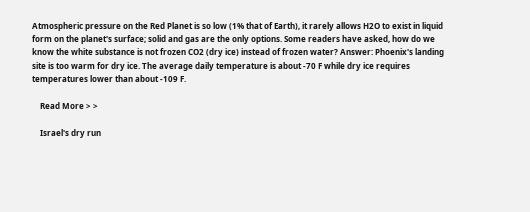Atmospheric pressure on the Red Planet is so low (1% that of Earth), it rarely allows H2O to exist in liquid form on the planet's surface; solid and gas are the only options. Some readers have asked, how do we know the white substance is not frozen CO2 (dry ice) instead of frozen water? Answer: Phoenix's landing site is too warm for dry ice. The average daily temperature is about -70 F while dry ice requires temperatures lower than about -109 F.

    Read More > >

    Israel's dry run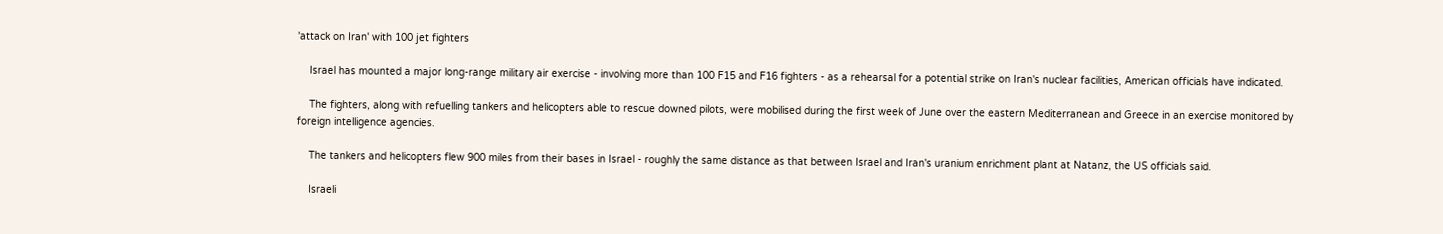'attack on Iran' with 100 jet fighters

    Israel has mounted a major long-range military air exercise - involving more than 100 F15 and F16 fighters - as a rehearsal for a potential strike on Iran's nuclear facilities, American officials have indicated.

    The fighters, along with refuelling tankers and helicopters able to rescue downed pilots, were mobilised during the first week of June over the eastern Mediterranean and Greece in an exercise monitored by foreign intelligence agencies.

    The tankers and helicopters flew 900 miles from their bases in Israel - roughly the same distance as that between Israel and Iran's uranium enrichment plant at Natanz, the US officials said.

    Israeli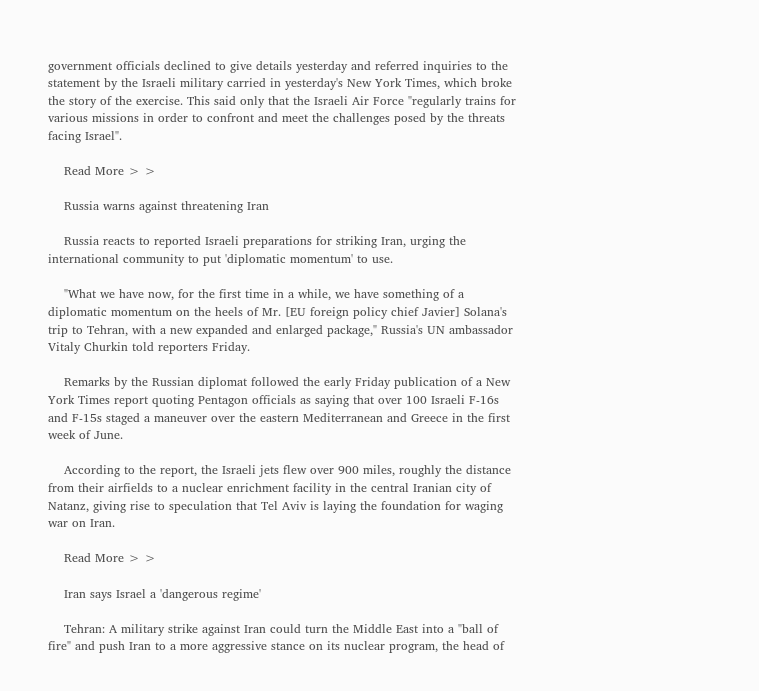government officials declined to give details yesterday and referred inquiries to the statement by the Israeli military carried in yesterday's New York Times, which broke the story of the exercise. This said only that the Israeli Air Force "regularly trains for various missions in order to confront and meet the challenges posed by the threats facing Israel".

    Read More > >

    Russia warns against threatening Iran

    Russia reacts to reported Israeli preparations for striking Iran, urging the international community to put 'diplomatic momentum' to use.

    "What we have now, for the first time in a while, we have something of a diplomatic momentum on the heels of Mr. [EU foreign policy chief Javier] Solana's trip to Tehran, with a new expanded and enlarged package," Russia's UN ambassador Vitaly Churkin told reporters Friday.

    Remarks by the Russian diplomat followed the early Friday publication of a New York Times report quoting Pentagon officials as saying that over 100 Israeli F-16s and F-15s staged a maneuver over the eastern Mediterranean and Greece in the first week of June.

    According to the report, the Israeli jets flew over 900 miles, roughly the distance from their airfields to a nuclear enrichment facility in the central Iranian city of Natanz, giving rise to speculation that Tel Aviv is laying the foundation for waging war on Iran.

    Read More > >

    Iran says Israel a 'dangerous regime'

    Tehran: A military strike against Iran could turn the Middle East into a "ball of fire" and push Iran to a more aggressive stance on its nuclear program, the head of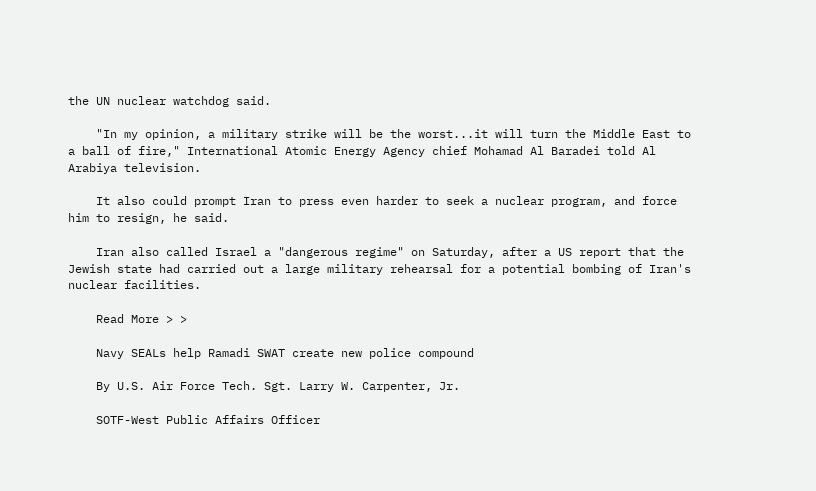the UN nuclear watchdog said.

    "In my opinion, a military strike will be the worst...it will turn the Middle East to a ball of fire," International Atomic Energy Agency chief Mohamad Al Baradei told Al Arabiya television.

    It also could prompt Iran to press even harder to seek a nuclear program, and force him to resign, he said.

    Iran also called Israel a "dangerous regime" on Saturday, after a US report that the Jewish state had carried out a large military rehearsal for a potential bombing of Iran's nuclear facilities.

    Read More > >

    Navy SEALs help Ramadi SWAT create new police compound

    By U.S. Air Force Tech. Sgt. Larry W. Carpenter, Jr.

    SOTF-West Public Affairs Officer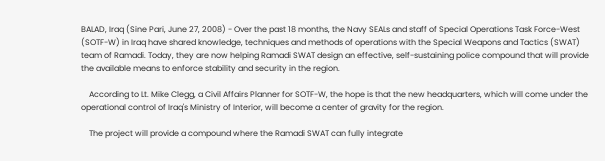BALAD, Iraq (Sine Pari, June 27, 2008) - Over the past 18 months, the Navy SEALs and staff of Special Operations Task Force-West (SOTF-W) in Iraq have shared knowledge, techniques and methods of operations with the Special Weapons and Tactics (SWAT) team of Ramadi. Today, they are now helping Ramadi SWAT design an effective, self-sustaining police compound that will provide the available means to enforce stability and security in the region.

    According to Lt. Mike Clegg, a Civil Affairs Planner for SOTF-W, the hope is that the new headquarters, which will come under the operational control of Iraq's Ministry of Interior, will become a center of gravity for the region.

    The project will provide a compound where the Ramadi SWAT can fully integrate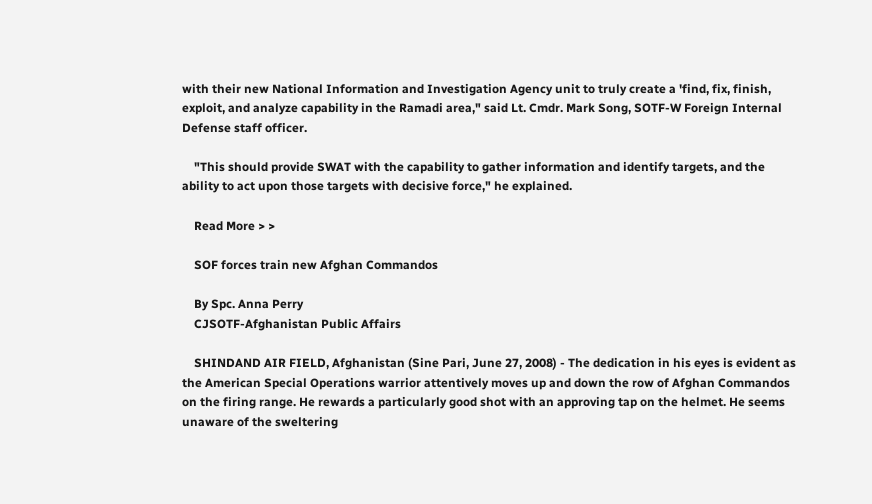with their new National Information and Investigation Agency unit to truly create a 'find, fix, finish, exploit, and analyze capability in the Ramadi area," said Lt. Cmdr. Mark Song, SOTF-W Foreign Internal Defense staff officer.

    "This should provide SWAT with the capability to gather information and identify targets, and the ability to act upon those targets with decisive force," he explained.

    Read More > >

    SOF forces train new Afghan Commandos

    By Spc. Anna Perry
    CJSOTF-Afghanistan Public Affairs

    SHINDAND AIR FIELD, Afghanistan (Sine Pari, June 27, 2008) - The dedication in his eyes is evident as the American Special Operations warrior attentively moves up and down the row of Afghan Commandos on the firing range. He rewards a particularly good shot with an approving tap on the helmet. He seems unaware of the sweltering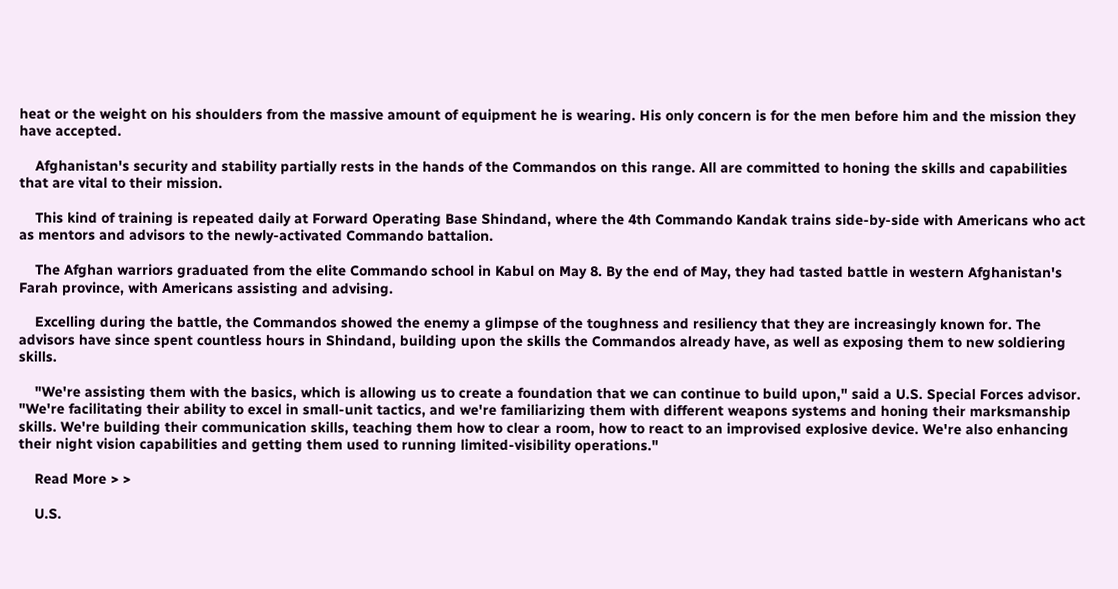heat or the weight on his shoulders from the massive amount of equipment he is wearing. His only concern is for the men before him and the mission they have accepted.

    Afghanistan's security and stability partially rests in the hands of the Commandos on this range. All are committed to honing the skills and capabilities that are vital to their mission.

    This kind of training is repeated daily at Forward Operating Base Shindand, where the 4th Commando Kandak trains side-by-side with Americans who act as mentors and advisors to the newly-activated Commando battalion.

    The Afghan warriors graduated from the elite Commando school in Kabul on May 8. By the end of May, they had tasted battle in western Afghanistan's Farah province, with Americans assisting and advising.

    Excelling during the battle, the Commandos showed the enemy a glimpse of the toughness and resiliency that they are increasingly known for. The advisors have since spent countless hours in Shindand, building upon the skills the Commandos already have, as well as exposing them to new soldiering skills.

    "We're assisting them with the basics, which is allowing us to create a foundation that we can continue to build upon," said a U.S. Special Forces advisor. "We're facilitating their ability to excel in small-unit tactics, and we're familiarizing them with different weapons systems and honing their marksmanship skills. We're building their communication skills, teaching them how to clear a room, how to react to an improvised explosive device. We're also enhancing their night vision capabilities and getting them used to running limited-visibility operations."

    Read More > >

    U.S.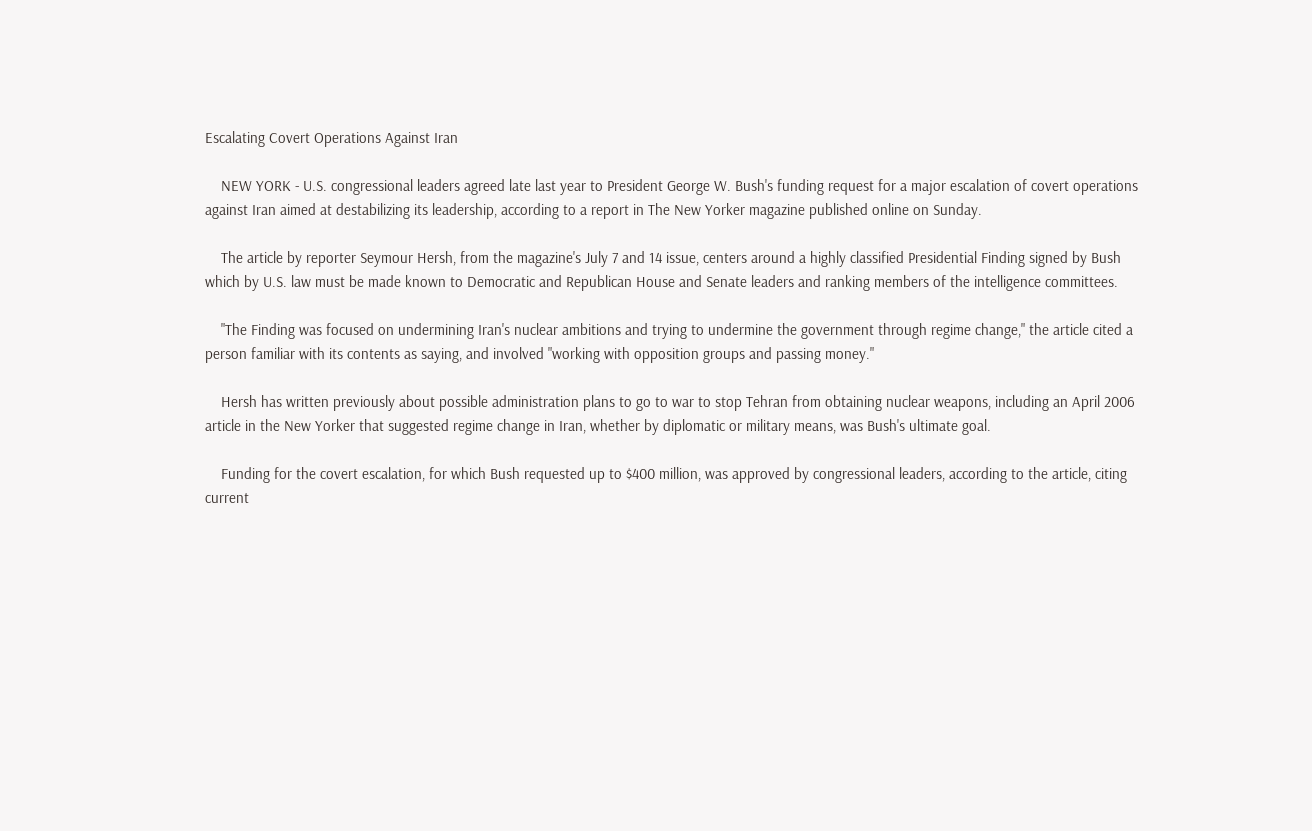Escalating Covert Operations Against Iran

    NEW YORK - U.S. congressional leaders agreed late last year to President George W. Bush's funding request for a major escalation of covert operations against Iran aimed at destabilizing its leadership, according to a report in The New Yorker magazine published online on Sunday.

    The article by reporter Seymour Hersh, from the magazine's July 7 and 14 issue, centers around a highly classified Presidential Finding signed by Bush which by U.S. law must be made known to Democratic and Republican House and Senate leaders and ranking members of the intelligence committees.

    "The Finding was focused on undermining Iran's nuclear ambitions and trying to undermine the government through regime change," the article cited a person familiar with its contents as saying, and involved "working with opposition groups and passing money."

    Hersh has written previously about possible administration plans to go to war to stop Tehran from obtaining nuclear weapons, including an April 2006 article in the New Yorker that suggested regime change in Iran, whether by diplomatic or military means, was Bush's ultimate goal.

    Funding for the covert escalation, for which Bush requested up to $400 million, was approved by congressional leaders, according to the article, citing current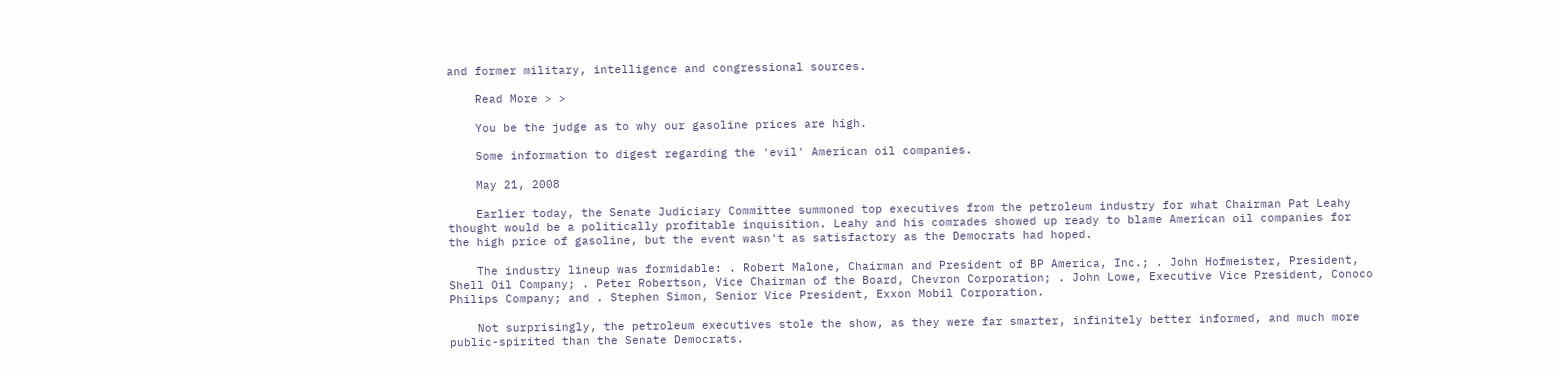and former military, intelligence and congressional sources.

    Read More > >

    You be the judge as to why our gasoline prices are high.

    Some information to digest regarding the 'evil' American oil companies.

    May 21, 2008

    Earlier today, the Senate Judiciary Committee summoned top executives from the petroleum industry for what Chairman Pat Leahy thought would be a politically profitable inquisition. Leahy and his comrades showed up ready to blame American oil companies for the high price of gasoline, but the event wasn't as satisfactory as the Democrats had hoped.

    The industry lineup was formidable: . Robert Malone, Chairman and President of BP America, Inc.; . John Hofmeister, President, Shell Oil Company; . Peter Robertson, Vice Chairman of the Board, Chevron Corporation; . John Lowe, Executive Vice President, Conoco Philips Company; and . Stephen Simon, Senior Vice President, Exxon Mobil Corporation.

    Not surprisingly, the petroleum executives stole the show, as they were far smarter, infinitely better informed, and much more public-spirited than the Senate Democrats.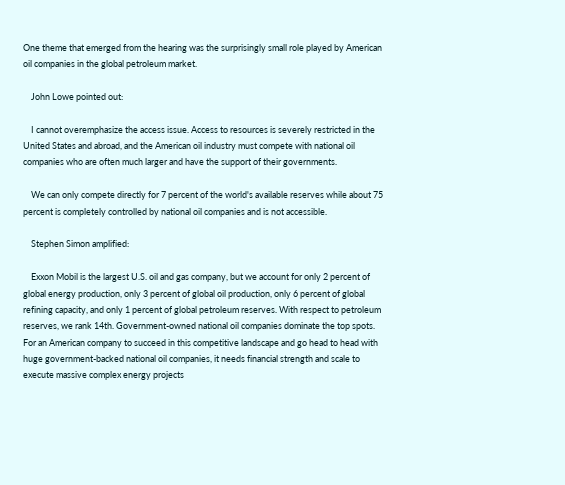One theme that emerged from the hearing was the surprisingly small role played by American oil companies in the global petroleum market.

    John Lowe pointed out:

    I cannot overemphasize the access issue. Access to resources is severely restricted in the United States and abroad, and the American oil industry must compete with national oil companies who are often much larger and have the support of their governments.

    We can only compete directly for 7 percent of the world's available reserves while about 75 percent is completely controlled by national oil companies and is not accessible.

    Stephen Simon amplified:

    Exxon Mobil is the largest U.S. oil and gas company, but we account for only 2 percent of global energy production, only 3 percent of global oil production, only 6 percent of global refining capacity, and only 1 percent of global petroleum reserves. With respect to petroleum reserves, we rank 14th. Government-owned national oil companies dominate the top spots. For an American company to succeed in this competitive landscape and go head to head with huge government-backed national oil companies, it needs financial strength and scale to execute massive complex energy projects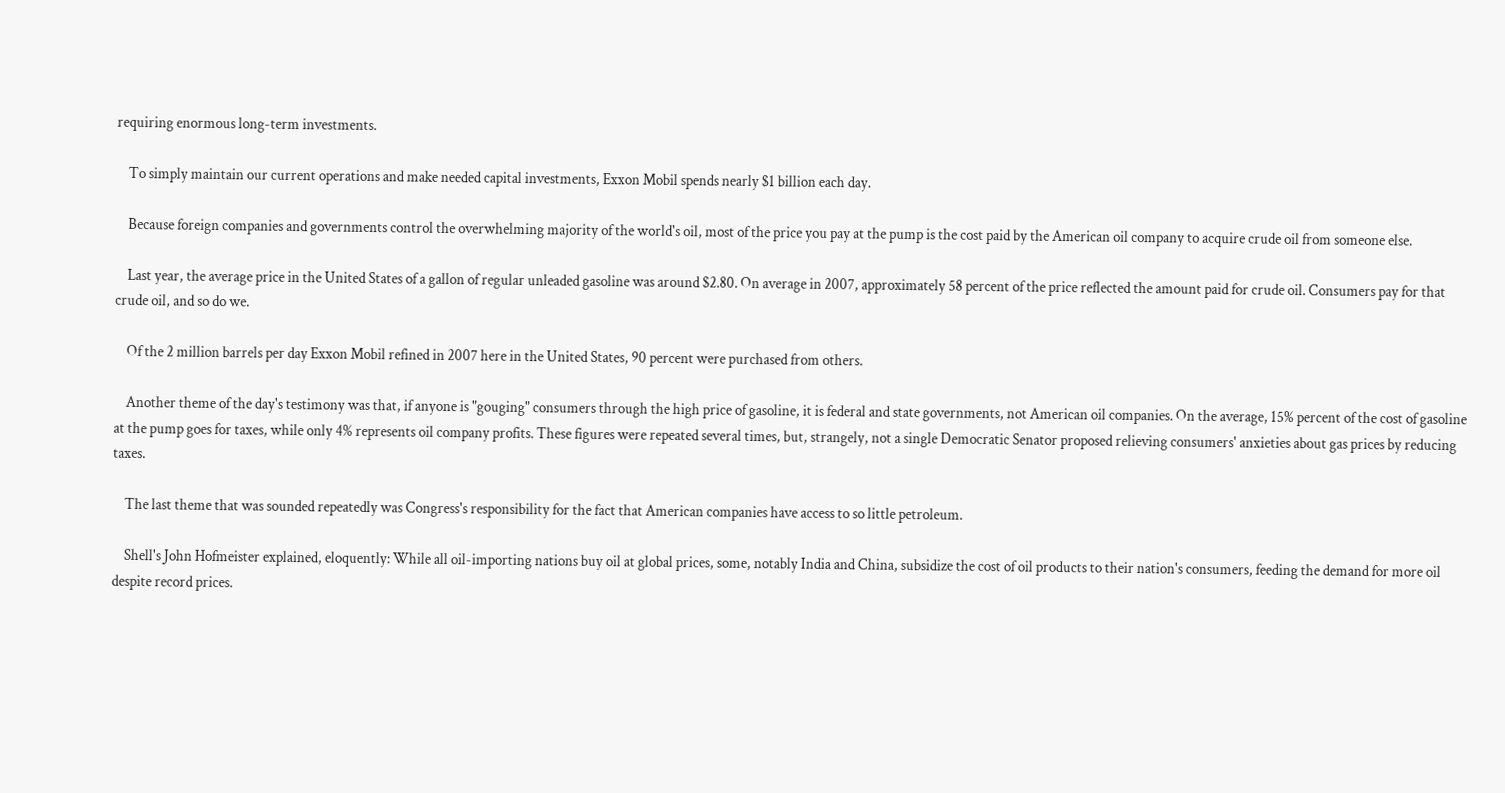requiring enormous long-term investments.

    To simply maintain our current operations and make needed capital investments, Exxon Mobil spends nearly $1 billion each day.

    Because foreign companies and governments control the overwhelming majority of the world's oil, most of the price you pay at the pump is the cost paid by the American oil company to acquire crude oil from someone else.

    Last year, the average price in the United States of a gallon of regular unleaded gasoline was around $2.80. On average in 2007, approximately 58 percent of the price reflected the amount paid for crude oil. Consumers pay for that crude oil, and so do we.

    Of the 2 million barrels per day Exxon Mobil refined in 2007 here in the United States, 90 percent were purchased from others.

    Another theme of the day's testimony was that, if anyone is "gouging" consumers through the high price of gasoline, it is federal and state governments, not American oil companies. On the average, 15% percent of the cost of gasoline at the pump goes for taxes, while only 4% represents oil company profits. These figures were repeated several times, but, strangely, not a single Democratic Senator proposed relieving consumers' anxieties about gas prices by reducing taxes.

    The last theme that was sounded repeatedly was Congress's responsibility for the fact that American companies have access to so little petroleum.

    Shell's John Hofmeister explained, eloquently: While all oil-importing nations buy oil at global prices, some, notably India and China, subsidize the cost of oil products to their nation's consumers, feeding the demand for more oil despite record prices.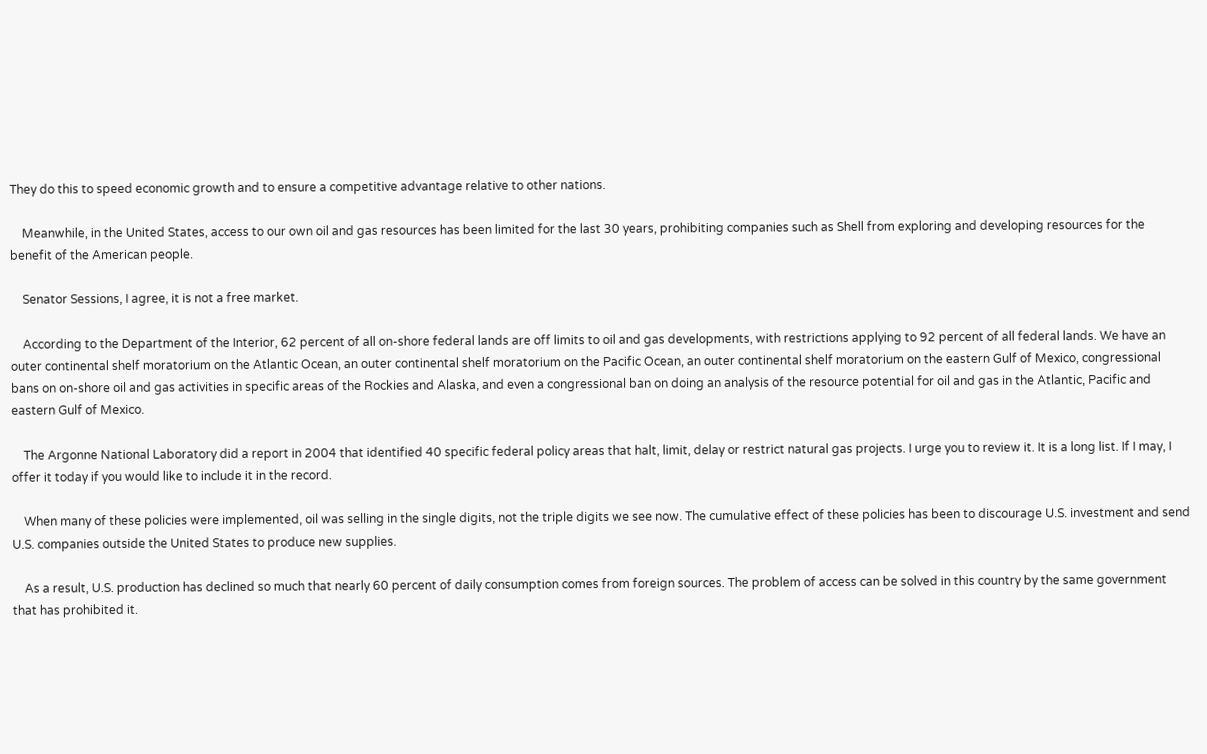They do this to speed economic growth and to ensure a competitive advantage relative to other nations.

    Meanwhile, in the United States, access to our own oil and gas resources has been limited for the last 30 years, prohibiting companies such as Shell from exploring and developing resources for the benefit of the American people.

    Senator Sessions, I agree, it is not a free market.

    According to the Department of the Interior, 62 percent of all on-shore federal lands are off limits to oil and gas developments, with restrictions applying to 92 percent of all federal lands. We have an outer continental shelf moratorium on the Atlantic Ocean, an outer continental shelf moratorium on the Pacific Ocean, an outer continental shelf moratorium on the eastern Gulf of Mexico, congressional bans on on-shore oil and gas activities in specific areas of the Rockies and Alaska, and even a congressional ban on doing an analysis of the resource potential for oil and gas in the Atlantic, Pacific and eastern Gulf of Mexico.

    The Argonne National Laboratory did a report in 2004 that identified 40 specific federal policy areas that halt, limit, delay or restrict natural gas projects. I urge you to review it. It is a long list. If I may, I offer it today if you would like to include it in the record.

    When many of these policies were implemented, oil was selling in the single digits, not the triple digits we see now. The cumulative effect of these policies has been to discourage U.S. investment and send U.S. companies outside the United States to produce new supplies.

    As a result, U.S. production has declined so much that nearly 60 percent of daily consumption comes from foreign sources. The problem of access can be solved in this country by the same government that has prohibited it.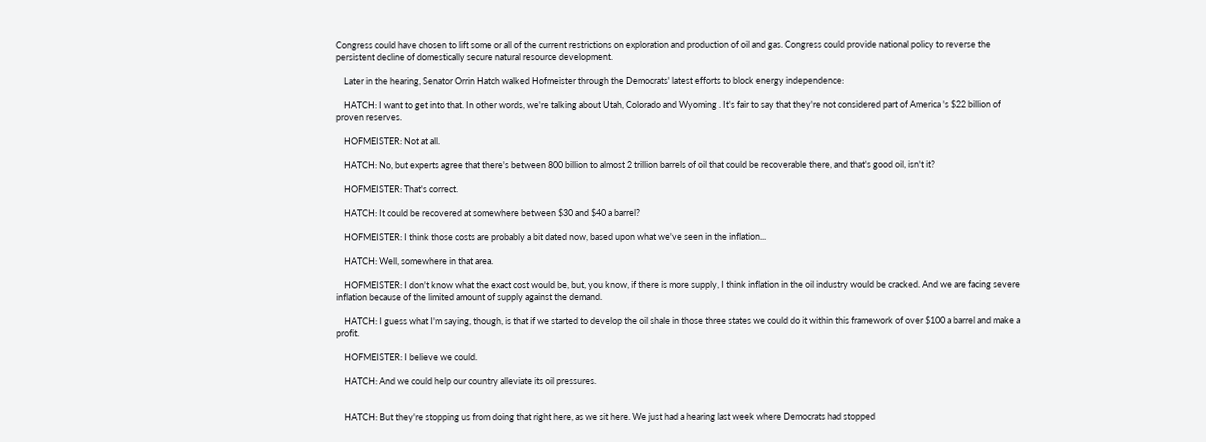Congress could have chosen to lift some or all of the current restrictions on exploration and production of oil and gas. Congress could provide national policy to reverse the persistent decline of domestically secure natural resource development.

    Later in the hearing, Senator Orrin Hatch walked Hofmeister through the Democrats' latest efforts to block energy independence:

    HATCH: I want to get into that. In other words, we're talking about Utah, Colorado and Wyoming . It's fair to say that they're not considered part of America 's $22 billion of proven reserves.

    HOFMEISTER: Not at all.

    HATCH: No, but experts agree that there's between 800 billion to almost 2 trillion barrels of oil that could be recoverable there, and that's good oil, isn't it?

    HOFMEISTER: That's correct.

    HATCH: It could be recovered at somewhere between $30 and $40 a barrel?

    HOFMEISTER: I think those costs are probably a bit dated now, based upon what we've seen in the inflation...

    HATCH: Well, somewhere in that area.

    HOFMEISTER: I don't know what the exact cost would be, but, you know, if there is more supply, I think inflation in the oil industry would be cracked. And we are facing severe inflation because of the limited amount of supply against the demand.

    HATCH: I guess what I'm saying, though, is that if we started to develop the oil shale in those three states we could do it within this framework of over $100 a barrel and make a profit.

    HOFMEISTER: I believe we could.

    HATCH: And we could help our country alleviate its oil pressures.


    HATCH: But they're stopping us from doing that right here, as we sit here. We just had a hearing last week where Democrats had stopped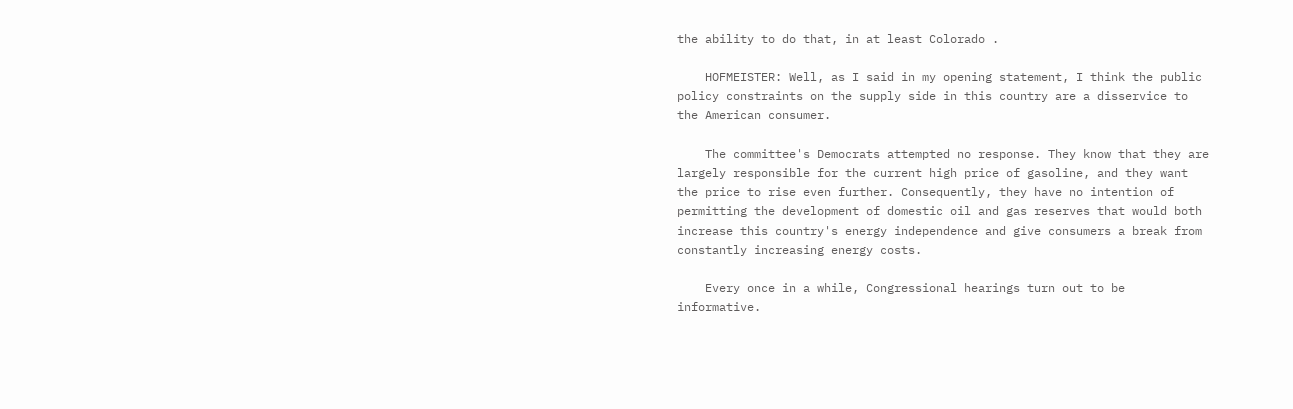the ability to do that, in at least Colorado .

    HOFMEISTER: Well, as I said in my opening statement, I think the public policy constraints on the supply side in this country are a disservice to the American consumer.

    The committee's Democrats attempted no response. They know that they are largely responsible for the current high price of gasoline, and they want the price to rise even further. Consequently, they have no intention of permitting the development of domestic oil and gas reserves that would both increase this country's energy independence and give consumers a break from constantly increasing energy costs.

    Every once in a while, Congressional hearings turn out to be informative.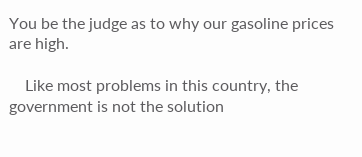You be the judge as to why our gasoline prices are high.

    Like most problems in this country, the government is not the solution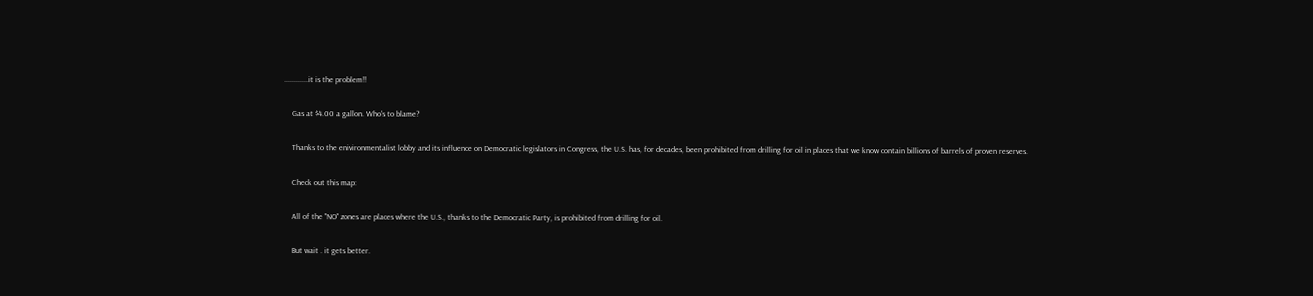............it is the problem!!

    Gas at $4.00 a gallon. Who's to blame?

    Thanks to the enivironmentalist lobby and its influence on Democratic legislators in Congress, the U.S. has, for decades, been prohibited from drilling for oil in places that we know contain billions of barrels of proven reserves.

    Check out this map:

    All of the "NO" zones are places where the U.S., thanks to the Democratic Party, is prohibited from drilling for oil.

    But wait . it gets better.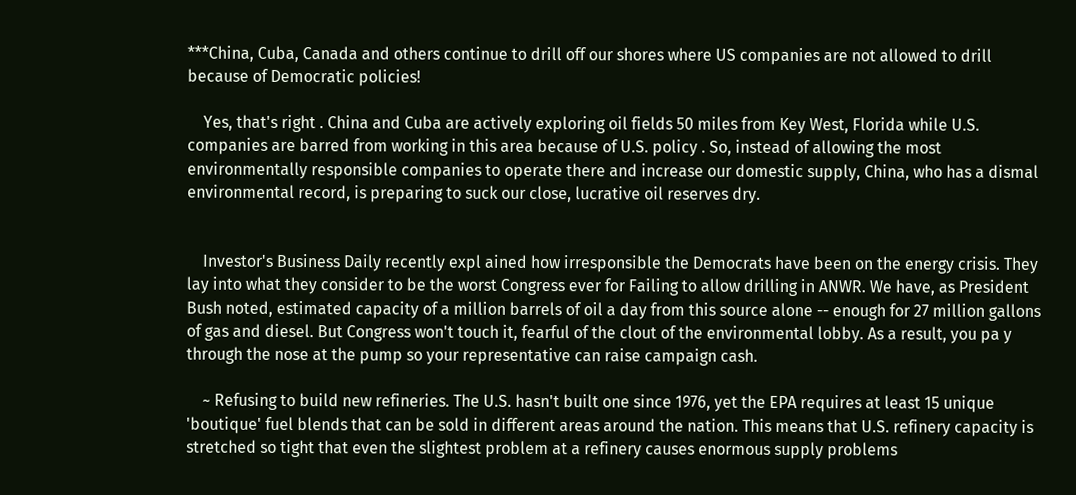***China, Cuba, Canada and others continue to drill off our shores where US companies are not allowed to drill because of Democratic policies!

    Yes, that's right . China and Cuba are actively exploring oil fields 50 miles from Key West, Florida while U.S. companies are barred from working in this area because of U.S. policy . So, instead of allowing the most environmentally responsible companies to operate there and increase our domestic supply, China, who has a dismal environmental record, is preparing to suck our close, lucrative oil reserves dry.


    Investor's Business Daily recently expl ained how irresponsible the Democrats have been on the energy crisis. They lay into what they consider to be the worst Congress ever for Failing to allow drilling in ANWR. We have, as President Bush noted, estimated capacity of a million barrels of oil a day from this source alone -- enough for 27 million gallons of gas and diesel. But Congress won't touch it, fearful of the clout of the environmental lobby. As a result, you pa y through the nose at the pump so your representative can raise campaign cash.

    ~ Refusing to build new refineries. The U.S. hasn't built one since 1976, yet the EPA requires at least 15 unique 'boutique' fuel blends that can be sold in different areas around the nation. This means that U.S. refinery capacity is stretched so tight that even the slightest problem at a refinery causes enormous supply problems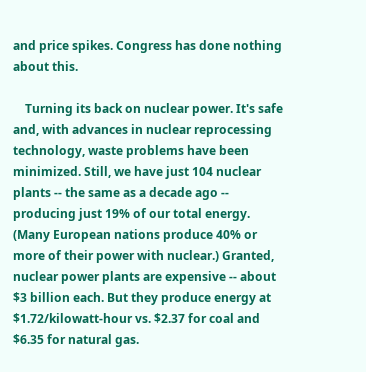and price spikes. Congress has done nothing about this.

    Turning its back on nuclear power. It's safe and, with advances in nuclear reprocessing technology, waste problems have been minimized. Still, we have just 104 nuclear plants -- the same as a decade ago -- producing just 19% of our total energy. (Many European nations produce 40% or more of their power with nuclear.) Granted, nuclear power plants are expensive -- about $3 billion each. But they produce energy at $1.72/kilowatt-hour vs. $2.37 for coal and $6.35 for natural gas.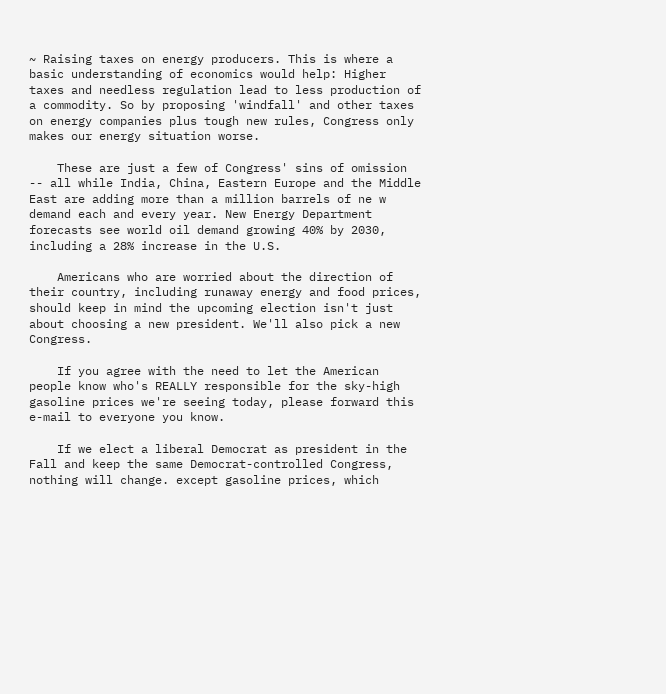~ Raising taxes on energy producers. This is where a basic understanding of economics would help: Higher taxes and needless regulation lead to less production of a commodity. So by proposing 'windfall' and other taxes on energy companies plus tough new rules, Congress only makes our energy situation worse.

    These are just a few of Congress' sins of omission -- all while India, China, Eastern Europe and the Middle East are adding more than a million barrels of ne w demand each and every year. New Energy Department forecasts see world oil demand growing 40% by 2030, including a 28% increase in the U.S.

    Americans who are worried about the direction of their country, including runaway energy and food prices, should keep in mind the upcoming election isn't just about choosing a new president. We'll also pick a new Congress.

    If you agree with the need to let the American people know who's REALLY responsible for the sky-high gasoline prices we're seeing today, please forward this e-mail to everyone you know.

    If we elect a liberal Democrat as president in the Fall and keep the same Democrat-controlled Congress, nothing will change. except gasoline prices, which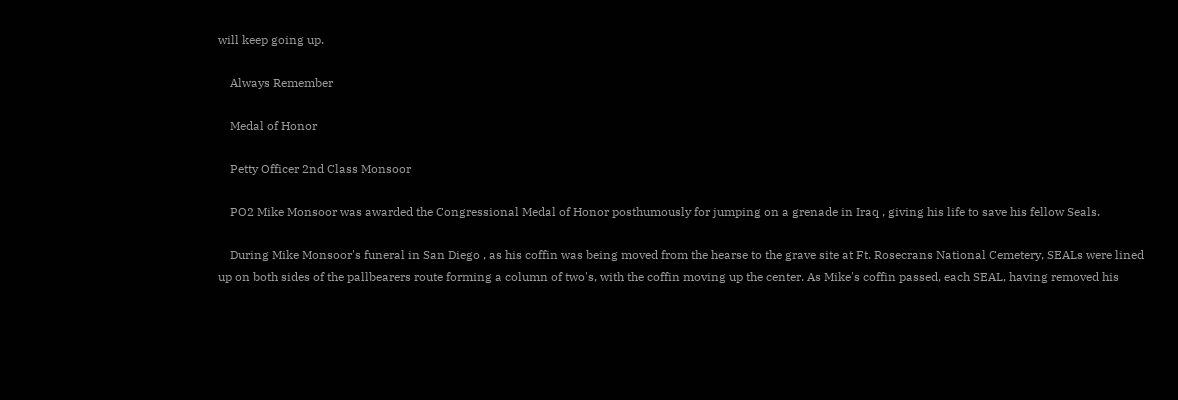will keep going up.

    Always Remember

    Medal of Honor

    Petty Officer 2nd Class Monsoor

    PO2 Mike Monsoor was awarded the Congressional Medal of Honor posthumously for jumping on a grenade in Iraq , giving his life to save his fellow Seals.

    During Mike Monsoor's funeral in San Diego , as his coffin was being moved from the hearse to the grave site at Ft. Rosecrans National Cemetery, SEALs were lined up on both sides of the pallbearers route forming a column of two's, with the coffin moving up the center. As Mike's coffin passed, each SEAL, having removed his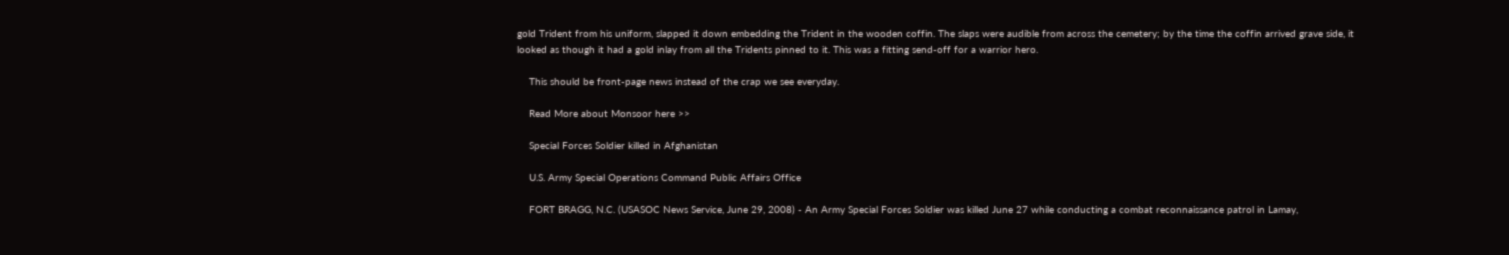gold Trident from his uniform, slapped it down embedding the Trident in the wooden coffin. The slaps were audible from across the cemetery; by the time the coffin arrived grave side, it looked as though it had a gold inlay from all the Tridents pinned to it. This was a fitting send-off for a warrior hero.

    This should be front-page news instead of the crap we see everyday.

    Read More about Monsoor here >>

    Special Forces Soldier killed in Afghanistan

    U.S. Army Special Operations Command Public Affairs Office

    FORT BRAGG, N.C. (USASOC News Service, June 29, 2008) - An Army Special Forces Soldier was killed June 27 while conducting a combat reconnaissance patrol in Lamay,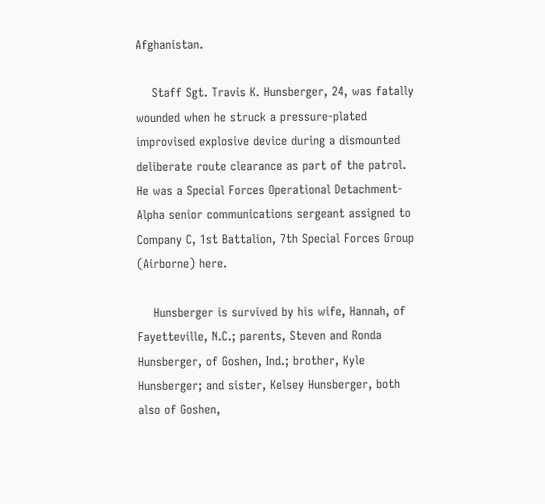Afghanistan.

    Staff Sgt. Travis K. Hunsberger, 24, was fatally wounded when he struck a pressure-plated improvised explosive device during a dismounted deliberate route clearance as part of the patrol. He was a Special Forces Operational Detachment-Alpha senior communications sergeant assigned to Company C, 1st Battalion, 7th Special Forces Group (Airborne) here.

    Hunsberger is survived by his wife, Hannah, of Fayetteville, N.C.; parents, Steven and Ronda Hunsberger, of Goshen, Ind.; brother, Kyle Hunsberger; and sister, Kelsey Hunsberger, both also of Goshen,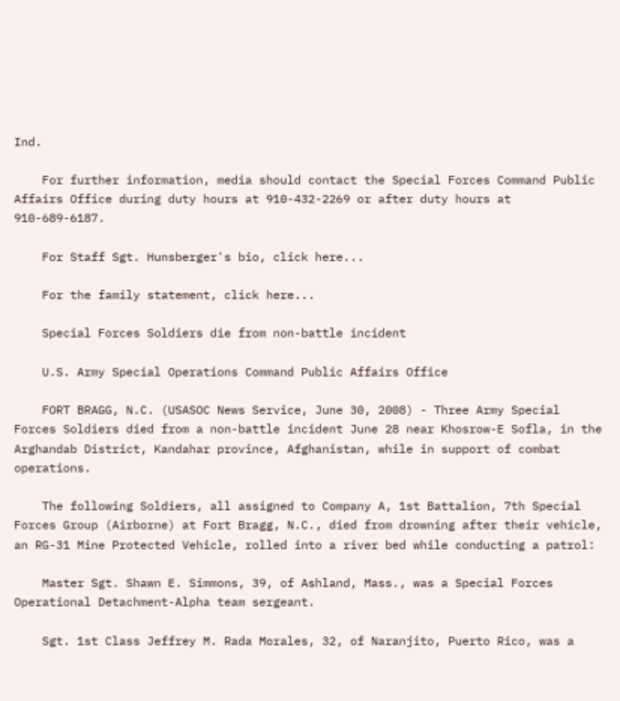Ind.

    For further information, media should contact the Special Forces Command Public Affairs Office during duty hours at 910-432-2269 or after duty hours at 910-689-6187.

    For Staff Sgt. Hunsberger's bio, click here...

    For the family statement, click here...

    Special Forces Soldiers die from non-battle incident

    U.S. Army Special Operations Command Public Affairs Office

    FORT BRAGG, N.C. (USASOC News Service, June 30, 2008) - Three Army Special Forces Soldiers died from a non-battle incident June 28 near Khosrow-E Sofla, in the Arghandab District, Kandahar province, Afghanistan, while in support of combat operations.

    The following Soldiers, all assigned to Company A, 1st Battalion, 7th Special Forces Group (Airborne) at Fort Bragg, N.C., died from drowning after their vehicle, an RG-31 Mine Protected Vehicle, rolled into a river bed while conducting a patrol:

    Master Sgt. Shawn E. Simmons, 39, of Ashland, Mass., was a Special Forces Operational Detachment-Alpha team sergeant.

    Sgt. 1st Class Jeffrey M. Rada Morales, 32, of Naranjito, Puerto Rico, was a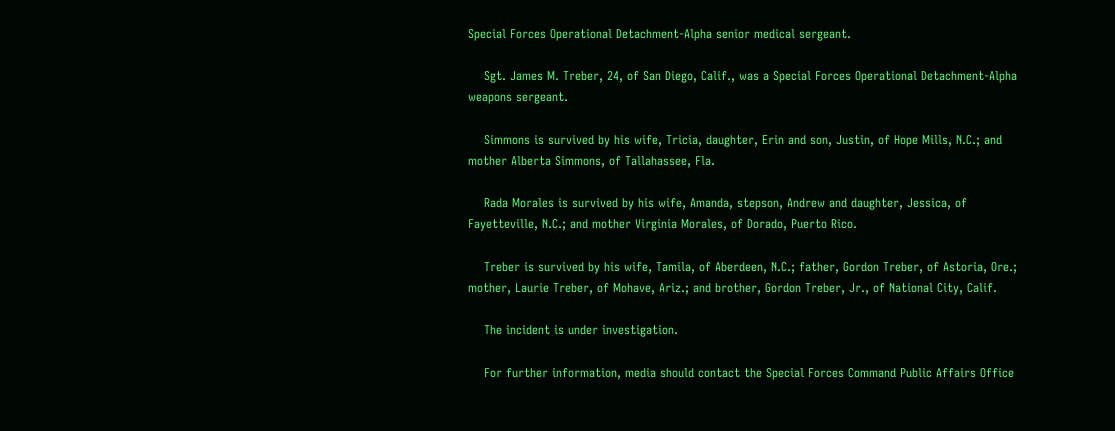Special Forces Operational Detachment-Alpha senior medical sergeant.

    Sgt. James M. Treber, 24, of San Diego, Calif., was a Special Forces Operational Detachment-Alpha weapons sergeant.

    Simmons is survived by his wife, Tricia, daughter, Erin and son, Justin, of Hope Mills, N.C.; and mother Alberta Simmons, of Tallahassee, Fla.

    Rada Morales is survived by his wife, Amanda, stepson, Andrew and daughter, Jessica, of Fayetteville, N.C.; and mother Virginia Morales, of Dorado, Puerto Rico.

    Treber is survived by his wife, Tamila, of Aberdeen, N.C.; father, Gordon Treber, of Astoria, Ore.; mother, Laurie Treber, of Mohave, Ariz.; and brother, Gordon Treber, Jr., of National City, Calif.

    The incident is under investigation.

    For further information, media should contact the Special Forces Command Public Affairs Office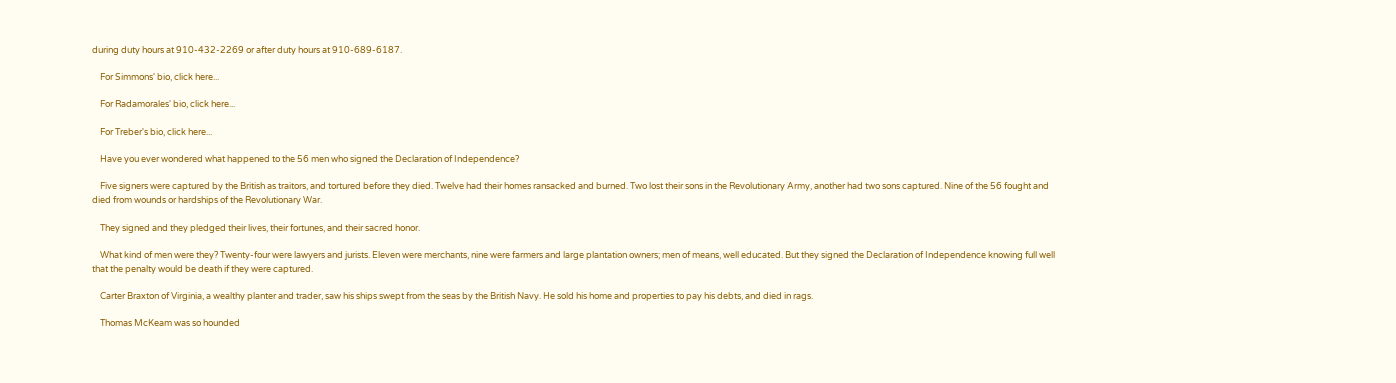during duty hours at 910-432-2269 or after duty hours at 910-689-6187.

    For Simmons' bio, click here...

    For Radamorales' bio, click here...

    For Treber's bio, click here...

    Have you ever wondered what happened to the 56 men who signed the Declaration of Independence?

    Five signers were captured by the British as traitors, and tortured before they died. Twelve had their homes ransacked and burned. Two lost their sons in the Revolutionary Army, another had two sons captured. Nine of the 56 fought and died from wounds or hardships of the Revolutionary War.

    They signed and they pledged their lives, their fortunes, and their sacred honor.

    What kind of men were they? Twenty-four were lawyers and jurists. Eleven were merchants, nine were farmers and large plantation owners; men of means, well educated. But they signed the Declaration of Independence knowing full well that the penalty would be death if they were captured.

    Carter Braxton of Virginia, a wealthy planter and trader, saw his ships swept from the seas by the British Navy. He sold his home and properties to pay his debts, and died in rags.

    Thomas McKeam was so hounded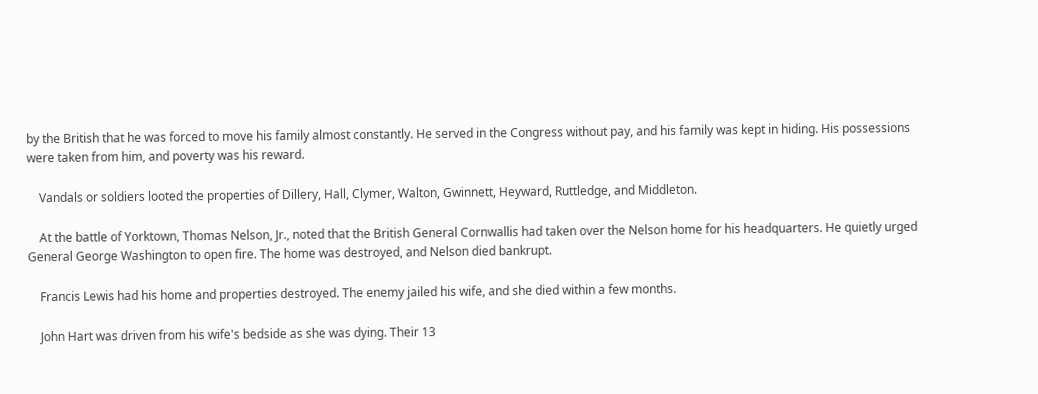by the British that he was forced to move his family almost constantly. He served in the Congress without pay, and his family was kept in hiding. His possessions were taken from him, and poverty was his reward.

    Vandals or soldiers looted the properties of Dillery, Hall, Clymer, Walton, Gwinnett, Heyward, Ruttledge, and Middleton.

    At the battle of Yorktown, Thomas Nelson, Jr., noted that the British General Cornwallis had taken over the Nelson home for his headquarters. He quietly urged General George Washington to open fire. The home was destroyed, and Nelson died bankrupt.

    Francis Lewis had his home and properties destroyed. The enemy jailed his wife, and she died within a few months.

    John Hart was driven from his wife's bedside as she was dying. Their 13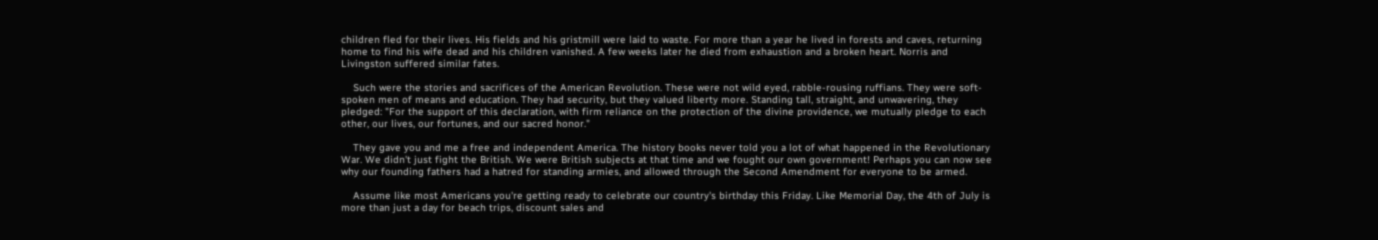children fled for their lives. His fields and his gristmill were laid to waste. For more than a year he lived in forests and caves, returning home to find his wife dead and his children vanished. A few weeks later he died from exhaustion and a broken heart. Norris and Livingston suffered similar fates.

    Such were the stories and sacrifices of the American Revolution. These were not wild eyed, rabble-rousing ruffians. They were soft-spoken men of means and education. They had security, but they valued liberty more. Standing tall, straight, and unwavering, they pledged: "For the support of this declaration, with firm reliance on the protection of the divine providence, we mutually pledge to each other, our lives, our fortunes, and our sacred honor."

    They gave you and me a free and independent America. The history books never told you a lot of what happened in the Revolutionary War. We didn't just fight the British. We were British subjects at that time and we fought our own government! Perhaps you can now see why our founding fathers had a hatred for standing armies, and allowed through the Second Amendment for everyone to be armed.

    Assume like most Americans you're getting ready to celebrate our country's birthday this Friday. Like Memorial Day, the 4th of July is more than just a day for beach trips, discount sales and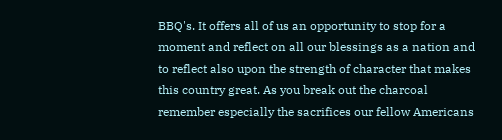BBQ's. It offers all of us an opportunity to stop for a moment and reflect on all our blessings as a nation and to reflect also upon the strength of character that makes this country great. As you break out the charcoal remember especially the sacrifices our fellow Americans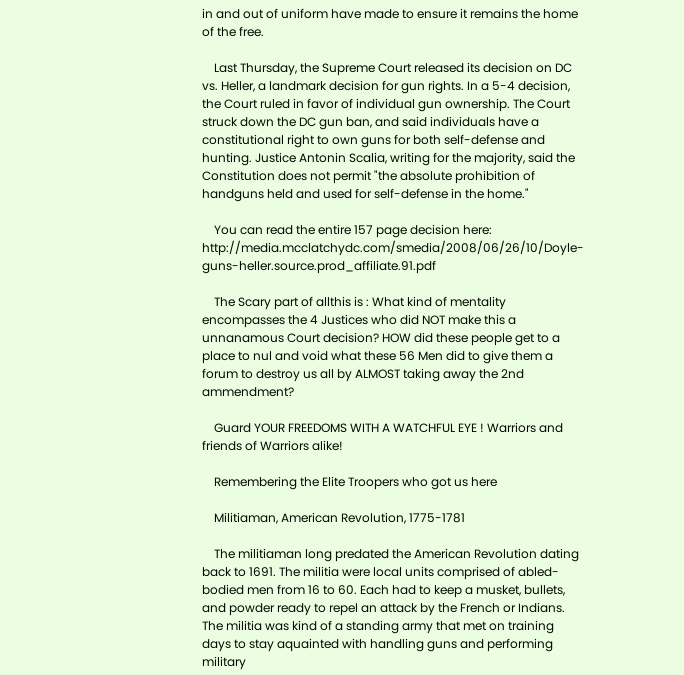in and out of uniform have made to ensure it remains the home of the free.

    Last Thursday, the Supreme Court released its decision on DC vs. Heller, a landmark decision for gun rights. In a 5-4 decision, the Court ruled in favor of individual gun ownership. The Court struck down the DC gun ban, and said individuals have a constitutional right to own guns for both self-defense and hunting. Justice Antonin Scalia, writing for the majority, said the Constitution does not permit "the absolute prohibition of handguns held and used for self-defense in the home."

    You can read the entire 157 page decision here: http://media.mcclatchydc.com/smedia/2008/06/26/10/Doyle-guns-heller.source.prod_affiliate.91.pdf

    The Scary part of allthis is : What kind of mentality encompasses the 4 Justices who did NOT make this a unnanamous Court decision? HOW did these people get to a place to nul and void what these 56 Men did to give them a forum to destroy us all by ALMOST taking away the 2nd ammendment?

    Guard YOUR FREEDOMS WITH A WATCHFUL EYE ! Warriors and friends of Warriors alike!

    Remembering the Elite Troopers who got us here

    Militiaman, American Revolution, 1775-1781

    The militiaman long predated the American Revolution dating back to 1691. The militia were local units comprised of abled-bodied men from 16 to 60. Each had to keep a musket, bullets, and powder ready to repel an attack by the French or Indians. The militia was kind of a standing army that met on training days to stay aquainted with handling guns and performing military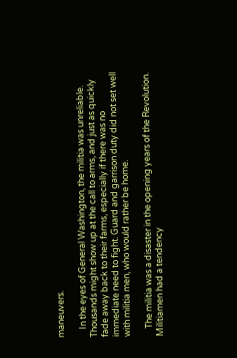maneuvers.

    In the eyes of General Washington, the militia was unreliable. Thousands might show up at the call to arms, and just as quickly fade away back to their farms, especially if there was no immediate need to fight. Guard and garrison duty did not set well with militia men, who would rather be home.

    The militia was a disaster in the opening years of the Revolution. Militiamen had a tendency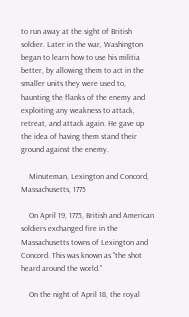to run away at the sight of British soldier. Later in the war, Washington began to learn how to use his militia better, by allowing them to act in the smaller units they were used to, haunting the flanks of the enemy and exploiting any weakness to attack, retreat, and attack again. He gave up the idea of having them stand their ground against the enemy.

    Minuteman, Lexington and Concord, Massachusetts, 1775

    On April 19, 1775, British and American soldiers exchanged fire in the Massachusetts towns of Lexington and Concord. This was known as "the shot heard around the world."

    On the night of April 18, the royal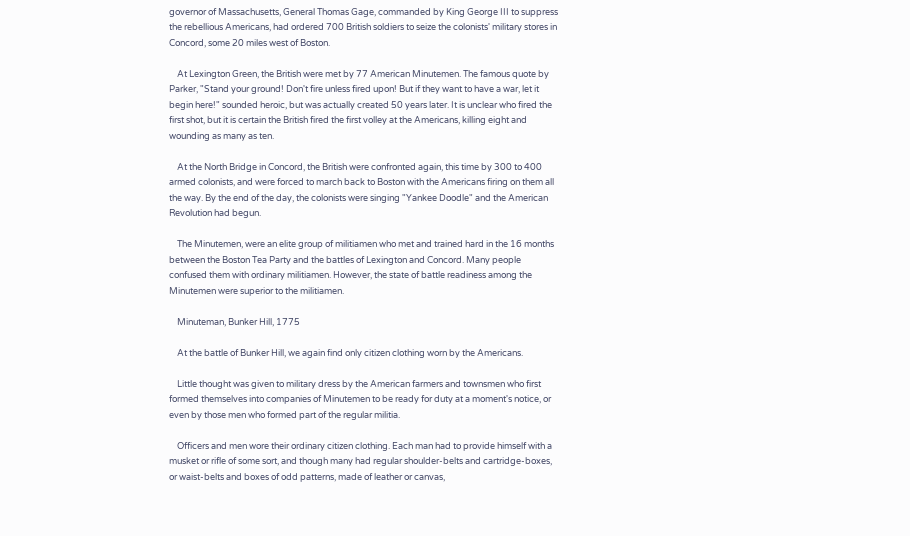governor of Massachusetts, General Thomas Gage, commanded by King George III to suppress the rebellious Americans, had ordered 700 British soldiers to seize the colonists' military stores in Concord, some 20 miles west of Boston.

    At Lexington Green, the British were met by 77 American Minutemen. The famous quote by Parker, "Stand your ground! Don't fire unless fired upon! But if they want to have a war, let it begin here!" sounded heroic, but was actually created 50 years later. It is unclear who fired the first shot, but it is certain the British fired the first volley at the Americans, killing eight and wounding as many as ten.

    At the North Bridge in Concord, the British were confronted again, this time by 300 to 400 armed colonists, and were forced to march back to Boston with the Americans firing on them all the way. By the end of the day, the colonists were singing "Yankee Doodle" and the American Revolution had begun.

    The Minutemen, were an elite group of militiamen who met and trained hard in the 16 months between the Boston Tea Party and the battles of Lexington and Concord. Many people confused them with ordinary militiamen. However, the state of battle readiness among the Minutemen were superior to the militiamen.

    Minuteman, Bunker Hill, 1775

    At the battle of Bunker Hill, we again find only citizen clothing worn by the Americans.

    Little thought was given to military dress by the American farmers and townsmen who first formed themselves into companies of Minutemen to be ready for duty at a moment's notice, or even by those men who formed part of the regular militia.

    Officers and men wore their ordinary citizen clothing. Each man had to provide himself with a musket or rifle of some sort, and though many had regular shoulder-belts and cartridge-boxes, or waist-belts and boxes of odd patterns, made of leather or canvas,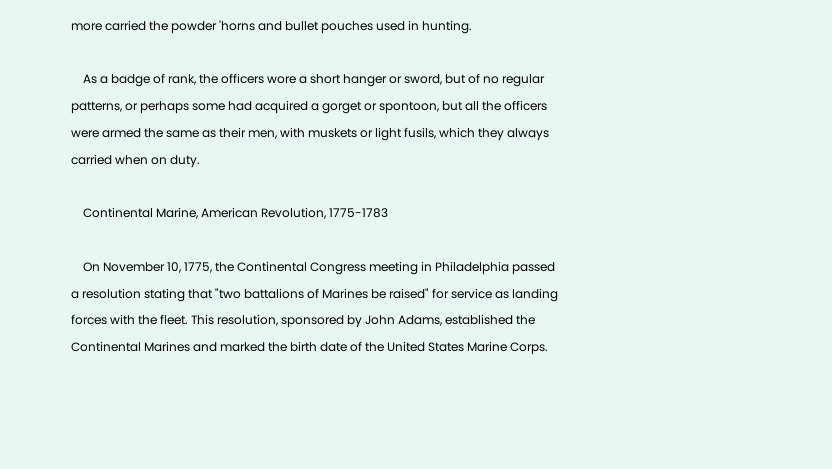more carried the powder 'horns and bullet pouches used in hunting.

    As a badge of rank, the officers wore a short hanger or sword, but of no regular patterns, or perhaps some had acquired a gorget or spontoon, but all the officers were armed the same as their men, with muskets or light fusils, which they always carried when on duty.

    Continental Marine, American Revolution, 1775-1783

    On November 10, 1775, the Continental Congress meeting in Philadelphia passed a resolution stating that "two battalions of Marines be raised" for service as landing forces with the fleet. This resolution, sponsored by John Adams, established the Continental Marines and marked the birth date of the United States Marine Corps.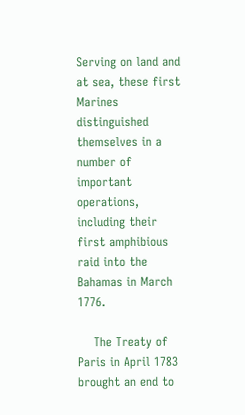Serving on land and at sea, these first Marines distinguished themselves in a number of important operations, including their first amphibious raid into the Bahamas in March 1776.

    The Treaty of Paris in April 1783 brought an end to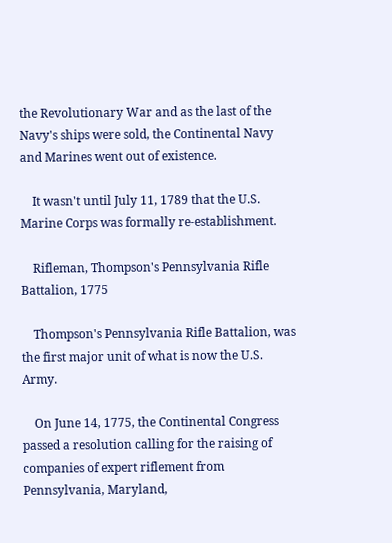the Revolutionary War and as the last of the Navy's ships were sold, the Continental Navy and Marines went out of existence.

    It wasn't until July 11, 1789 that the U.S. Marine Corps was formally re-establishment.

    Rifleman, Thompson's Pennsylvania Rifle Battalion, 1775

    Thompson's Pennsylvania Rifle Battalion, was the first major unit of what is now the U.S. Army.

    On June 14, 1775, the Continental Congress passed a resolution calling for the raising of companies of expert riflement from Pennsylvania, Maryland,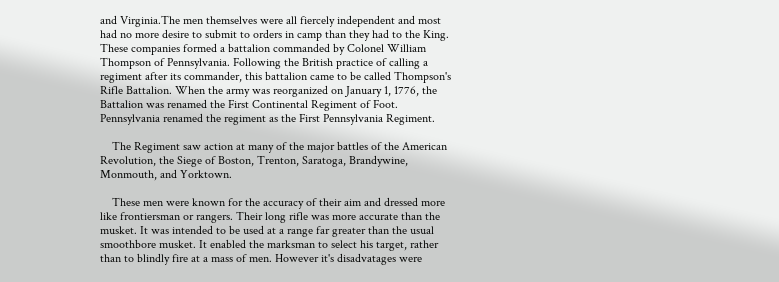and Virginia.The men themselves were all fiercely independent and most had no more desire to submit to orders in camp than they had to the King. These companies formed a battalion commanded by Colonel William Thompson of Pennsylvania. Following the British practice of calling a regiment after its commander, this battalion came to be called Thompson's Rifle Battalion. When the army was reorganized on January 1, 1776, the Battalion was renamed the First Continental Regiment of Foot. Pennsylvania renamed the regiment as the First Pennsylvania Regiment.

    The Regiment saw action at many of the major battles of the American Revolution, the Siege of Boston, Trenton, Saratoga, Brandywine, Monmouth, and Yorktown.

    These men were known for the accuracy of their aim and dressed more like frontiersman or rangers. Their long rifle was more accurate than the musket. It was intended to be used at a range far greater than the usual smoothbore musket. It enabled the marksman to select his target, rather than to blindly fire at a mass of men. However it's disadvatages were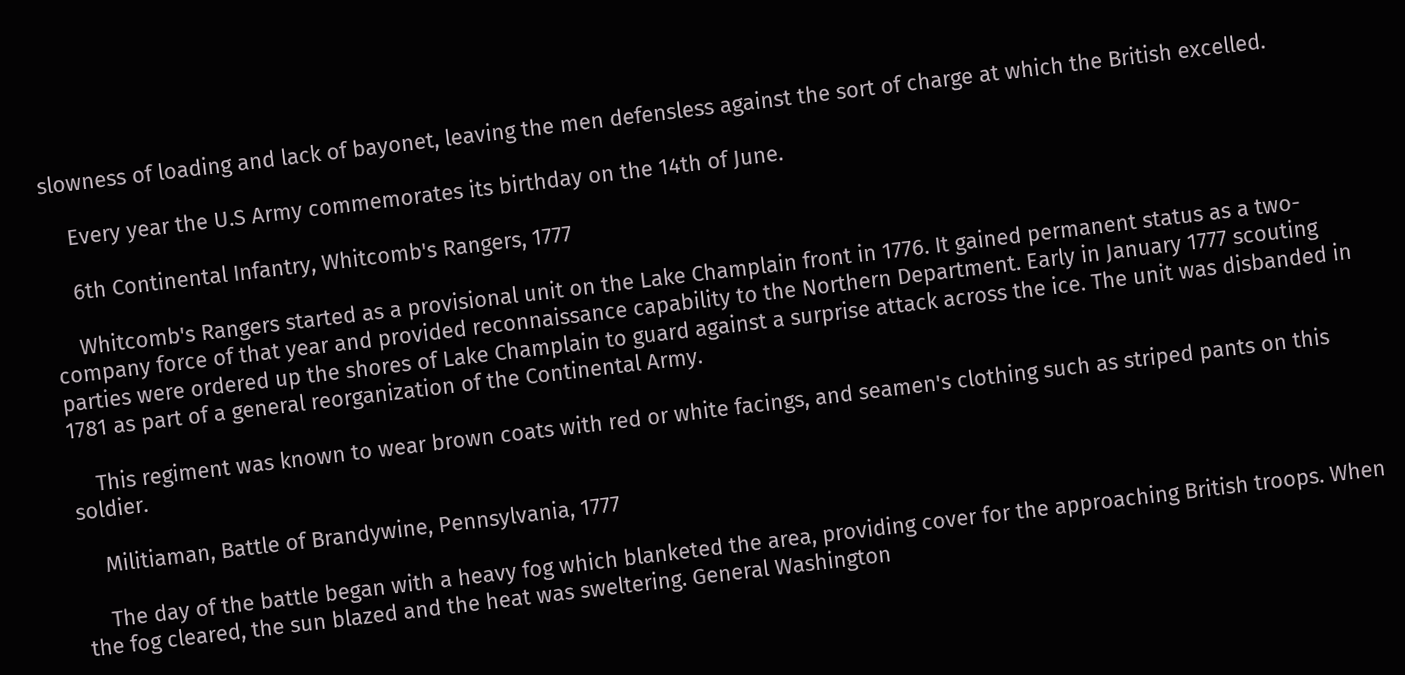slowness of loading and lack of bayonet, leaving the men defensless against the sort of charge at which the British excelled.

    Every year the U.S Army commemorates its birthday on the 14th of June.

    6th Continental Infantry, Whitcomb's Rangers, 1777

    Whitcomb's Rangers started as a provisional unit on the Lake Champlain front in 1776. It gained permanent status as a two-company force of that year and provided reconnaissance capability to the Northern Department. Early in January 1777 scouting parties were ordered up the shores of Lake Champlain to guard against a surprise attack across the ice. The unit was disbanded in 1781 as part of a general reorganization of the Continental Army.

    This regiment was known to wear brown coats with red or white facings, and seamen's clothing such as striped pants on this soldier.

    Militiaman, Battle of Brandywine, Pennsylvania, 1777

    The day of the battle began with a heavy fog which blanketed the area, providing cover for the approaching British troops. When the fog cleared, the sun blazed and the heat was sweltering. General Washington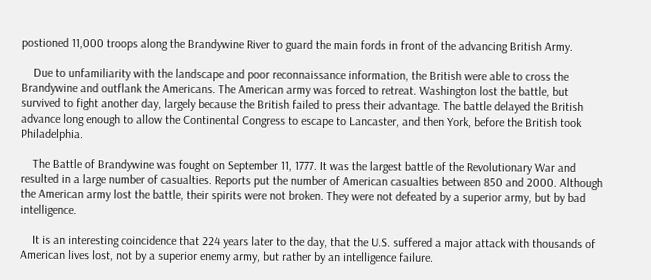postioned 11,000 troops along the Brandywine River to guard the main fords in front of the advancing British Army.

    Due to unfamiliarity with the landscape and poor reconnaissance information, the British were able to cross the Brandywine and outflank the Americans. The American army was forced to retreat. Washington lost the battle, but survived to fight another day, largely because the British failed to press their advantage. The battle delayed the British advance long enough to allow the Continental Congress to escape to Lancaster, and then York, before the British took Philadelphia.

    The Battle of Brandywine was fought on September 11, 1777. It was the largest battle of the Revolutionary War and resulted in a large number of casualties. Reports put the number of American casualties between 850 and 2000. Although the American army lost the battle, their spirits were not broken. They were not defeated by a superior army, but by bad intelligence.

    It is an interesting coincidence that 224 years later to the day, that the U.S. suffered a major attack with thousands of American lives lost, not by a superior enemy army, but rather by an intelligence failure.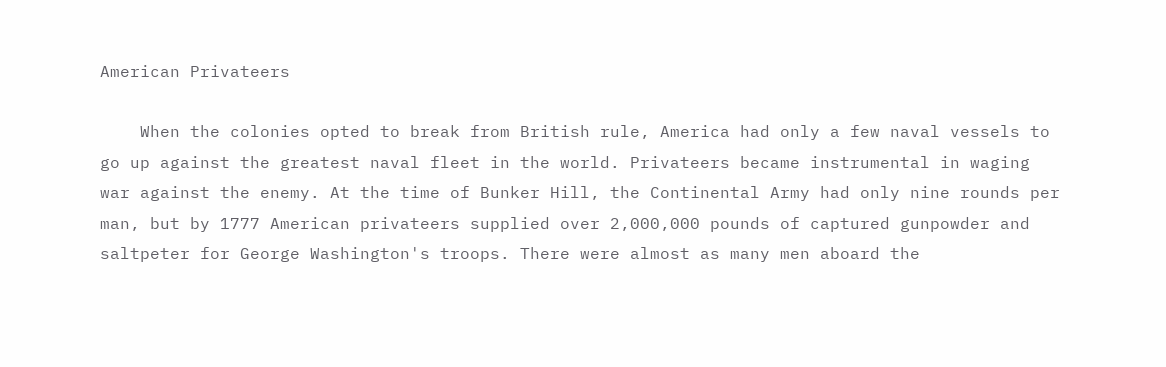American Privateers

    When the colonies opted to break from British rule, America had only a few naval vessels to go up against the greatest naval fleet in the world. Privateers became instrumental in waging war against the enemy. At the time of Bunker Hill, the Continental Army had only nine rounds per man, but by 1777 American privateers supplied over 2,000,000 pounds of captured gunpowder and saltpeter for George Washington's troops. There were almost as many men aboard the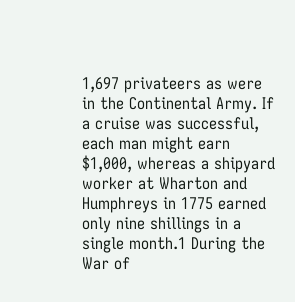1,697 privateers as were in the Continental Army. If a cruise was successful, each man might earn $1,000, whereas a shipyard worker at Wharton and Humphreys in 1775 earned only nine shillings in a single month.1 During the War of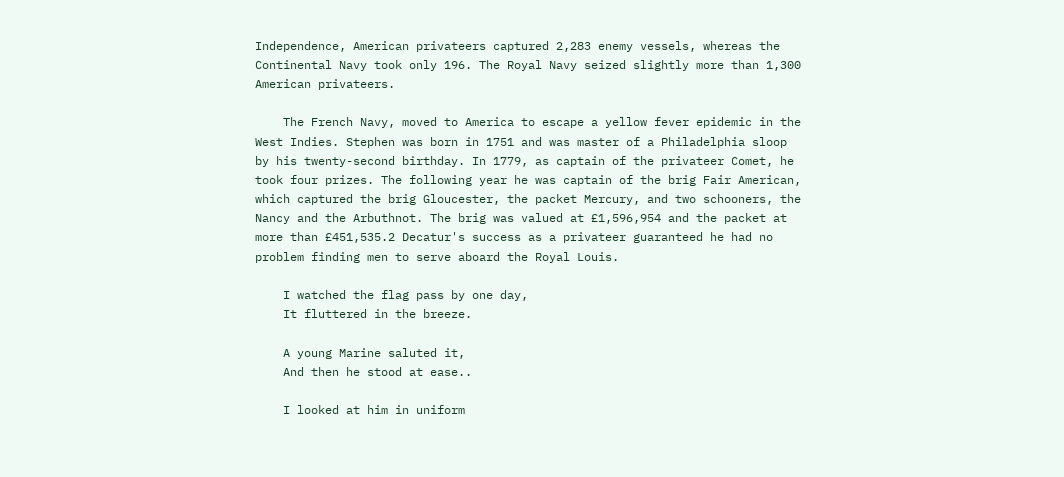Independence, American privateers captured 2,283 enemy vessels, whereas the Continental Navy took only 196. The Royal Navy seized slightly more than 1,300 American privateers.

    The French Navy, moved to America to escape a yellow fever epidemic in the West Indies. Stephen was born in 1751 and was master of a Philadelphia sloop by his twenty-second birthday. In 1779, as captain of the privateer Comet, he took four prizes. The following year he was captain of the brig Fair American, which captured the brig Gloucester, the packet Mercury, and two schooners, the Nancy and the Arbuthnot. The brig was valued at £1,596,954 and the packet at more than £451,535.2 Decatur's success as a privateer guaranteed he had no problem finding men to serve aboard the Royal Louis.

    I watched the flag pass by one day,
    It fluttered in the breeze.

    A young Marine saluted it,
    And then he stood at ease..

    I looked at him in uniform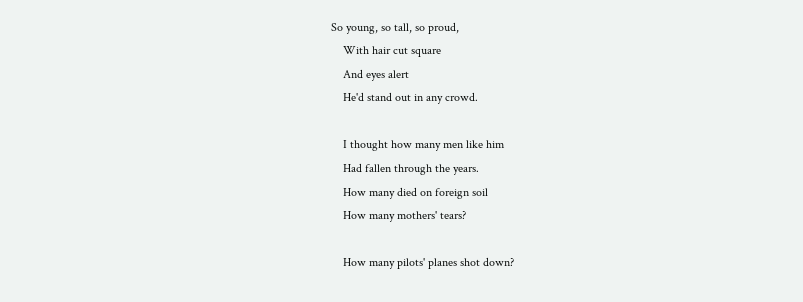So young, so tall, so proud,
    With hair cut square
    And eyes alert
    He'd stand out in any crowd.

    I thought how many men like him
    Had fallen through the years.
    How many died on foreign soil
    How many mothers' tears?

    How many pilots' planes shot down?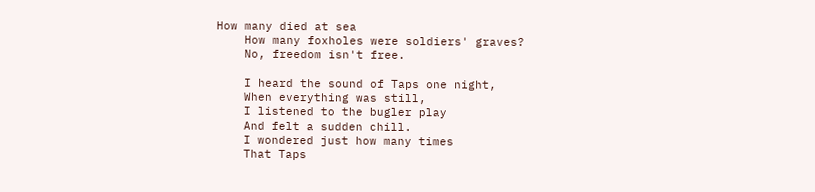How many died at sea
    How many foxholes were soldiers' graves?
    No, freedom isn't free.

    I heard the sound of Taps one night,
    When everything was still,
    I listened to the bugler play
    And felt a sudden chill.
    I wondered just how many times
    That Taps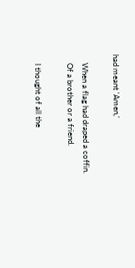had meant 'Amen,'

    When a flag had draped a coffin.
    Of a brother or a friend.

    I thought of all the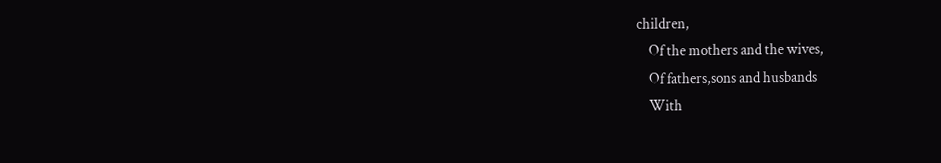children,
    Of the mothers and the wives,
    Of fathers,sons and husbands
    With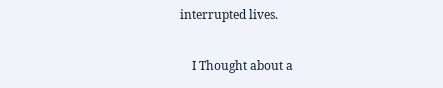interrupted lives.

    I Thought about a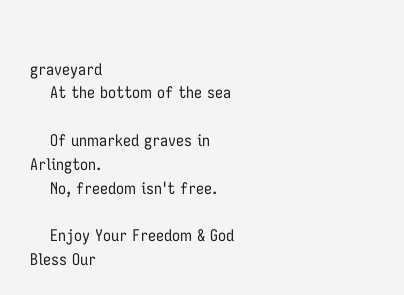graveyard
    At the bottom of the sea

    Of unmarked graves in Arlington.
    No, freedom isn't free.

    Enjoy Your Freedom & God Bless Our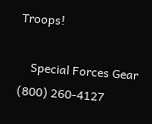Troops!

    Special Forces Gear (800) 260-4127